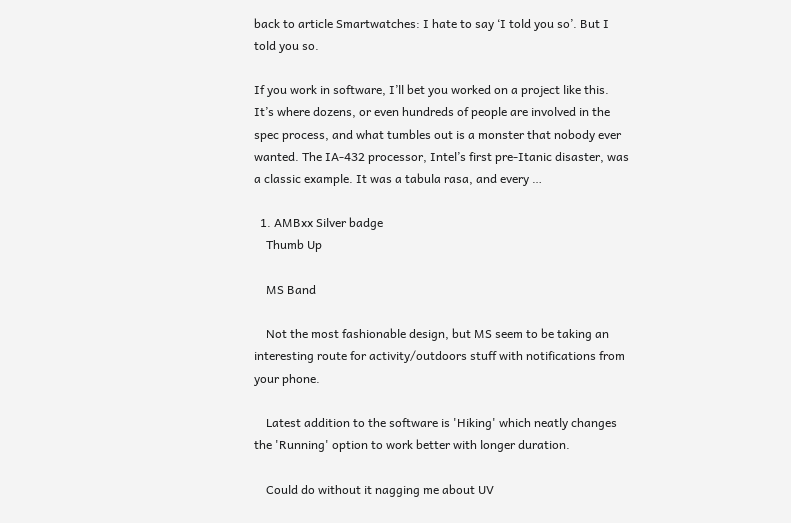back to article Smartwatches: I hate to say ‘I told you so’. But I told you so.

If you work in software, I’ll bet you worked on a project like this. It’s where dozens, or even hundreds of people are involved in the spec process, and what tumbles out is a monster that nobody ever wanted. The IA-432 processor, Intel’s first pre-Itanic disaster, was a classic example. It was a tabula rasa, and every …

  1. AMBxx Silver badge
    Thumb Up

    MS Band

    Not the most fashionable design, but MS seem to be taking an interesting route for activity/outdoors stuff with notifications from your phone.

    Latest addition to the software is 'Hiking' which neatly changes the 'Running' option to work better with longer duration.

    Could do without it nagging me about UV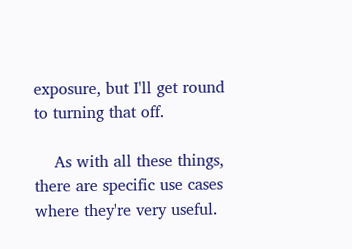exposure, but I'll get round to turning that off.

    As with all these things, there are specific use cases where they're very useful.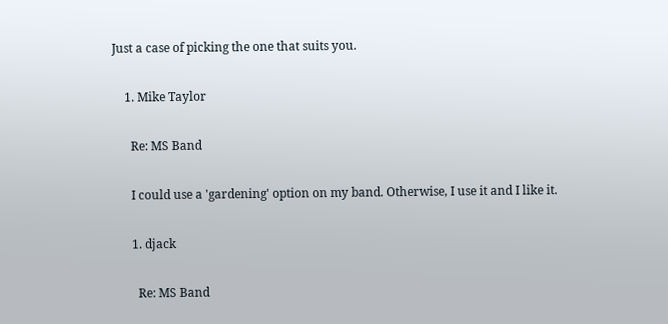Just a case of picking the one that suits you.

    1. Mike Taylor

      Re: MS Band

      I could use a 'gardening' option on my band. Otherwise, I use it and I like it.

      1. djack

        Re: MS Band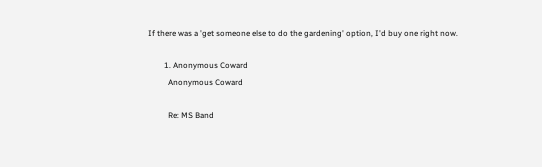If there was a 'get someone else to do the gardening' option, I'd buy one right now.

        1. Anonymous Coward
          Anonymous Coward

          Re: MS Band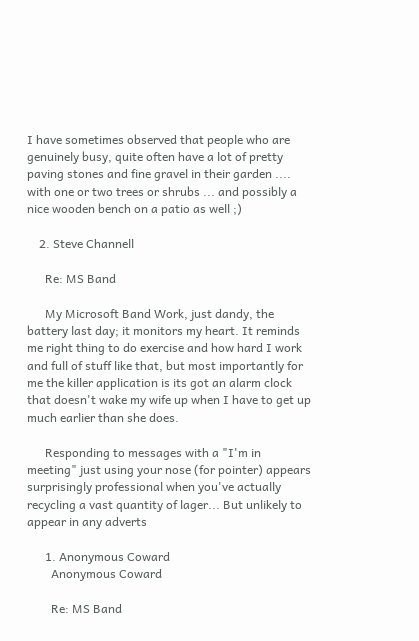I have sometimes observed that people who are genuinely busy, quite often have a lot of pretty paving stones and fine gravel in their garden .... with one or two trees or shrubs ... and possibly a nice wooden bench on a patio as well ;)

    2. Steve Channell

      Re: MS Band

      My Microsoft Band Work, just dandy, the battery last day; it monitors my heart. It reminds me right thing to do exercise and how hard I work and full of stuff like that, but most importantly for me the killer application is its got an alarm clock that doesn't wake my wife up when I have to get up much earlier than she does.

      Responding to messages with a "I'm in meeting" just using your nose (for pointer) appears surprisingly professional when you've actually recycling a vast quantity of lager... But unlikely to appear in any adverts

      1. Anonymous Coward
        Anonymous Coward

        Re: MS Band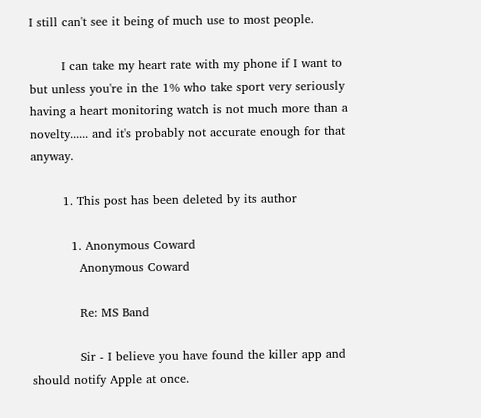I still can't see it being of much use to most people.

        I can take my heart rate with my phone if I want to but unless you're in the 1% who take sport very seriously having a heart monitoring watch is not much more than a novelty...... and it's probably not accurate enough for that anyway.

        1. This post has been deleted by its author

          1. Anonymous Coward
            Anonymous Coward

            Re: MS Band

            Sir - I believe you have found the killer app and should notify Apple at once.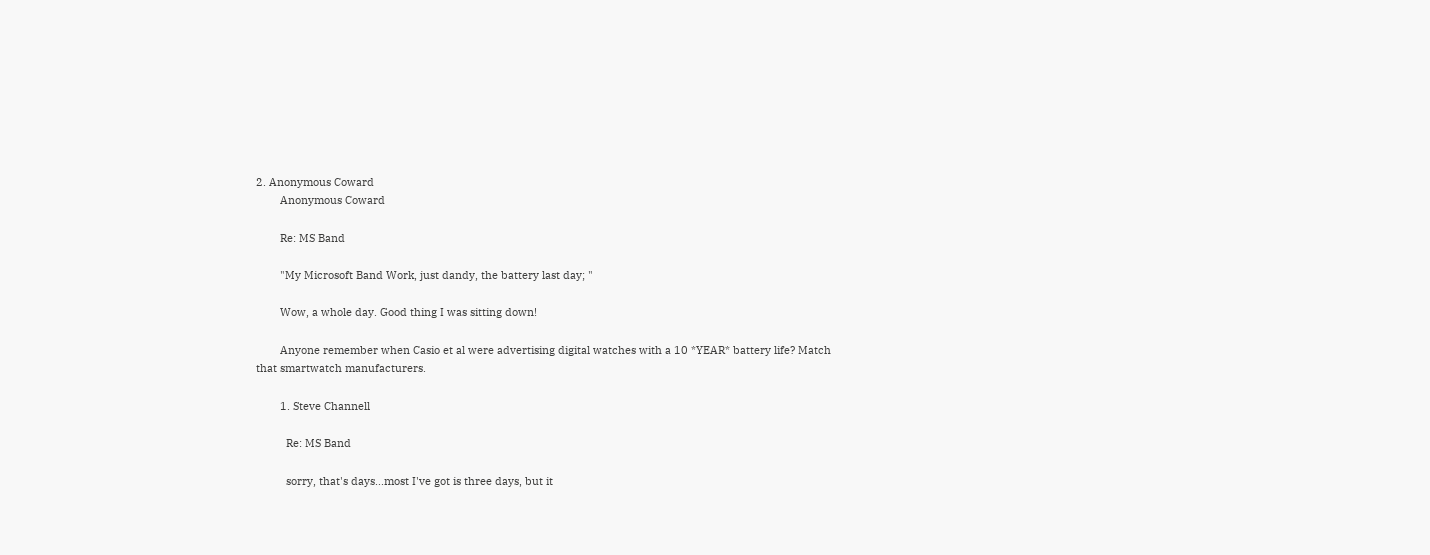2. Anonymous Coward
        Anonymous Coward

        Re: MS Band

        "My Microsoft Band Work, just dandy, the battery last day; "

        Wow, a whole day. Good thing I was sitting down!

        Anyone remember when Casio et al were advertising digital watches with a 10 *YEAR* battery life? Match that smartwatch manufacturers.

        1. Steve Channell

          Re: MS Band

          sorry, that's days...most I've got is three days, but it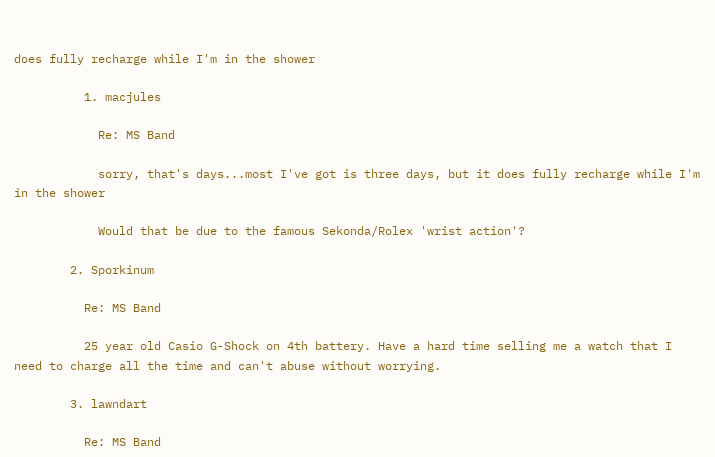does fully recharge while I'm in the shower

          1. macjules

            Re: MS Band

            sorry, that's days...most I've got is three days, but it does fully recharge while I'm in the shower

            Would that be due to the famous Sekonda/Rolex 'wrist action'?

        2. Sporkinum

          Re: MS Band

          25 year old Casio G-Shock on 4th battery. Have a hard time selling me a watch that I need to charge all the time and can't abuse without worrying.

        3. lawndart

          Re: MS Band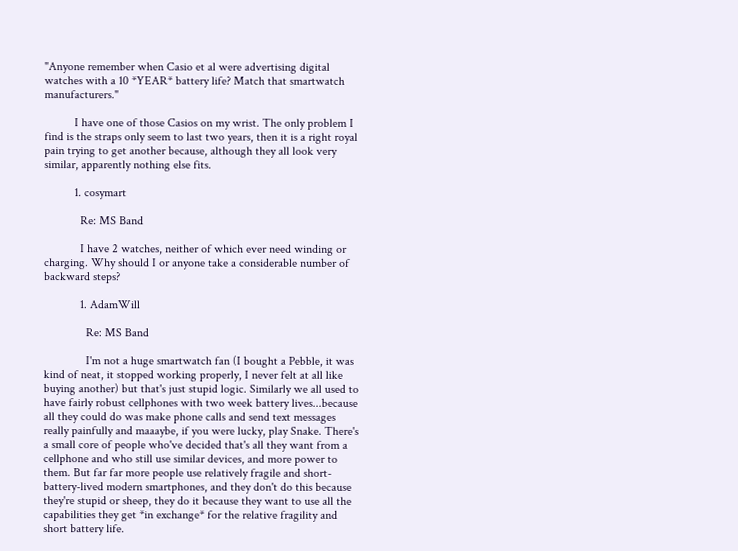"Anyone remember when Casio et al were advertising digital watches with a 10 *YEAR* battery life? Match that smartwatch manufacturers."

          I have one of those Casios on my wrist. The only problem I find is the straps only seem to last two years, then it is a right royal pain trying to get another because, although they all look very similar, apparently nothing else fits.

          1. cosymart

            Re: MS Band

            I have 2 watches, neither of which ever need winding or charging. Why should I or anyone take a considerable number of backward steps?

            1. AdamWill

              Re: MS Band

              I'm not a huge smartwatch fan (I bought a Pebble, it was kind of neat, it stopped working properly, I never felt at all like buying another) but that's just stupid logic. Similarly we all used to have fairly robust cellphones with two week battery lives...because all they could do was make phone calls and send text messages really painfully and maaaybe, if you were lucky, play Snake. There's a small core of people who've decided that's all they want from a cellphone and who still use similar devices, and more power to them. But far far more people use relatively fragile and short-battery-lived modern smartphones, and they don't do this because they're stupid or sheep, they do it because they want to use all the capabilities they get *in exchange* for the relative fragility and short battery life.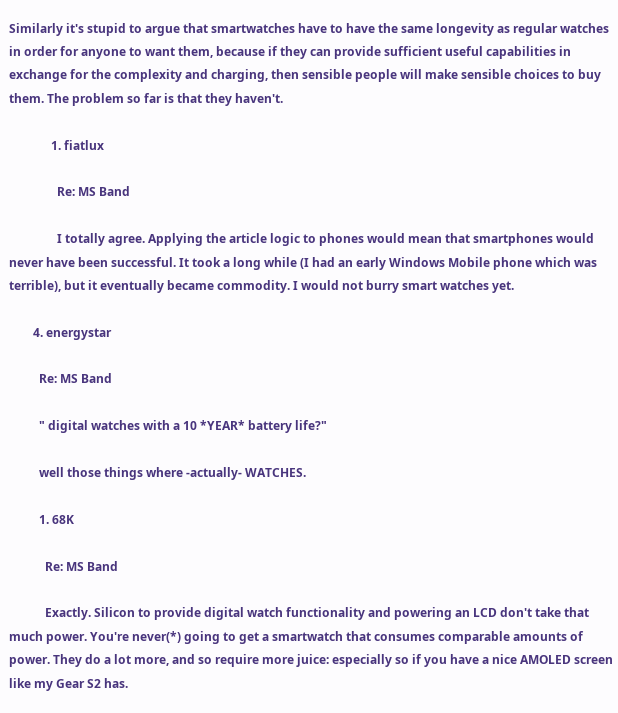Similarly it's stupid to argue that smartwatches have to have the same longevity as regular watches in order for anyone to want them, because if they can provide sufficient useful capabilities in exchange for the complexity and charging, then sensible people will make sensible choices to buy them. The problem so far is that they haven't.

              1. fiatlux

                Re: MS Band

                I totally agree. Applying the article logic to phones would mean that smartphones would never have been successful. It took a long while (I had an early Windows Mobile phone which was terrible), but it eventually became commodity. I would not burry smart watches yet.

        4. energystar

          Re: MS Band

          " digital watches with a 10 *YEAR* battery life?"

          well those things where -actually- WATCHES.

          1. 68K

            Re: MS Band

            Exactly. Silicon to provide digital watch functionality and powering an LCD don't take that much power. You're never(*) going to get a smartwatch that consumes comparable amounts of power. They do a lot more, and so require more juice: especially so if you have a nice AMOLED screen like my Gear S2 has.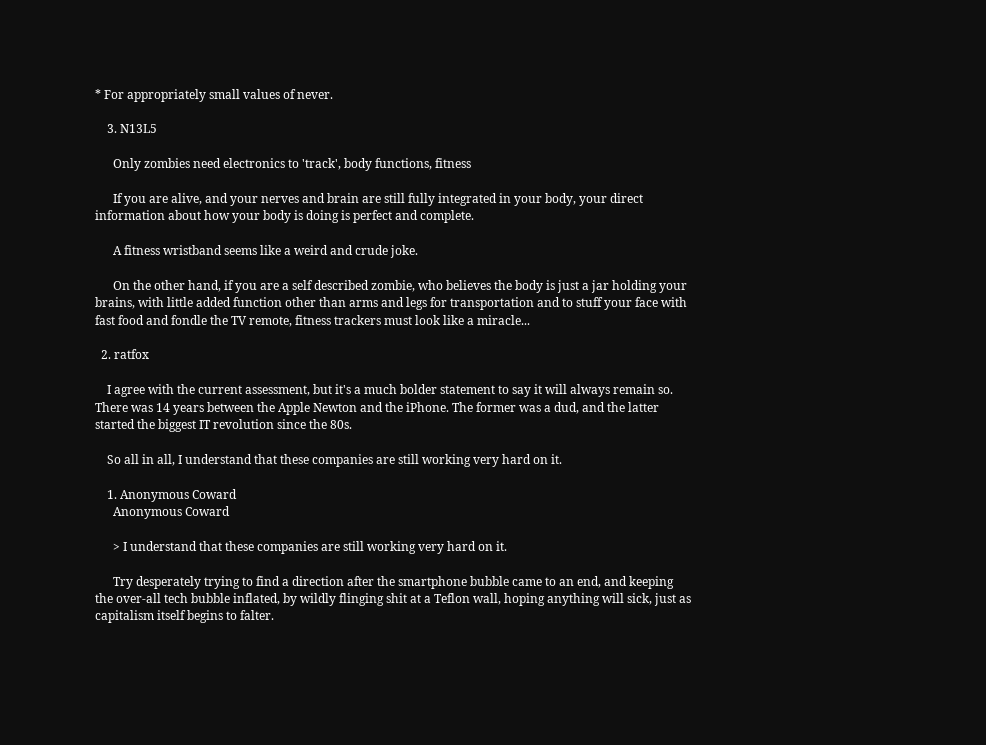* For appropriately small values of never.

    3. N13L5

      Only zombies need electronics to 'track', body functions, fitness

      If you are alive, and your nerves and brain are still fully integrated in your body, your direct information about how your body is doing is perfect and complete.

      A fitness wristband seems like a weird and crude joke.

      On the other hand, if you are a self described zombie, who believes the body is just a jar holding your brains, with little added function other than arms and legs for transportation and to stuff your face with fast food and fondle the TV remote, fitness trackers must look like a miracle...

  2. ratfox

    I agree with the current assessment, but it's a much bolder statement to say it will always remain so. There was 14 years between the Apple Newton and the iPhone. The former was a dud, and the latter started the biggest IT revolution since the 80s.

    So all in all, I understand that these companies are still working very hard on it.

    1. Anonymous Coward
      Anonymous Coward

      > I understand that these companies are still working very hard on it.

      Try desperately trying to find a direction after the smartphone bubble came to an end, and keeping the over-all tech bubble inflated, by wildly flinging shit at a Teflon wall, hoping anything will sick, just as capitalism itself begins to falter.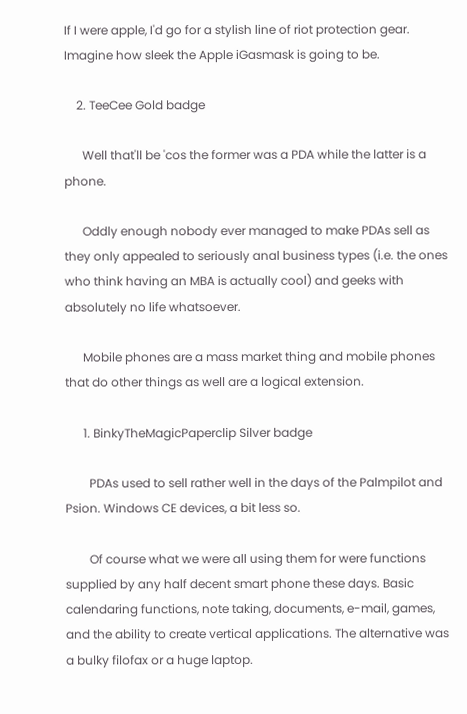If I were apple, I'd go for a stylish line of riot protection gear. Imagine how sleek the Apple iGasmask is going to be.

    2. TeeCee Gold badge

      Well that'll be 'cos the former was a PDA while the latter is a phone.

      Oddly enough nobody ever managed to make PDAs sell as they only appealed to seriously anal business types (i.e. the ones who think having an MBA is actually cool) and geeks with absolutely no life whatsoever.

      Mobile phones are a mass market thing and mobile phones that do other things as well are a logical extension.

      1. BinkyTheMagicPaperclip Silver badge

        PDAs used to sell rather well in the days of the Palmpilot and Psion. Windows CE devices, a bit less so.

        Of course what we were all using them for were functions supplied by any half decent smart phone these days. Basic calendaring functions, note taking, documents, e-mail, games, and the ability to create vertical applications. The alternative was a bulky filofax or a huge laptop.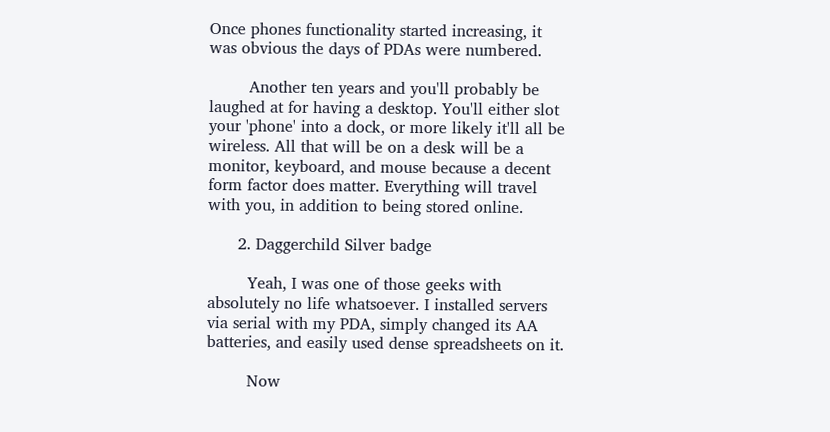Once phones functionality started increasing, it was obvious the days of PDAs were numbered.

        Another ten years and you'll probably be laughed at for having a desktop. You'll either slot your 'phone' into a dock, or more likely it'll all be wireless. All that will be on a desk will be a monitor, keyboard, and mouse because a decent form factor does matter. Everything will travel with you, in addition to being stored online.

      2. Daggerchild Silver badge

        Yeah, I was one of those geeks with absolutely no life whatsoever. I installed servers via serial with my PDA, simply changed its AA batteries, and easily used dense spreadsheets on it.

        Now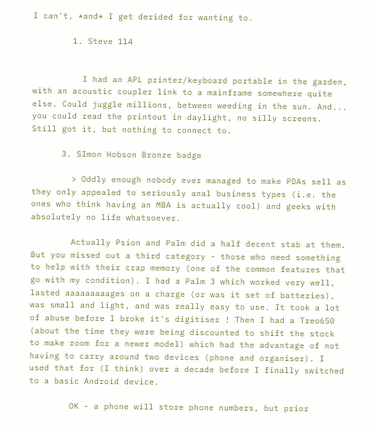I can't, *and* I get derided for wanting to.

        1. Steve 114


          I had an APL printer/keyboard portable in the garden, with an acoustic coupler link to a mainframe somewhere quite else. Could juggle millions, between weeding in the sun. And... you could read the printout in daylight, no silly screens. Still got it, but nothing to connect to.

      3. SImon Hobson Bronze badge

        > Oddly enough nobody ever managed to make PDAs sell as they only appealed to seriously anal business types (i.e. the ones who think having an MBA is actually cool) and geeks with absolutely no life whatsoever.

        Actually Psion and Palm did a half decent stab at them. But you missed out a third category - those who need something to help with their crap memory (one of the common features that go with my condition). I had a Palm 3 which worked very well, lasted aaaaaaaaages on a charge (or was it set of batteries), was small and light, and was really easy to use. It took a lot of abuse before I broke it's digitiser ! Then I had a Treo650 (about the time they were being discounted to shift the stock to make room for a newer model) which had the advantage of not having to carry around two devices (phone and organiser). I used that for (I think) over a decade before I finally switched to a basic Android device.

        OK - a phone will store phone numbers, but prior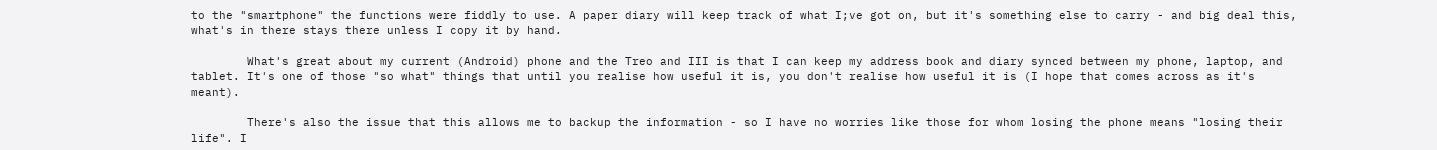to the "smartphone" the functions were fiddly to use. A paper diary will keep track of what I;ve got on, but it's something else to carry - and big deal this, what's in there stays there unless I copy it by hand.

        What's great about my current (Android) phone and the Treo and III is that I can keep my address book and diary synced between my phone, laptop, and tablet. It's one of those "so what" things that until you realise how useful it is, you don't realise how useful it is (I hope that comes across as it's meant).

        There's also the issue that this allows me to backup the information - so I have no worries like those for whom losing the phone means "losing their life". I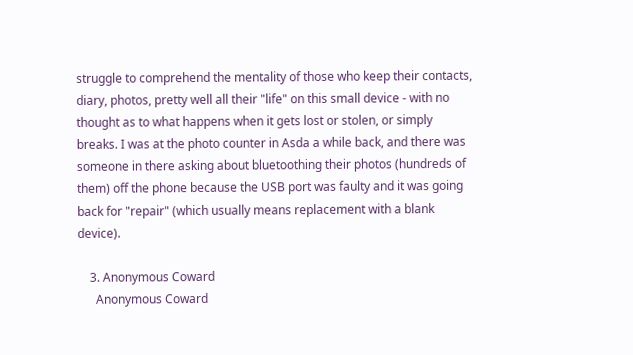struggle to comprehend the mentality of those who keep their contacts, diary, photos, pretty well all their "life" on this small device - with no thought as to what happens when it gets lost or stolen, or simply breaks. I was at the photo counter in Asda a while back, and there was someone in there asking about bluetoothing their photos (hundreds of them) off the phone because the USB port was faulty and it was going back for "repair" (which usually means replacement with a blank device).

    3. Anonymous Coward
      Anonymous Coward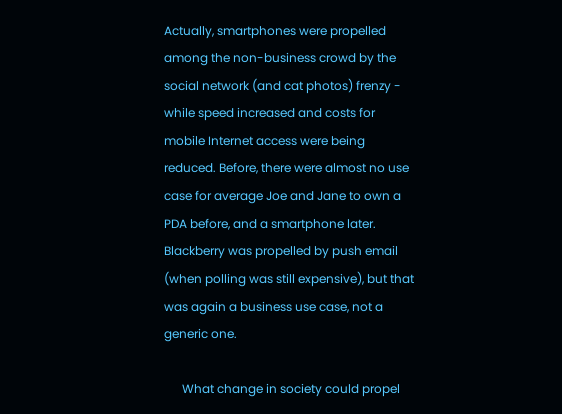Actually, smartphones were propelled among the non-business crowd by the social network (and cat photos) frenzy - while speed increased and costs for mobile Internet access were being reduced. Before, there were almost no use case for average Joe and Jane to own a PDA before, and a smartphone later. Blackberry was propelled by push email (when polling was still expensive), but that was again a business use case, not a generic one.

      What change in society could propel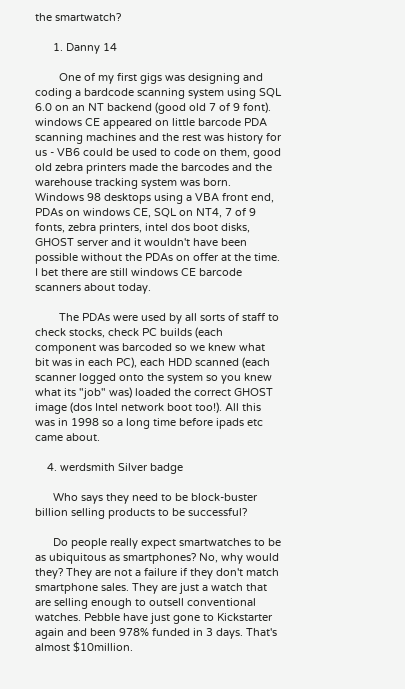the smartwatch?

      1. Danny 14

        One of my first gigs was designing and coding a bardcode scanning system using SQL 6.0 on an NT backend (good old 7 of 9 font). windows CE appeared on little barcode PDA scanning machines and the rest was history for us - VB6 could be used to code on them, good old zebra printers made the barcodes and the warehouse tracking system was born. Windows 98 desktops using a VBA front end, PDAs on windows CE, SQL on NT4, 7 of 9 fonts, zebra printers, intel dos boot disks, GHOST server and it wouldn't have been possible without the PDAs on offer at the time. I bet there are still windows CE barcode scanners about today.

        The PDAs were used by all sorts of staff to check stocks, check PC builds (each component was barcoded so we knew what bit was in each PC), each HDD scanned (each scanner logged onto the system so you knew what its "job" was) loaded the correct GHOST image (dos Intel network boot too!). All this was in 1998 so a long time before ipads etc came about.

    4. werdsmith Silver badge

      Who says they need to be block-buster billion selling products to be successful?

      Do people really expect smartwatches to be as ubiquitous as smartphones? No, why would they? They are not a failure if they don't match smartphone sales. They are just a watch that are selling enough to outsell conventional watches. Pebble have just gone to Kickstarter again and been 978% funded in 3 days. That's almost $10million.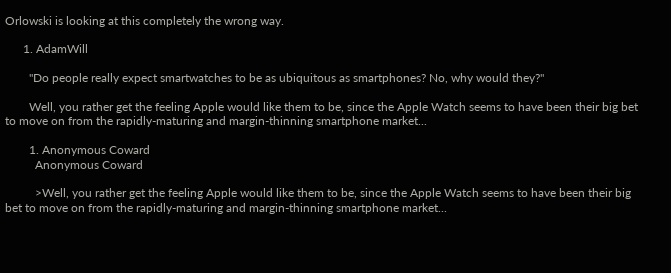Orlowski is looking at this completely the wrong way.

      1. AdamWill

        "Do people really expect smartwatches to be as ubiquitous as smartphones? No, why would they?"

        Well, you rather get the feeling Apple would like them to be, since the Apple Watch seems to have been their big bet to move on from the rapidly-maturing and margin-thinning smartphone market...

        1. Anonymous Coward
          Anonymous Coward

          >Well, you rather get the feeling Apple would like them to be, since the Apple Watch seems to have been their big bet to move on from the rapidly-maturing and margin-thinning smartphone market...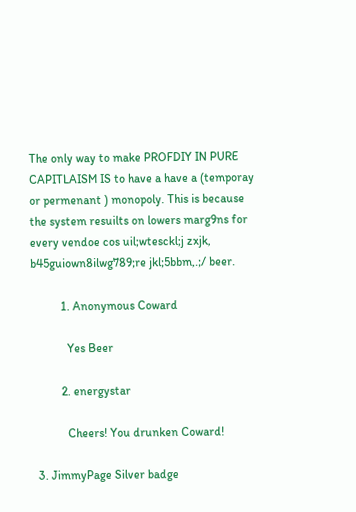The only way to make PROFDIY IN PURE CAPITLAISM IS to have a have a (temporay or permenant ) monopoly. This is because the system resuilts on lowers marg9ns for every vendoe cos uil;wtesckl;j zxjk, b45guiown8ilwg789;re jkl;5bbm,.;/ beer.

          1. Anonymous Coward

            Yes Beer

          2. energystar

            Cheers! You drunken Coward!

  3. JimmyPage Silver badge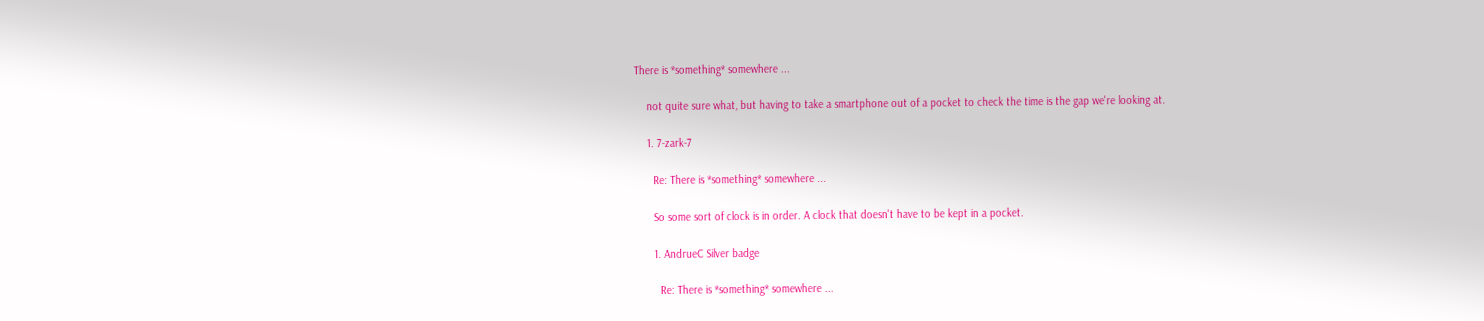There is *something* somewhere ...

    not quite sure what, but having to take a smartphone out of a pocket to check the time is the gap we're looking at.

    1. 7-zark-7

      Re: There is *something* somewhere ...

      So some sort of clock is in order. A clock that doesn't have to be kept in a pocket.

      1. AndrueC Silver badge

        Re: There is *something* somewhere ...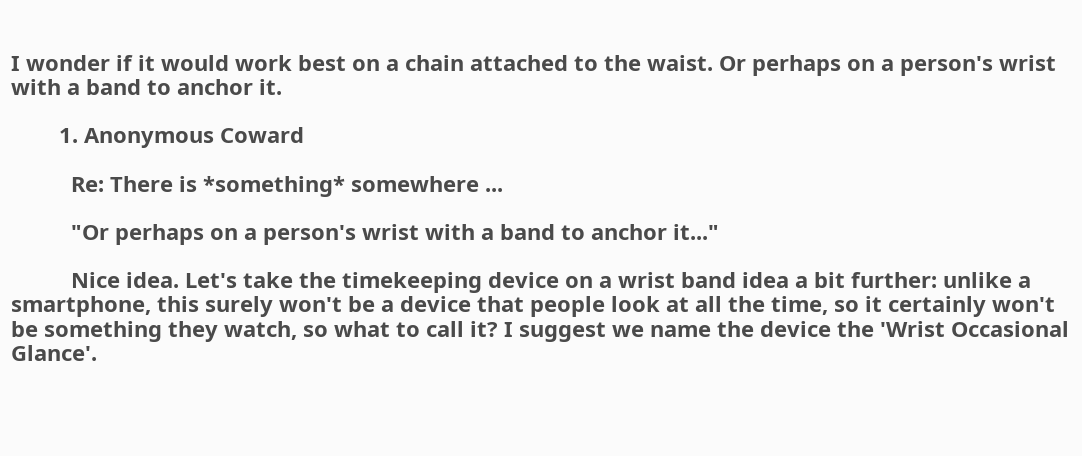I wonder if it would work best on a chain attached to the waist. Or perhaps on a person's wrist with a band to anchor it.

        1. Anonymous Coward

          Re: There is *something* somewhere ...

          "Or perhaps on a person's wrist with a band to anchor it..."

          Nice idea. Let's take the timekeeping device on a wrist band idea a bit further: unlike a smartphone, this surely won't be a device that people look at all the time, so it certainly won't be something they watch, so what to call it? I suggest we name the device the 'Wrist Occasional Glance'.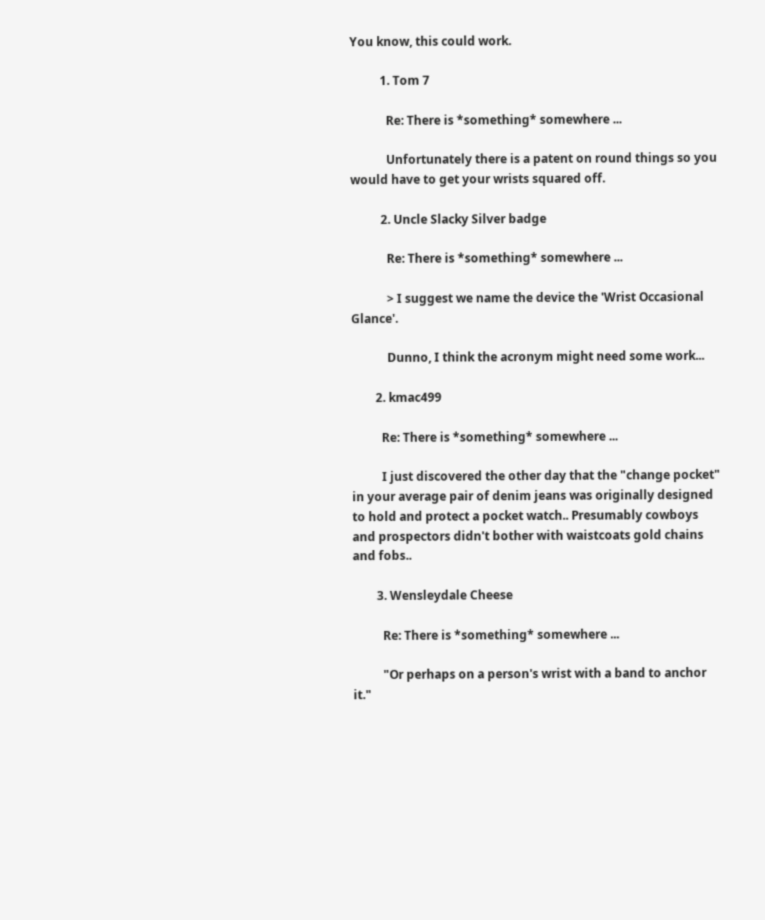You know, this could work.

          1. Tom 7

            Re: There is *something* somewhere ...

            Unfortunately there is a patent on round things so you would have to get your wrists squared off.

          2. Uncle Slacky Silver badge

            Re: There is *something* somewhere ...

            > I suggest we name the device the 'Wrist Occasional Glance'.

            Dunno, I think the acronym might need some work...

        2. kmac499

          Re: There is *something* somewhere ...

          I just discovered the other day that the "change pocket" in your average pair of denim jeans was originally designed to hold and protect a pocket watch.. Presumably cowboys and prospectors didn't bother with waistcoats gold chains and fobs..

        3. Wensleydale Cheese

          Re: There is *something* somewhere ...

          "Or perhaps on a person's wrist with a band to anchor it."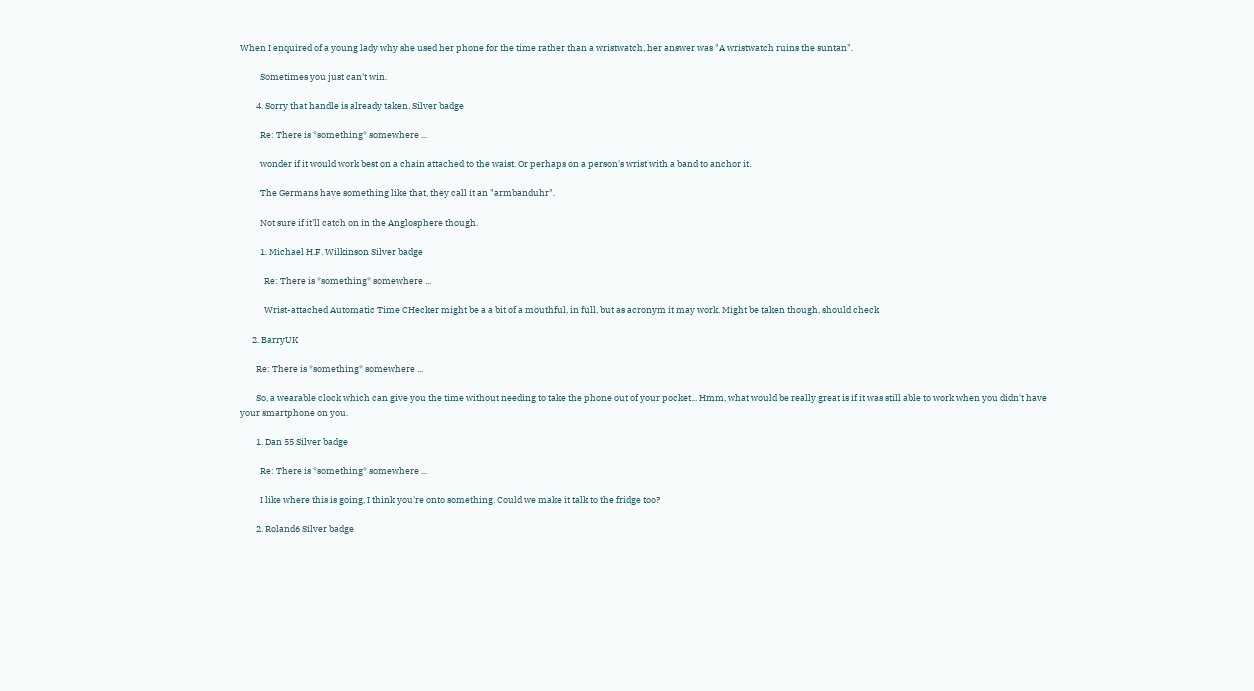When I enquired of a young lady why she used her phone for the time rather than a wristwatch, her answer was "A wristwatch ruins the suntan".

          Sometimes you just can't win.

        4. Sorry that handle is already taken. Silver badge

          Re: There is *something* somewhere ...

          wonder if it would work best on a chain attached to the waist. Or perhaps on a person's wrist with a band to anchor it.

          The Germans have something like that, they call it an "armbanduhr".

          Not sure if it'll catch on in the Anglosphere though.

          1. Michael H.F. Wilkinson Silver badge

            Re: There is *something* somewhere ...

            Wrist-attached Automatic Time CHecker might be a a bit of a mouthful, in full, but as acronym it may work. Might be taken though, should check

      2. BarryUK

        Re: There is *something* somewhere ...

        So, a wearable clock which can give you the time without needing to take the phone out of your pocket... Hmm, what would be really great is if it was still able to work when you didn't have your smartphone on you.

        1. Dan 55 Silver badge

          Re: There is *something* somewhere ...

          I like where this is going, I think you're onto something. Could we make it talk to the fridge too?

        2. Roland6 Silver badge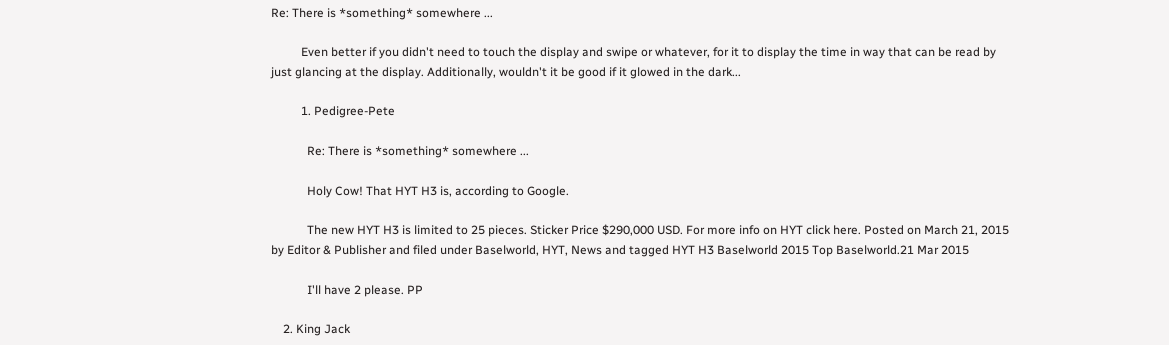Re: There is *something* somewhere ...

          Even better if you didn't need to touch the display and swipe or whatever, for it to display the time in way that can be read by just glancing at the display. Additionally, wouldn't it be good if it glowed in the dark...

          1. Pedigree-Pete

            Re: There is *something* somewhere ...

            Holy Cow! That HYT H3 is, according to Google.

            The new HYT H3 is limited to 25 pieces. Sticker Price $290,000 USD. For more info on HYT click here. Posted on March 21, 2015 by Editor & Publisher and filed under Baselworld, HYT, News and tagged HYT H3 Baselworld 2015 Top Baselworld.21 Mar 2015

            I'll have 2 please. PP

    2. King Jack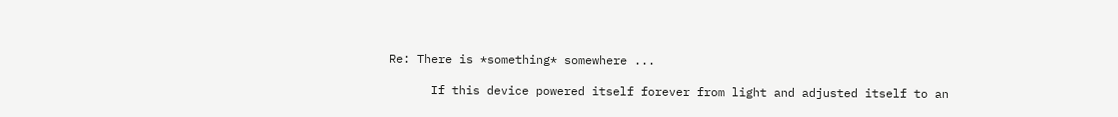Re: There is *something* somewhere ...

      If this device powered itself forever from light and adjusted itself to an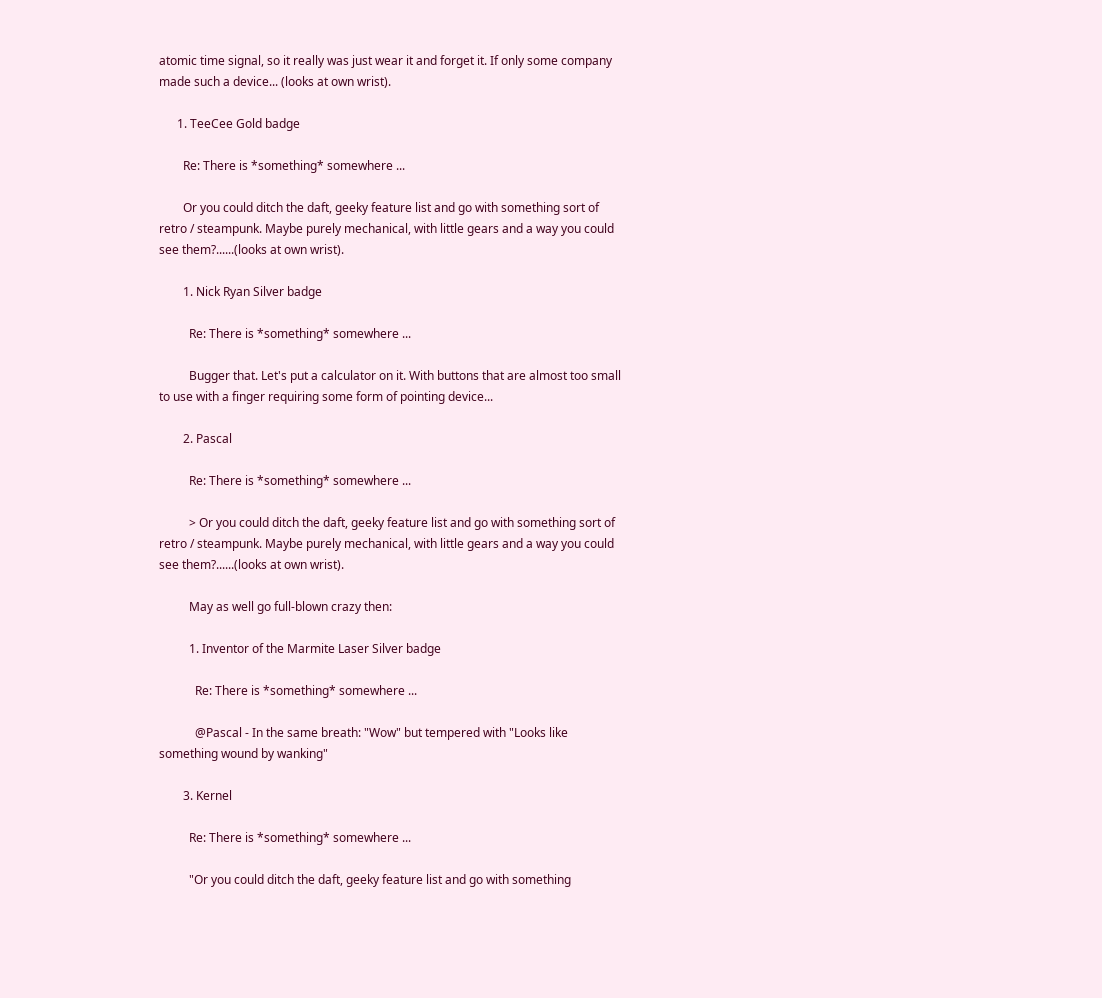atomic time signal, so it really was just wear it and forget it. If only some company made such a device... (looks at own wrist).

      1. TeeCee Gold badge

        Re: There is *something* somewhere ...

        Or you could ditch the daft, geeky feature list and go with something sort of retro / steampunk. Maybe purely mechanical, with little gears and a way you could see them?......(looks at own wrist).

        1. Nick Ryan Silver badge

          Re: There is *something* somewhere ...

          Bugger that. Let's put a calculator on it. With buttons that are almost too small to use with a finger requiring some form of pointing device...

        2. Pascal

          Re: There is *something* somewhere ...

          > Or you could ditch the daft, geeky feature list and go with something sort of retro / steampunk. Maybe purely mechanical, with little gears and a way you could see them?......(looks at own wrist).

          May as well go full-blown crazy then:

          1. Inventor of the Marmite Laser Silver badge

            Re: There is *something* somewhere ...

            @Pascal - In the same breath: "Wow" but tempered with "Looks like something wound by wanking"

        3. Kernel

          Re: There is *something* somewhere ...

          "Or you could ditch the daft, geeky feature list and go with something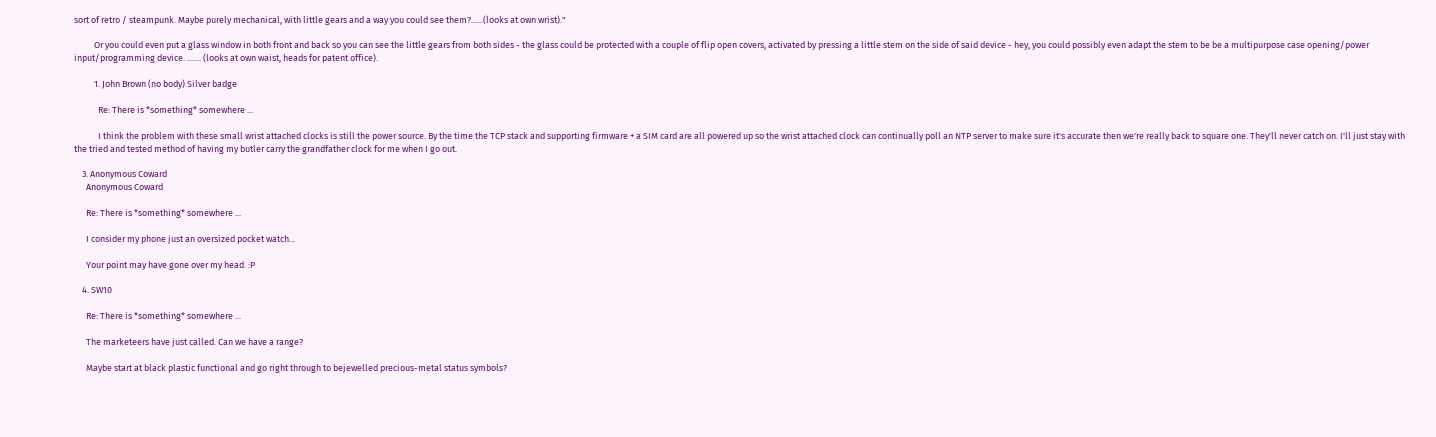sort of retro / steampunk. Maybe purely mechanical, with little gears and a way you could see them?......(looks at own wrist)."

          Or you could even put a glass window in both front and back so you can see the little gears from both sides - the glass could be protected with a couple of flip open covers, activated by pressing a little stem on the side of said device - hey, you could possibly even adapt the stem to be be a multipurpose case opening/power input/programming device. ....... (looks at own waist, heads for patent office).

          1. John Brown (no body) Silver badge

            Re: There is *something* somewhere ...

            I think the problem with these small wrist attached clocks is still the power source. By the time the TCP stack and supporting firmware + a SIM card are all powered up so the wrist attached clock can continually poll an NTP server to make sure it's accurate then we're really back to square one. They'll never catch on. I'll just stay with the tried and tested method of having my butler carry the grandfather clock for me when I go out.

    3. Anonymous Coward
      Anonymous Coward

      Re: There is *something* somewhere ...

      I consider my phone just an oversized pocket watch...

      Your point may have gone over my head. :P

    4. SW10

      Re: There is *something* somewhere ...

      The marketeers have just called. Can we have a range?

      Maybe start at black plastic functional and go right through to bejewelled precious-metal status symbols?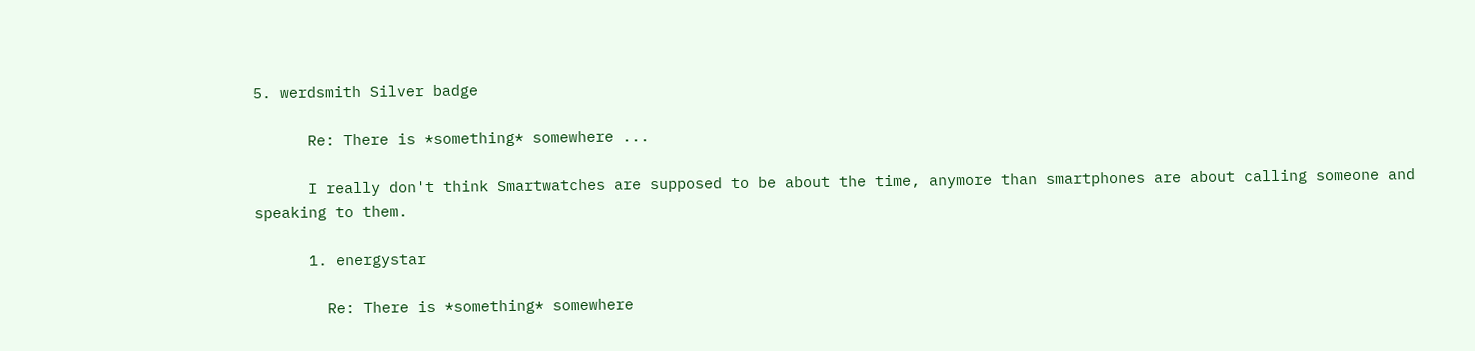5. werdsmith Silver badge

      Re: There is *something* somewhere ...

      I really don't think Smartwatches are supposed to be about the time, anymore than smartphones are about calling someone and speaking to them.

      1. energystar

        Re: There is *something* somewhere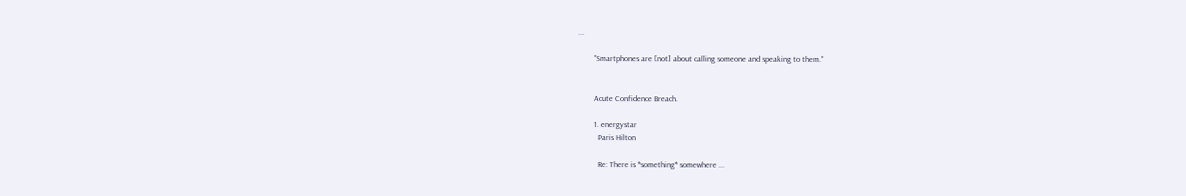...

        "Smartphones are [not] about calling someone and speaking to them."


        Acute Confidence Breach.

        1. energystar
          Paris Hilton

          Re: There is *something* somewhere ...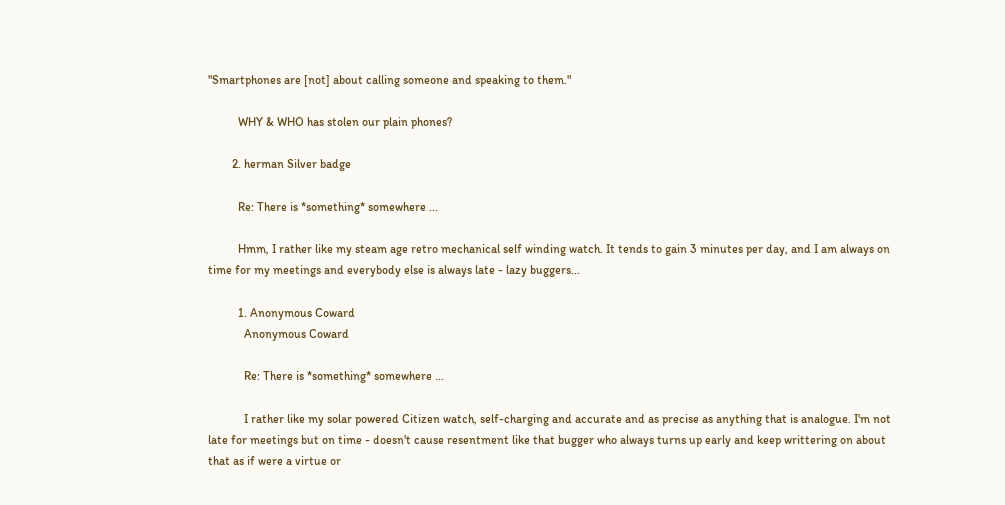"Smartphones are [not] about calling someone and speaking to them."

          WHY & WHO has stolen our plain phones?

        2. herman Silver badge

          Re: There is *something* somewhere ...

          Hmm, I rather like my steam age retro mechanical self winding watch. It tends to gain 3 minutes per day, and I am always on time for my meetings and everybody else is always late - lazy buggers...

          1. Anonymous Coward
            Anonymous Coward

            Re: There is *something* somewhere ...

            I rather like my solar powered Citizen watch, self-charging and accurate and as precise as anything that is analogue. I'm not late for meetings but on time - doesn't cause resentment like that bugger who always turns up early and keep writtering on about that as if were a virtue or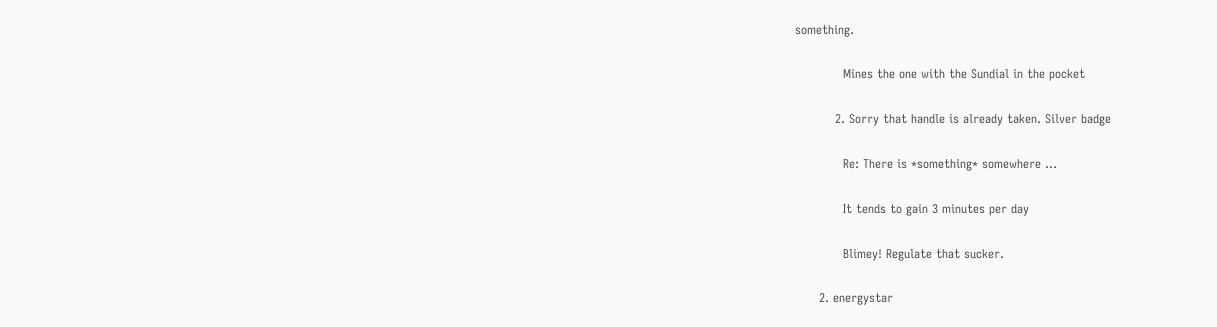something.

            Mines the one with the Sundial in the pocket

          2. Sorry that handle is already taken. Silver badge

            Re: There is *something* somewhere ...

            It tends to gain 3 minutes per day

            Blimey! Regulate that sucker.

      2. energystar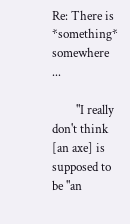Re: There is *something* somewhere ...

        "I really don't think [an axe] is supposed to be "an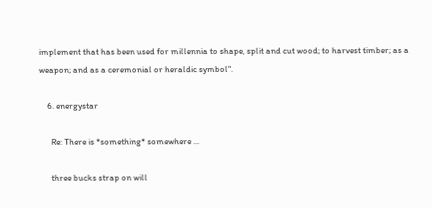implement that has been used for millennia to shape, split and cut wood; to harvest timber; as a weapon; and as a ceremonial or heraldic symbol".

    6. energystar

      Re: There is *something* somewhere ...

      three bucks strap on will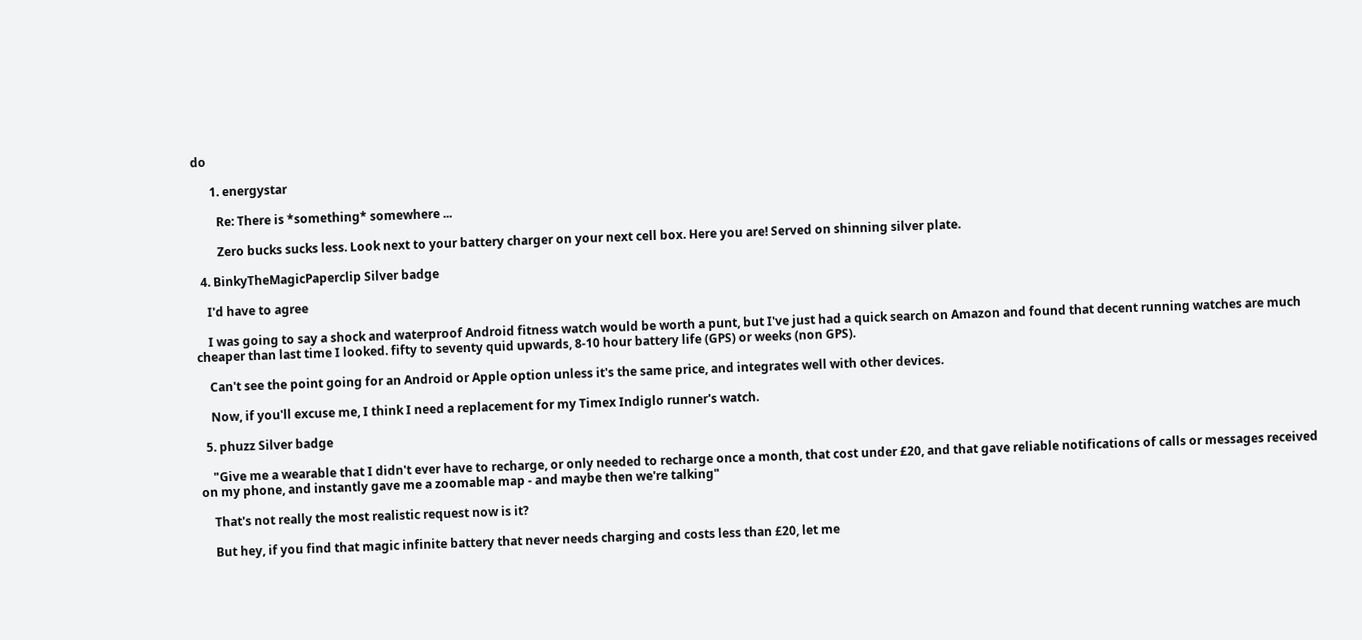do

      1. energystar

        Re: There is *something* somewhere ...

        Zero bucks sucks less. Look next to your battery charger on your next cell box. Here you are! Served on shinning silver plate.

  4. BinkyTheMagicPaperclip Silver badge

    I'd have to agree

    I was going to say a shock and waterproof Android fitness watch would be worth a punt, but I've just had a quick search on Amazon and found that decent running watches are much cheaper than last time I looked. fifty to seventy quid upwards, 8-10 hour battery life (GPS) or weeks (non GPS).

    Can't see the point going for an Android or Apple option unless it's the same price, and integrates well with other devices.

    Now, if you'll excuse me, I think I need a replacement for my Timex Indiglo runner's watch.

  5. phuzz Silver badge

    "Give me a wearable that I didn't ever have to recharge, or only needed to recharge once a month, that cost under £20, and that gave reliable notifications of calls or messages received on my phone, and instantly gave me a zoomable map - and maybe then we're talking"

    That's not really the most realistic request now is it?

    But hey, if you find that magic infinite battery that never needs charging and costs less than £20, let me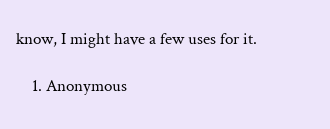know, I might have a few uses for it.

    1. Anonymous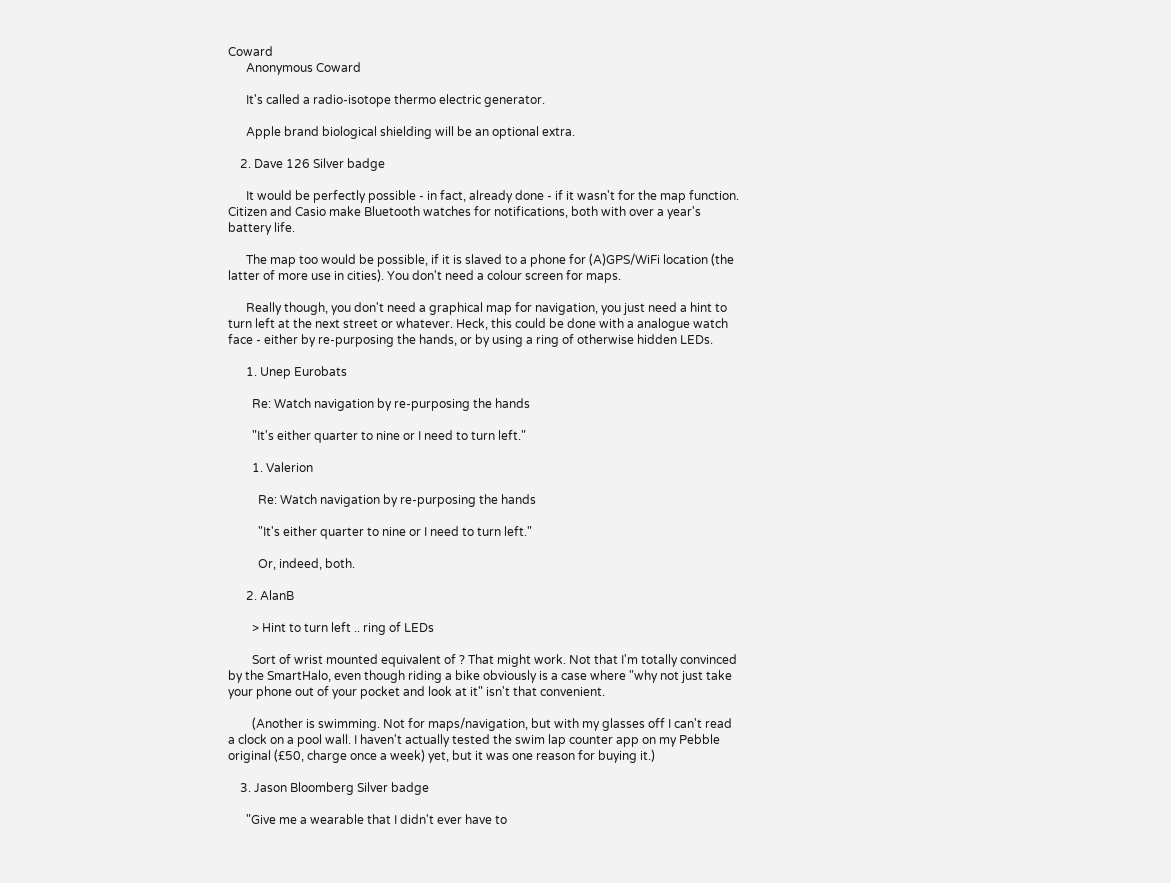Coward
      Anonymous Coward

      It's called a radio-isotope thermo electric generator.

      Apple brand biological shielding will be an optional extra.

    2. Dave 126 Silver badge

      It would be perfectly possible - in fact, already done - if it wasn't for the map function. Citizen and Casio make Bluetooth watches for notifications, both with over a year's battery life.

      The map too would be possible, if it is slaved to a phone for (A)GPS/WiFi location (the latter of more use in cities). You don't need a colour screen for maps.

      Really though, you don't need a graphical map for navigation, you just need a hint to turn left at the next street or whatever. Heck, this could be done with a analogue watch face - either by re-purposing the hands, or by using a ring of otherwise hidden LEDs.

      1. Unep Eurobats

        Re: Watch navigation by re-purposing the hands

        "It's either quarter to nine or I need to turn left."

        1. Valerion

          Re: Watch navigation by re-purposing the hands

          "It's either quarter to nine or I need to turn left."

          Or, indeed, both.

      2. AlanB

        > Hint to turn left .. ring of LEDs

        Sort of wrist mounted equivalent of ? That might work. Not that I'm totally convinced by the SmartHalo, even though riding a bike obviously is a case where "why not just take your phone out of your pocket and look at it" isn't that convenient.

        (Another is swimming. Not for maps/navigation, but with my glasses off I can't read a clock on a pool wall. I haven't actually tested the swim lap counter app on my Pebble original (£50, charge once a week) yet, but it was one reason for buying it.)

    3. Jason Bloomberg Silver badge

      "Give me a wearable that I didn't ever have to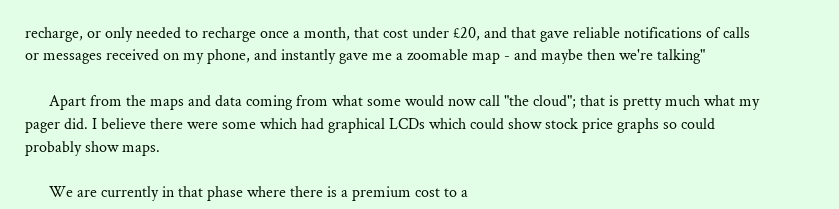recharge, or only needed to recharge once a month, that cost under £20, and that gave reliable notifications of calls or messages received on my phone, and instantly gave me a zoomable map - and maybe then we're talking"

      Apart from the maps and data coming from what some would now call "the cloud"; that is pretty much what my pager did. I believe there were some which had graphical LCDs which could show stock price graphs so could probably show maps.

      We are currently in that phase where there is a premium cost to a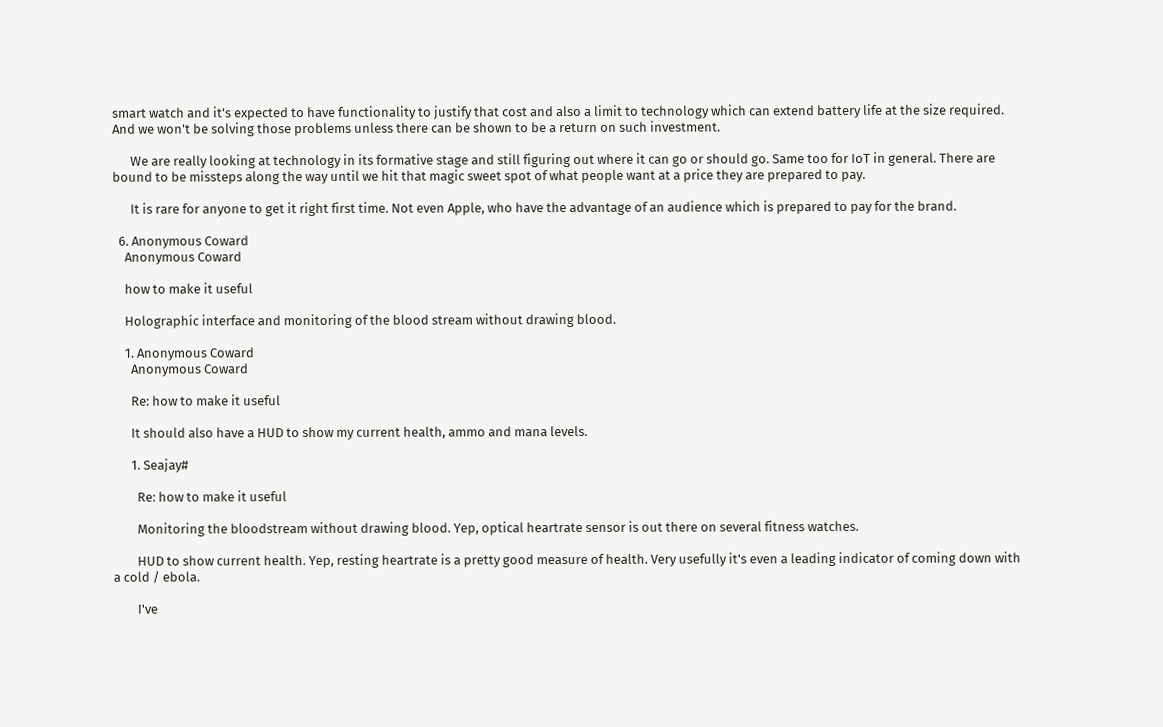smart watch and it's expected to have functionality to justify that cost and also a limit to technology which can extend battery life at the size required. And we won't be solving those problems unless there can be shown to be a return on such investment.

      We are really looking at technology in its formative stage and still figuring out where it can go or should go. Same too for IoT in general. There are bound to be missteps along the way until we hit that magic sweet spot of what people want at a price they are prepared to pay.

      It is rare for anyone to get it right first time. Not even Apple, who have the advantage of an audience which is prepared to pay for the brand.

  6. Anonymous Coward
    Anonymous Coward

    how to make it useful

    Holographic interface and monitoring of the blood stream without drawing blood.

    1. Anonymous Coward
      Anonymous Coward

      Re: how to make it useful

      It should also have a HUD to show my current health, ammo and mana levels.

      1. Seajay#

        Re: how to make it useful

        Monitoring the bloodstream without drawing blood. Yep, optical heartrate sensor is out there on several fitness watches.

        HUD to show current health. Yep, resting heartrate is a pretty good measure of health. Very usefully it's even a leading indicator of coming down with a cold / ebola.

        I've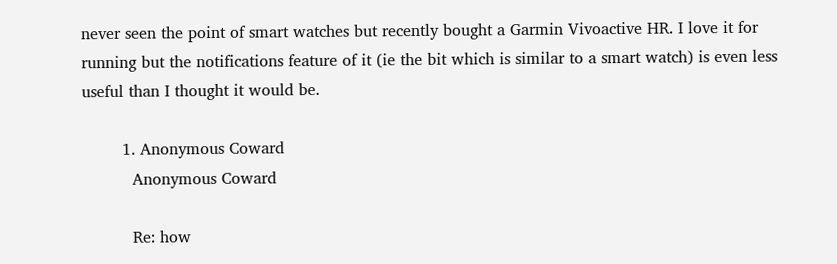never seen the point of smart watches but recently bought a Garmin Vivoactive HR. I love it for running but the notifications feature of it (ie the bit which is similar to a smart watch) is even less useful than I thought it would be.

        1. Anonymous Coward
          Anonymous Coward

          Re: how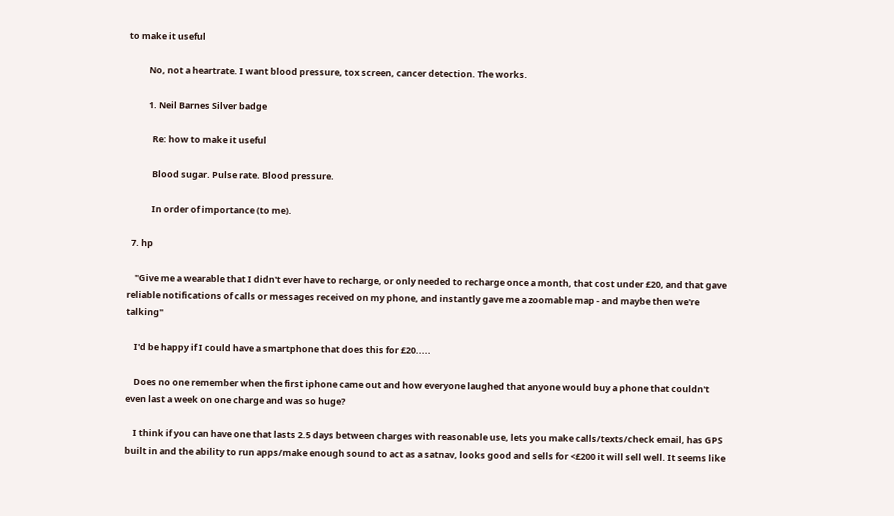to make it useful

          No, not a heartrate. I want blood pressure, tox screen, cancer detection. The works.

          1. Neil Barnes Silver badge

            Re: how to make it useful

            Blood sugar. Pulse rate. Blood pressure.

            In order of importance (to me).

  7. hp

    "Give me a wearable that I didn't ever have to recharge, or only needed to recharge once a month, that cost under £20, and that gave reliable notifications of calls or messages received on my phone, and instantly gave me a zoomable map - and maybe then we're talking"

    I'd be happy if I could have a smartphone that does this for £20.....

    Does no one remember when the first iphone came out and how everyone laughed that anyone would buy a phone that couldn't even last a week on one charge and was so huge?

    I think if you can have one that lasts 2.5 days between charges with reasonable use, lets you make calls/texts/check email, has GPS built in and the ability to run apps/make enough sound to act as a satnav, looks good and sells for <£200 it will sell well. It seems like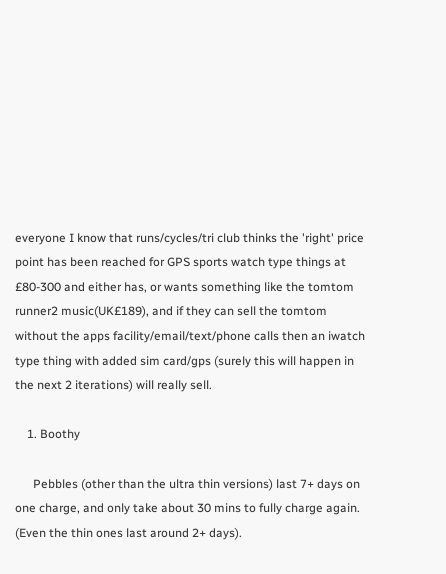everyone I know that runs/cycles/tri club thinks the 'right' price point has been reached for GPS sports watch type things at £80-300 and either has, or wants something like the tomtom runner2 music(UK£189), and if they can sell the tomtom without the apps facility/email/text/phone calls then an iwatch type thing with added sim card/gps (surely this will happen in the next 2 iterations) will really sell.

    1. Boothy

      Pebbles (other than the ultra thin versions) last 7+ days on one charge, and only take about 30 mins to fully charge again. (Even the thin ones last around 2+ days).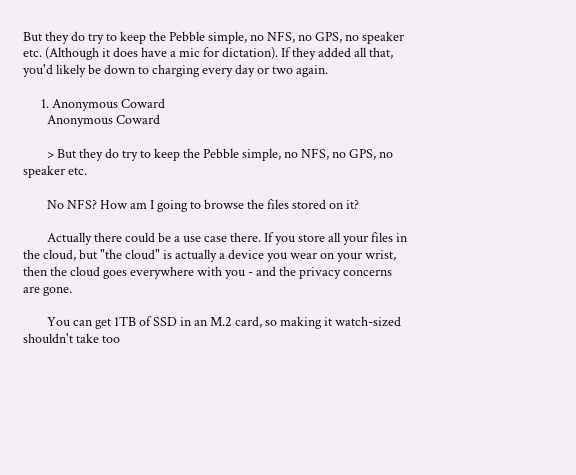But they do try to keep the Pebble simple, no NFS, no GPS, no speaker etc. (Although it does have a mic for dictation). If they added all that, you'd likely be down to charging every day or two again.

      1. Anonymous Coward
        Anonymous Coward

        > But they do try to keep the Pebble simple, no NFS, no GPS, no speaker etc.

        No NFS? How am I going to browse the files stored on it?

        Actually there could be a use case there. If you store all your files in the cloud, but "the cloud" is actually a device you wear on your wrist, then the cloud goes everywhere with you - and the privacy concerns are gone.

        You can get 1TB of SSD in an M.2 card, so making it watch-sized shouldn't take too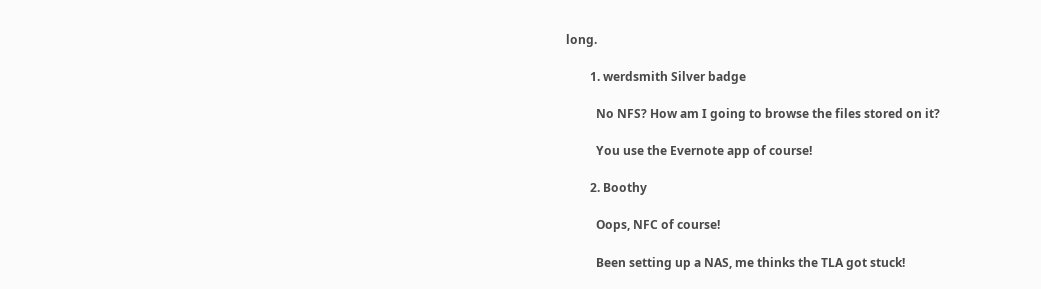long.

        1. werdsmith Silver badge

          No NFS? How am I going to browse the files stored on it?

          You use the Evernote app of course!

        2. Boothy

          Oops, NFC of course!

          Been setting up a NAS, me thinks the TLA got stuck!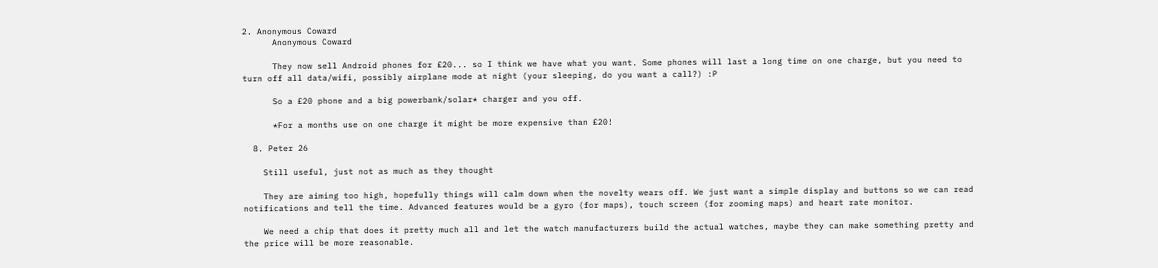2. Anonymous Coward
      Anonymous Coward

      They now sell Android phones for £20... so I think we have what you want. Some phones will last a long time on one charge, but you need to turn off all data/wifi, possibly airplane mode at night (your sleeping, do you want a call?) :P

      So a £20 phone and a big powerbank/solar* charger and you off.

      *For a months use on one charge it might be more expensive than £20!

  8. Peter 26

    Still useful, just not as much as they thought

    They are aiming too high, hopefully things will calm down when the novelty wears off. We just want a simple display and buttons so we can read notifications and tell the time. Advanced features would be a gyro (for maps), touch screen (for zooming maps) and heart rate monitor.

    We need a chip that does it pretty much all and let the watch manufacturers build the actual watches, maybe they can make something pretty and the price will be more reasonable.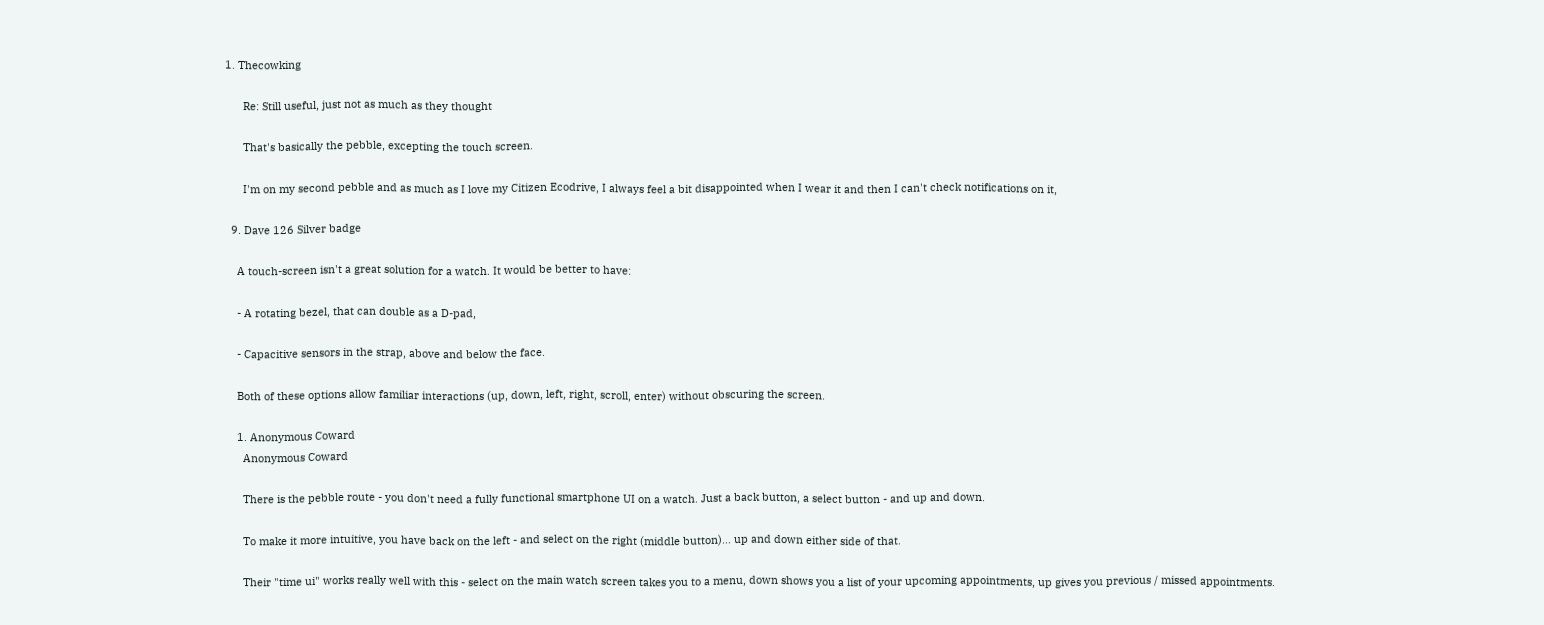1. Thecowking

      Re: Still useful, just not as much as they thought

      That's basically the pebble, excepting the touch screen.

      I'm on my second pebble and as much as I love my Citizen Ecodrive, I always feel a bit disappointed when I wear it and then I can't check notifications on it,

  9. Dave 126 Silver badge

    A touch-screen isn't a great solution for a watch. It would be better to have:

    - A rotating bezel, that can double as a D-pad,

    - Capacitive sensors in the strap, above and below the face.

    Both of these options allow familiar interactions (up, down, left, right, scroll, enter) without obscuring the screen.

    1. Anonymous Coward
      Anonymous Coward

      There is the pebble route - you don't need a fully functional smartphone UI on a watch. Just a back button, a select button - and up and down.

      To make it more intuitive, you have back on the left - and select on the right (middle button)... up and down either side of that.

      Their "time ui" works really well with this - select on the main watch screen takes you to a menu, down shows you a list of your upcoming appointments, up gives you previous / missed appointments.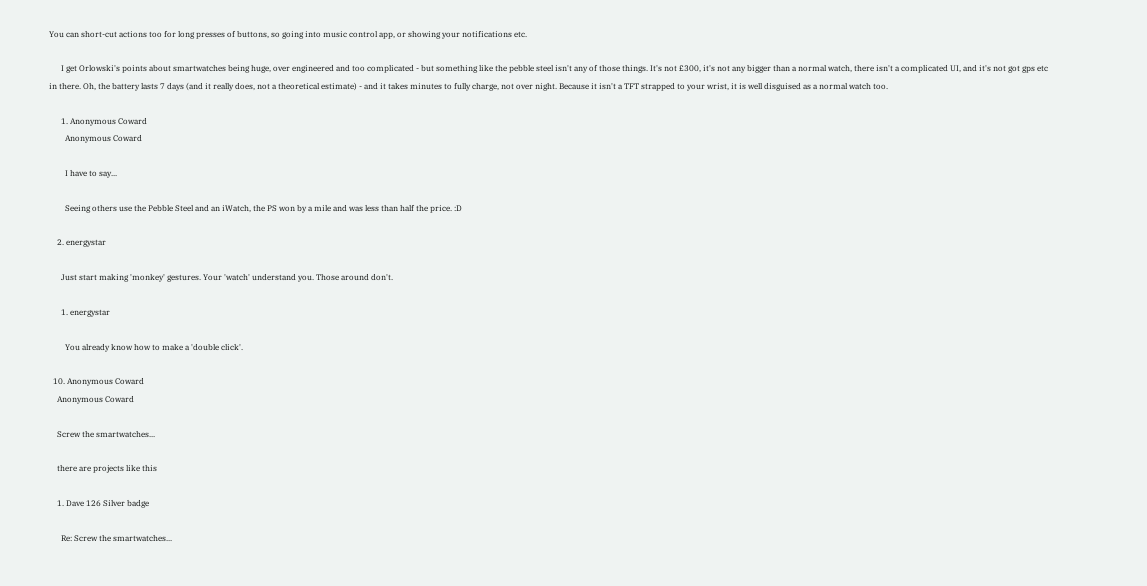You can short-cut actions too for long presses of buttons, so going into music control app, or showing your notifications etc.

      I get Orlowski's points about smartwatches being huge, over engineered and too complicated - but something like the pebble steel isn't any of those things. It's not £300, it's not any bigger than a normal watch, there isn't a complicated UI, and it's not got gps etc in there. Oh, the battery lasts 7 days (and it really does, not a theoretical estimate) - and it takes minutes to fully charge, not over night. Because it isn't a TFT strapped to your wrist, it is well disguised as a normal watch too.

      1. Anonymous Coward
        Anonymous Coward

        I have to say...

        Seeing others use the Pebble Steel and an iWatch, the PS won by a mile and was less than half the price. :D

    2. energystar

      Just start making 'monkey' gestures. Your 'watch' understand you. Those around don't.

      1. energystar

        You already know how to make a 'double click'.

  10. Anonymous Coward
    Anonymous Coward

    Screw the smartwatches...

    there are projects like this

    1. Dave 126 Silver badge

      Re: Screw the smartwatches...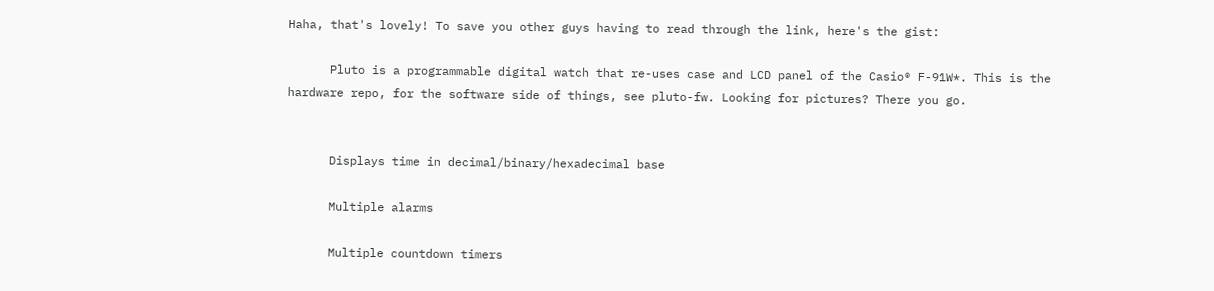Haha, that's lovely! To save you other guys having to read through the link, here's the gist:

      Pluto is a programmable digital watch that re-uses case and LCD panel of the Casio® F-91W*. This is the hardware repo, for the software side of things, see pluto-fw. Looking for pictures? There you go.


      Displays time in decimal/binary/hexadecimal base

      Multiple alarms

      Multiple countdown timers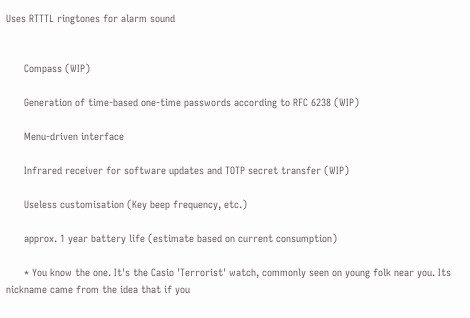Uses RTTTL ringtones for alarm sound


      Compass (WIP)

      Generation of time-based one-time passwords according to RFC 6238 (WIP)

      Menu-driven interface

      Infrared receiver for software updates and TOTP secret transfer (WIP)

      Useless customisation (Key beep frequency, etc.)

      approx. 1 year battery life (estimate based on current consumption)

      * You know the one. It's the Casio 'Terrorist' watch, commonly seen on young folk near you. Its nickname came from the idea that if you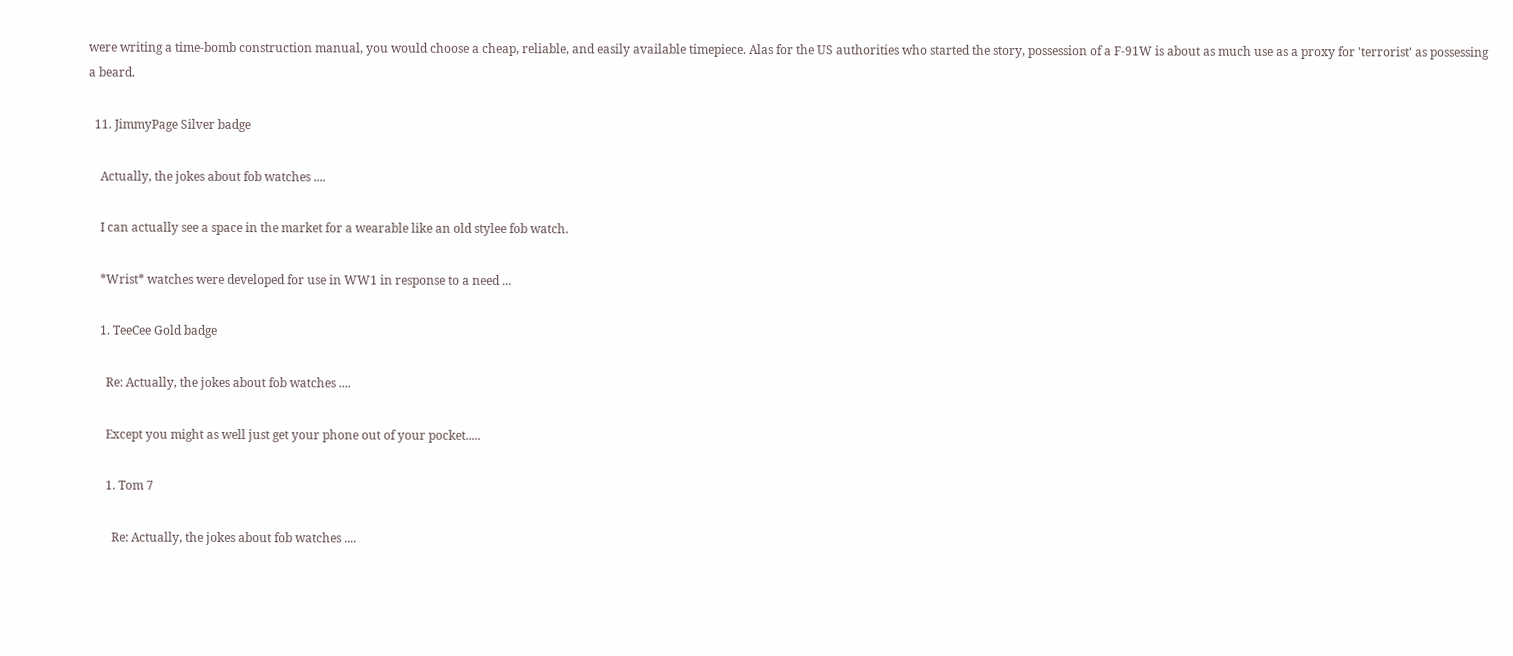were writing a time-bomb construction manual, you would choose a cheap, reliable, and easily available timepiece. Alas for the US authorities who started the story, possession of a F-91W is about as much use as a proxy for 'terrorist' as possessing a beard.

  11. JimmyPage Silver badge

    Actually, the jokes about fob watches ....

    I can actually see a space in the market for a wearable like an old stylee fob watch.

    *Wrist* watches were developed for use in WW1 in response to a need ...

    1. TeeCee Gold badge

      Re: Actually, the jokes about fob watches ....

      Except you might as well just get your phone out of your pocket.....

      1. Tom 7

        Re: Actually, the jokes about fob watches ....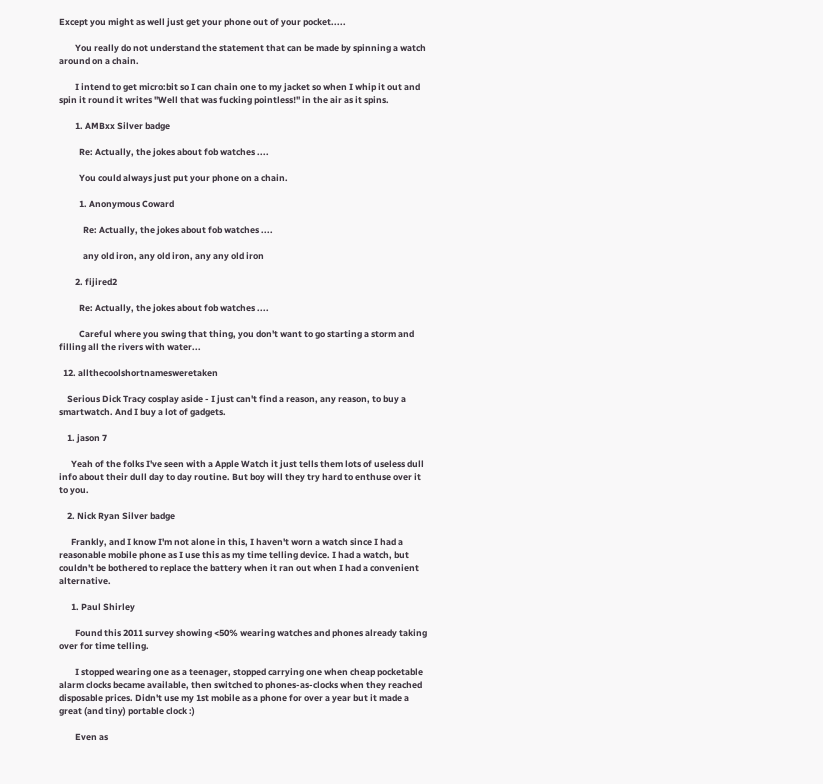Except you might as well just get your phone out of your pocket.....

        You really do not understand the statement that can be made by spinning a watch around on a chain.

        I intend to get micro:bit so I can chain one to my jacket so when I whip it out and spin it round it writes "Well that was fucking pointless!" in the air as it spins.

        1. AMBxx Silver badge

          Re: Actually, the jokes about fob watches ....

          You could always just put your phone on a chain.

          1. Anonymous Coward

            Re: Actually, the jokes about fob watches ....

            any old iron, any old iron, any any old iron

        2. fijired2

          Re: Actually, the jokes about fob watches ....

          Careful where you swing that thing, you don't want to go starting a storm and filling all the rivers with water...

  12. allthecoolshortnamesweretaken

    Serious Dick Tracy cosplay aside - I just can't find a reason, any reason, to buy a smartwatch. And I buy a lot of gadgets.

    1. jason 7

      Yeah of the folks I've seen with a Apple Watch it just tells them lots of useless dull info about their dull day to day routine. But boy will they try hard to enthuse over it to you.

    2. Nick Ryan Silver badge

      Frankly, and I know I'm not alone in this, I haven't worn a watch since I had a reasonable mobile phone as I use this as my time telling device. I had a watch, but couldn't be bothered to replace the battery when it ran out when I had a convenient alternative.

      1. Paul Shirley

        Found this 2011 survey showing <50% wearing watches and phones already taking over for time telling.

        I stopped wearing one as a teenager, stopped carrying one when cheap pocketable alarm clocks became available, then switched to phones-as-clocks when they reached disposable prices. Didn't use my 1st mobile as a phone for over a year but it made a great (and tiny) portable clock :)

        Even as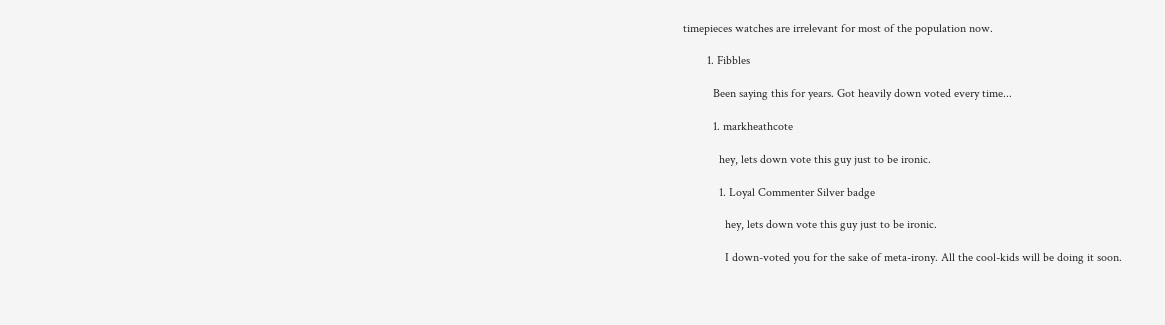timepieces watches are irrelevant for most of the population now.

        1. Fibbles

          Been saying this for years. Got heavily down voted every time...

          1. markheathcote

            hey, lets down vote this guy just to be ironic.

            1. Loyal Commenter Silver badge

              hey, lets down vote this guy just to be ironic.

              I down-voted you for the sake of meta-irony. All the cool-kids will be doing it soon.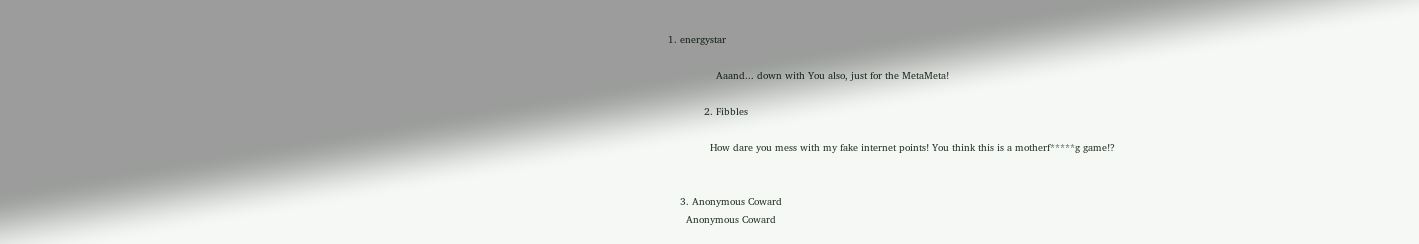1. energystar

                Aaand... down with You also, just for the MetaMeta!

            2. Fibbles

              How dare you mess with my fake internet points! You think this is a motherf*****g game!?


    3. Anonymous Coward
      Anonymous Coward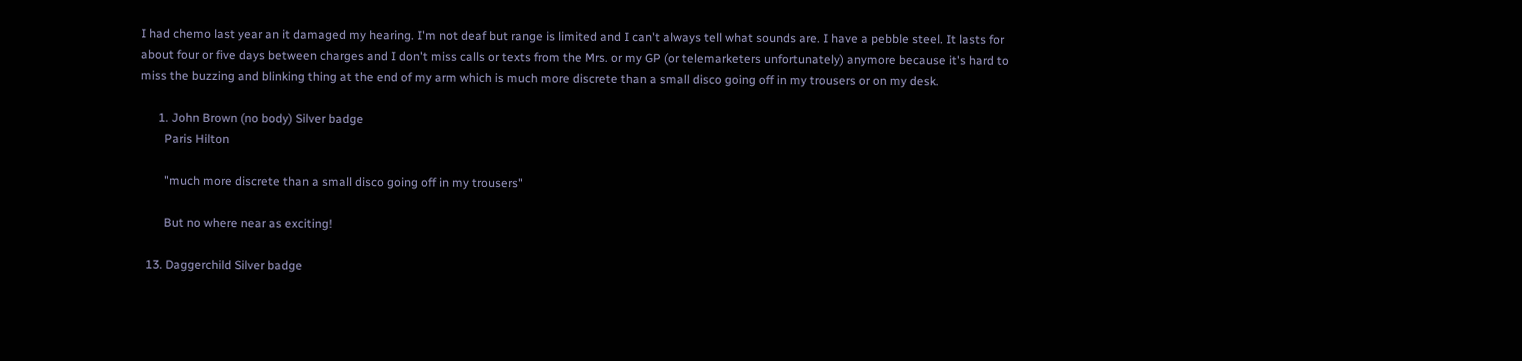I had chemo last year an it damaged my hearing. I'm not deaf but range is limited and I can't always tell what sounds are. I have a pebble steel. It lasts for about four or five days between charges and I don't miss calls or texts from the Mrs. or my GP (or telemarketers unfortunately) anymore because it's hard to miss the buzzing and blinking thing at the end of my arm which is much more discrete than a small disco going off in my trousers or on my desk.

      1. John Brown (no body) Silver badge
        Paris Hilton

        "much more discrete than a small disco going off in my trousers"

        But no where near as exciting!

  13. Daggerchild Silver badge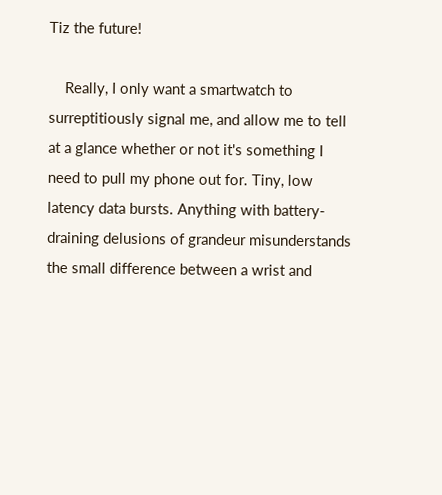Tiz the future!

    Really, I only want a smartwatch to surreptitiously signal me, and allow me to tell at a glance whether or not it's something I need to pull my phone out for. Tiny, low latency data bursts. Anything with battery-draining delusions of grandeur misunderstands the small difference between a wrist and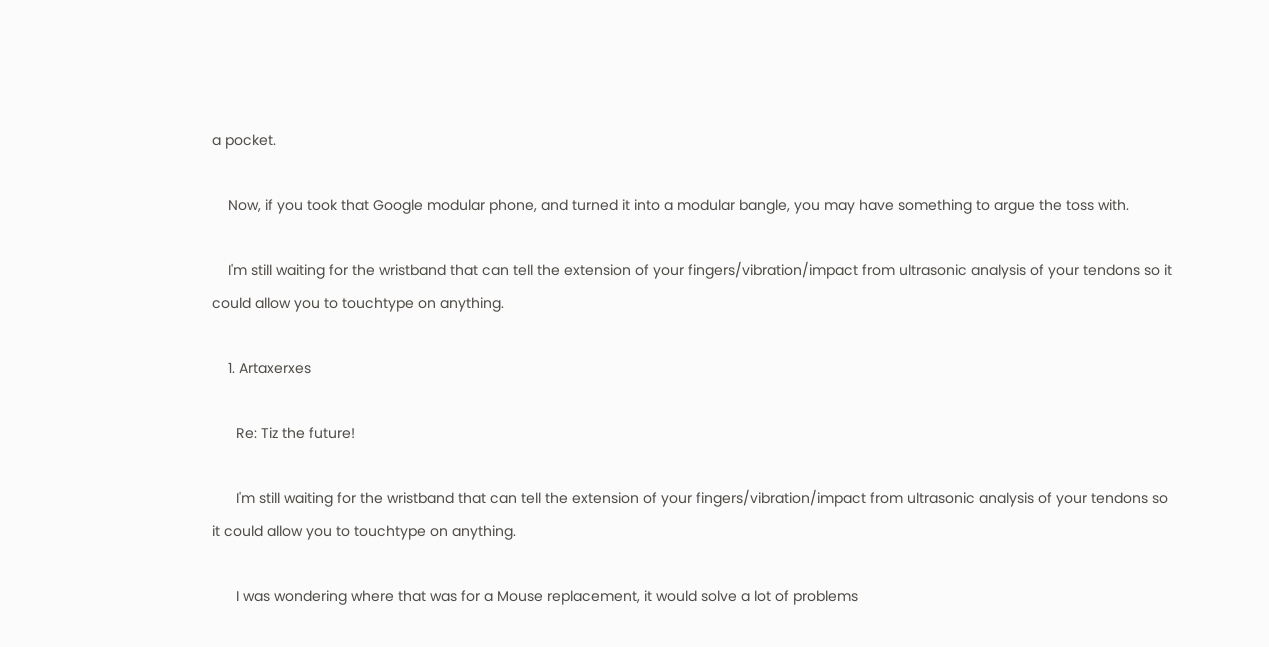a pocket.

    Now, if you took that Google modular phone, and turned it into a modular bangle, you may have something to argue the toss with.

    I'm still waiting for the wristband that can tell the extension of your fingers/vibration/impact from ultrasonic analysis of your tendons so it could allow you to touchtype on anything.

    1. Artaxerxes

      Re: Tiz the future!

      I'm still waiting for the wristband that can tell the extension of your fingers/vibration/impact from ultrasonic analysis of your tendons so it could allow you to touchtype on anything.

      I was wondering where that was for a Mouse replacement, it would solve a lot of problems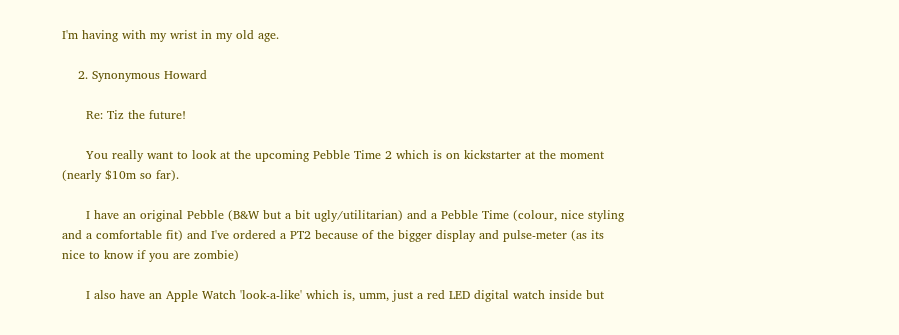I'm having with my wrist in my old age.

    2. Synonymous Howard

      Re: Tiz the future!

      You really want to look at the upcoming Pebble Time 2 which is on kickstarter at the moment (nearly $10m so far).

      I have an original Pebble (B&W but a bit ugly/utilitarian) and a Pebble Time (colour, nice styling and a comfortable fit) and I've ordered a PT2 because of the bigger display and pulse-meter (as its nice to know if you are zombie)

      I also have an Apple Watch 'look-a-like' which is, umm, just a red LED digital watch inside but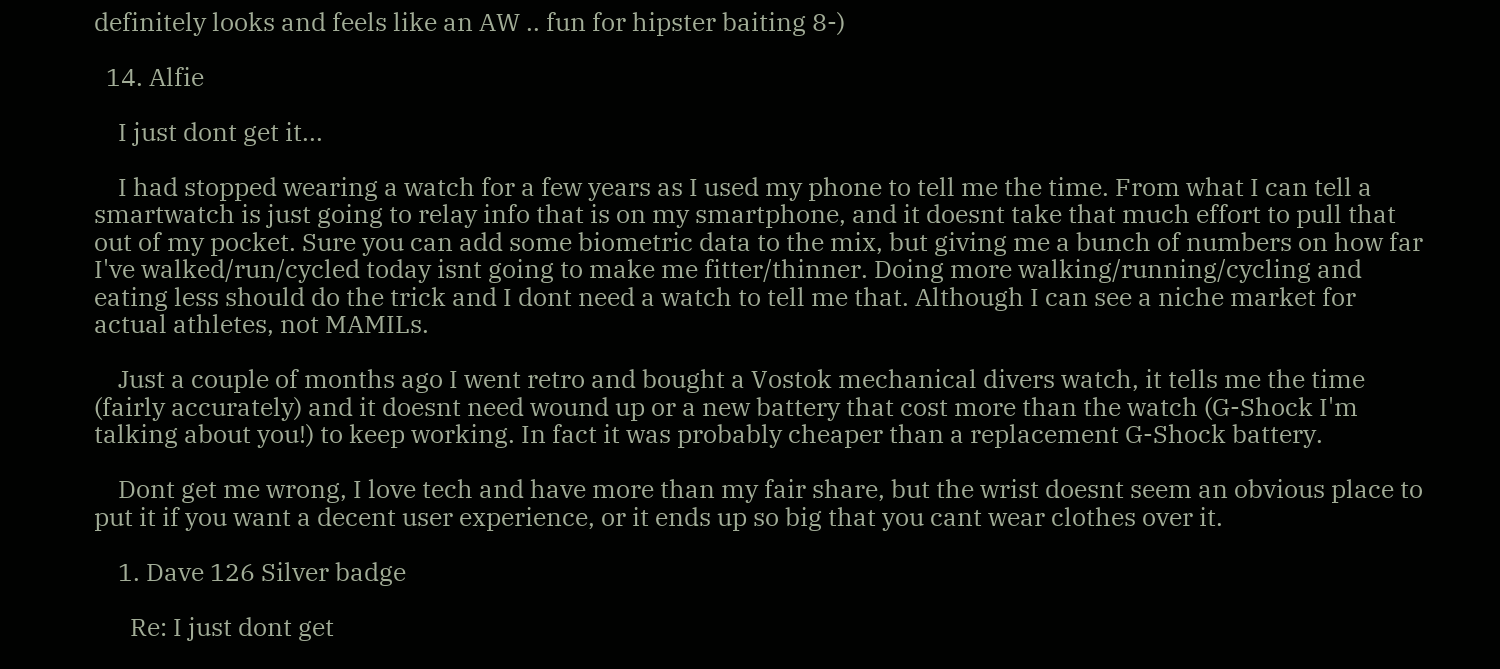definitely looks and feels like an AW .. fun for hipster baiting 8-)

  14. Alfie

    I just dont get it...

    I had stopped wearing a watch for a few years as I used my phone to tell me the time. From what I can tell a smartwatch is just going to relay info that is on my smartphone, and it doesnt take that much effort to pull that out of my pocket. Sure you can add some biometric data to the mix, but giving me a bunch of numbers on how far I've walked/run/cycled today isnt going to make me fitter/thinner. Doing more walking/running/cycling and eating less should do the trick and I dont need a watch to tell me that. Although I can see a niche market for actual athletes, not MAMILs.

    Just a couple of months ago I went retro and bought a Vostok mechanical divers watch, it tells me the time (fairly accurately) and it doesnt need wound up or a new battery that cost more than the watch (G-Shock I'm talking about you!) to keep working. In fact it was probably cheaper than a replacement G-Shock battery.

    Dont get me wrong, I love tech and have more than my fair share, but the wrist doesnt seem an obvious place to put it if you want a decent user experience, or it ends up so big that you cant wear clothes over it.

    1. Dave 126 Silver badge

      Re: I just dont get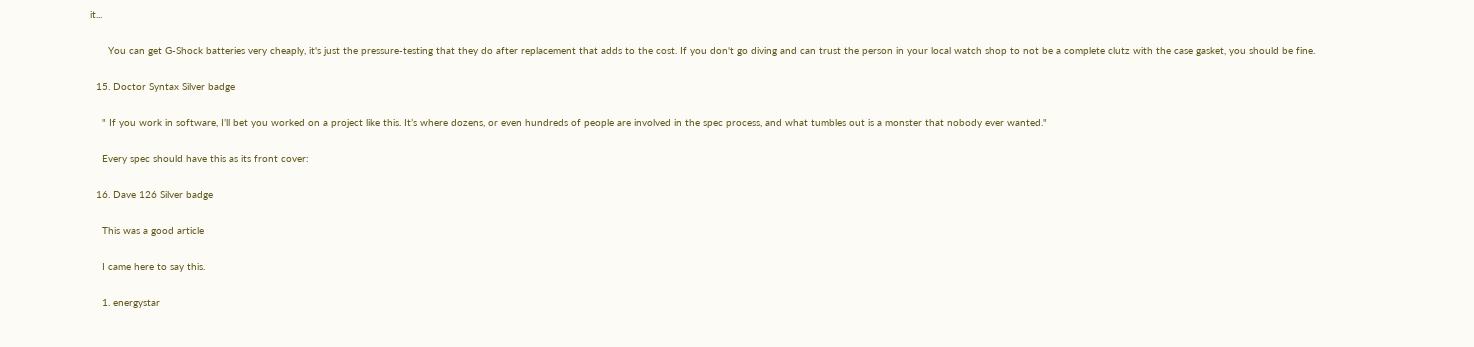it...

      You can get G-Shock batteries very cheaply, it's just the pressure-testing that they do after replacement that adds to the cost. If you don't go diving and can trust the person in your local watch shop to not be a complete clutz with the case gasket, you should be fine.

  15. Doctor Syntax Silver badge

    " If you work in software, I’ll bet you worked on a project like this. It’s where dozens, or even hundreds of people are involved in the spec process, and what tumbles out is a monster that nobody ever wanted."

    Every spec should have this as its front cover:

  16. Dave 126 Silver badge

    This was a good article

    I came here to say this.

    1. energystar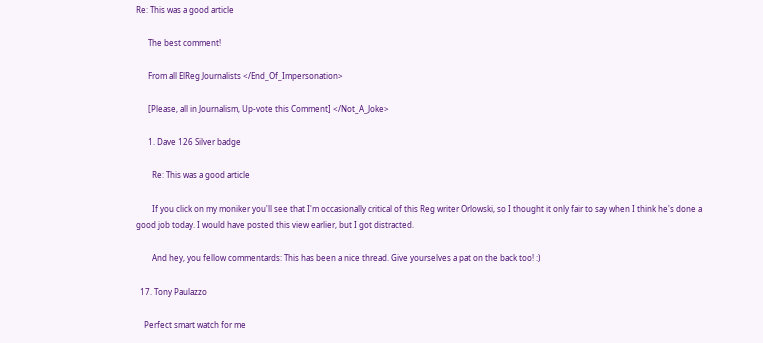Re: This was a good article

      The best comment!

      From all ElReg Journalists </End_Of_Impersonation>

      [Please, all in Journalism, Up-vote this Comment] </Not_A_Joke>

      1. Dave 126 Silver badge

        Re: This was a good article

        If you click on my moniker you'll see that I'm occasionally critical of this Reg writer Orlowski, so I thought it only fair to say when I think he's done a good job today. I would have posted this view earlier, but I got distracted.

        And hey, you fellow commentards: This has been a nice thread. Give yourselves a pat on the back too! :)

  17. Tony Paulazzo

    Perfect smart watch for me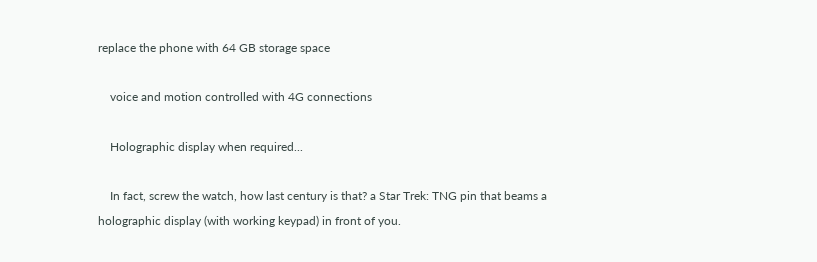replace the phone with 64 GB storage space

    voice and motion controlled with 4G connections

    Holographic display when required...

    In fact, screw the watch, how last century is that? a Star Trek: TNG pin that beams a holographic display (with working keypad) in front of you.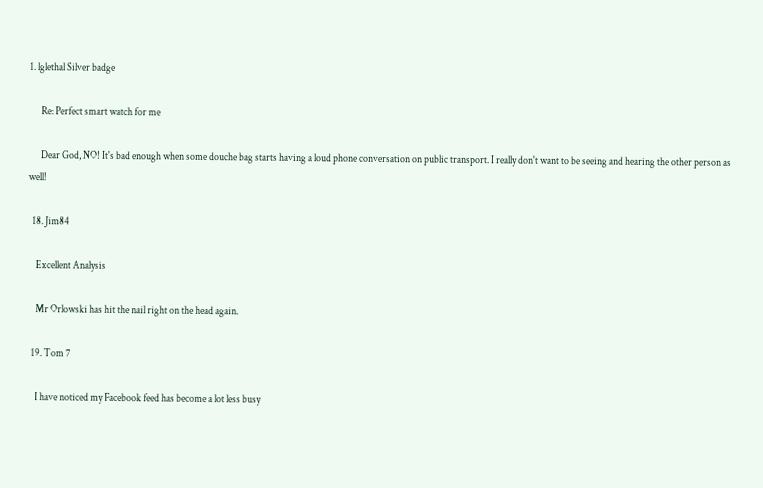1. lglethal Silver badge

      Re: Perfect smart watch for me

      Dear God, NO! It's bad enough when some douche bag starts having a loud phone conversation on public transport. I really don't want to be seeing and hearing the other person as well!

  18. Jim84

    Excellent Analysis

    Mr Orlowski has hit the nail right on the head again.

  19. Tom 7

    I have noticed my Facebook feed has become a lot less busy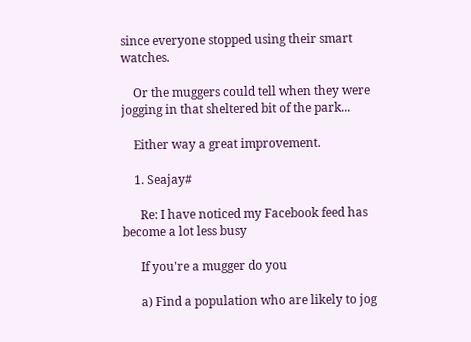since everyone stopped using their smart watches.

    Or the muggers could tell when they were jogging in that sheltered bit of the park...

    Either way a great improvement.

    1. Seajay#

      Re: I have noticed my Facebook feed has become a lot less busy

      If you're a mugger do you

      a) Find a population who are likely to jog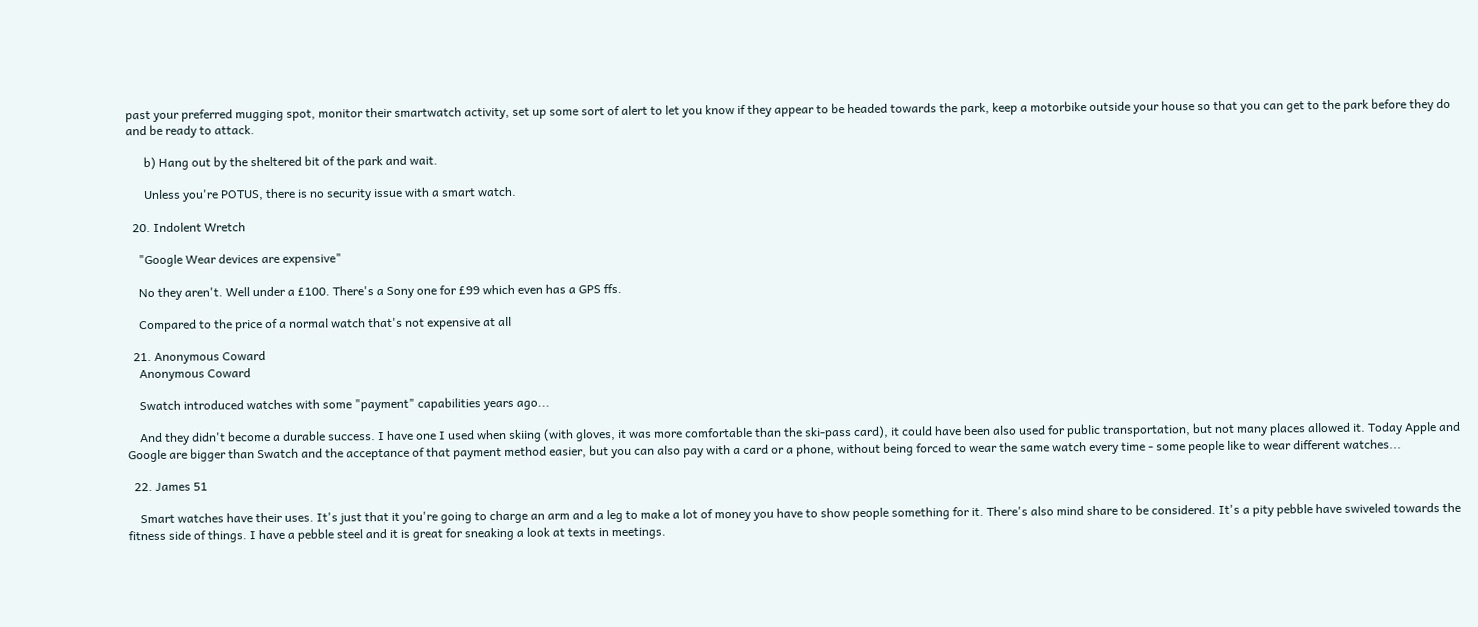past your preferred mugging spot, monitor their smartwatch activity, set up some sort of alert to let you know if they appear to be headed towards the park, keep a motorbike outside your house so that you can get to the park before they do and be ready to attack.

      b) Hang out by the sheltered bit of the park and wait.

      Unless you're POTUS, there is no security issue with a smart watch.

  20. Indolent Wretch

    "Google Wear devices are expensive"

    No they aren't. Well under a £100. There's a Sony one for £99 which even has a GPS ffs.

    Compared to the price of a normal watch that's not expensive at all

  21. Anonymous Coward
    Anonymous Coward

    Swatch introduced watches with some "payment" capabilities years ago...

    And they didn't become a durable success. I have one I used when skiing (with gloves, it was more comfortable than the ski-pass card), it could have been also used for public transportation, but not many places allowed it. Today Apple and Google are bigger than Swatch and the acceptance of that payment method easier, but you can also pay with a card or a phone, without being forced to wear the same watch every time - some people like to wear different watches...

  22. James 51

    Smart watches have their uses. It's just that it you're going to charge an arm and a leg to make a lot of money you have to show people something for it. There's also mind share to be considered. It's a pity pebble have swiveled towards the fitness side of things. I have a pebble steel and it is great for sneaking a look at texts in meetings.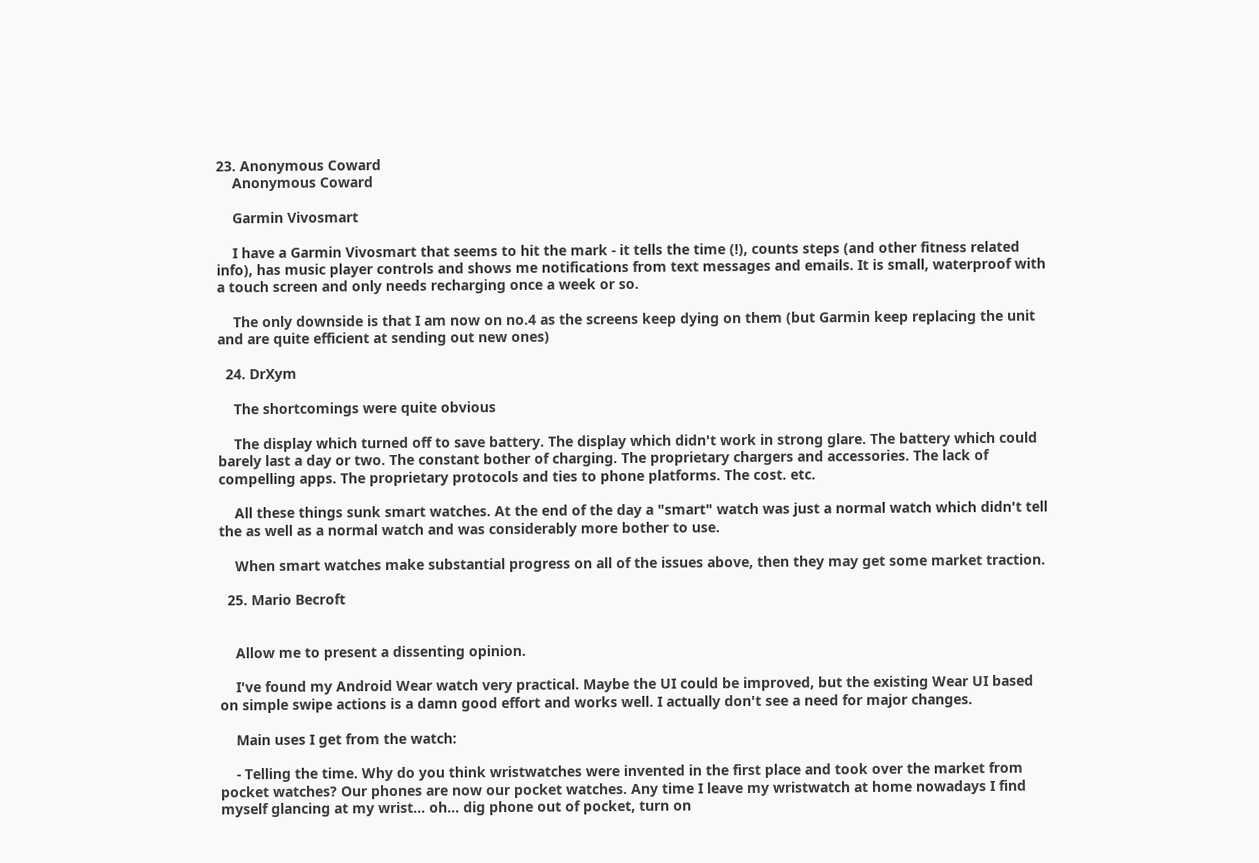23. Anonymous Coward
    Anonymous Coward

    Garmin Vivosmart

    I have a Garmin Vivosmart that seems to hit the mark - it tells the time (!), counts steps (and other fitness related info), has music player controls and shows me notifications from text messages and emails. It is small, waterproof with a touch screen and only needs recharging once a week or so.

    The only downside is that I am now on no.4 as the screens keep dying on them (but Garmin keep replacing the unit and are quite efficient at sending out new ones)

  24. DrXym

    The shortcomings were quite obvious

    The display which turned off to save battery. The display which didn't work in strong glare. The battery which could barely last a day or two. The constant bother of charging. The proprietary chargers and accessories. The lack of compelling apps. The proprietary protocols and ties to phone platforms. The cost. etc.

    All these things sunk smart watches. At the end of the day a "smart" watch was just a normal watch which didn't tell the as well as a normal watch and was considerably more bother to use.

    When smart watches make substantial progress on all of the issues above, then they may get some market traction.

  25. Mario Becroft


    Allow me to present a dissenting opinion.

    I've found my Android Wear watch very practical. Maybe the UI could be improved, but the existing Wear UI based on simple swipe actions is a damn good effort and works well. I actually don't see a need for major changes.

    Main uses I get from the watch:

    - Telling the time. Why do you think wristwatches were invented in the first place and took over the market from pocket watches? Our phones are now our pocket watches. Any time I leave my wristwatch at home nowadays I find myself glancing at my wrist... oh... dig phone out of pocket, turn on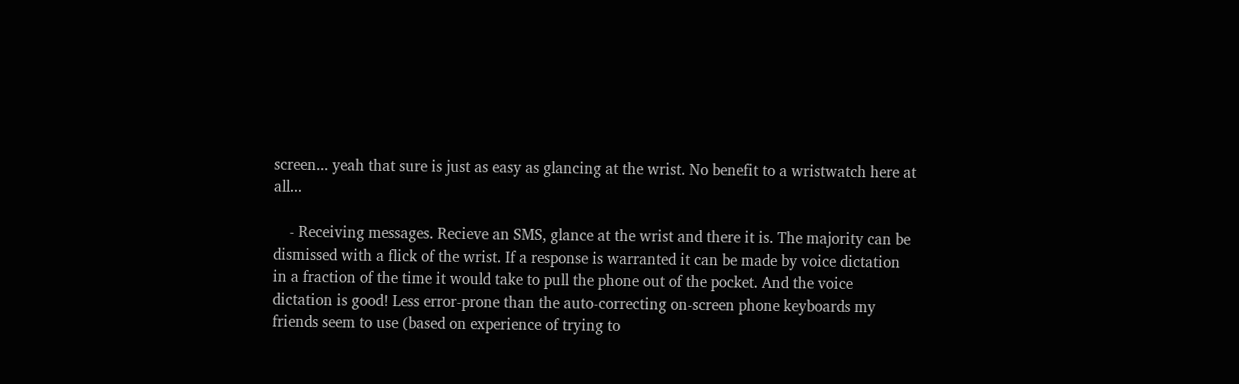screen... yeah that sure is just as easy as glancing at the wrist. No benefit to a wristwatch here at all...

    - Receiving messages. Recieve an SMS, glance at the wrist and there it is. The majority can be dismissed with a flick of the wrist. If a response is warranted it can be made by voice dictation in a fraction of the time it would take to pull the phone out of the pocket. And the voice dictation is good! Less error-prone than the auto-correcting on-screen phone keyboards my friends seem to use (based on experience of trying to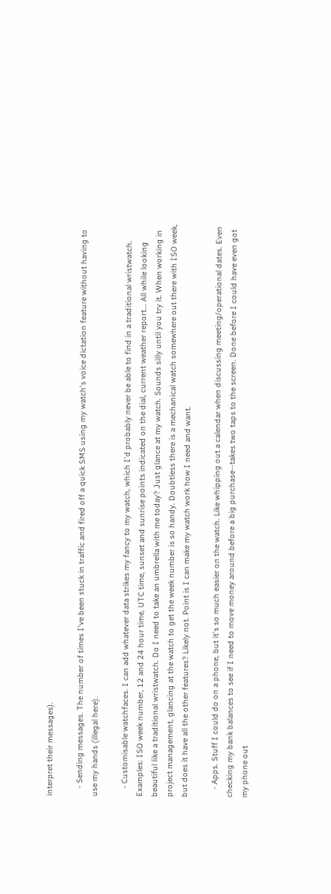interpret their messages).

    - Sending messages. The number of times I've been stuck in traffic and fired off a quick SMS using my watch's voice dictation feature without having to use my hands (illegal here).

    - Customisable watchfaces. I can add whatever data strikes my fancy to my watch, which I'd probably never be able to find in a traditional wristwatch. Examples: ISO week number, 12 and 24 hour time, UTC time, sunset and sunrise points indicated on the dial, current weather report... All while looking beautiful like a traditional wristwatch. Do I need to take an umbrella with me today? Just glance at my watch. Sounds silly until you try it. When working in project management, glancing at the watch to get the week number is so handy. Doubtless there is a mechanical watch somewhere out there with ISO week, but does it have all the other features? Likely not. Point is I can make my watch work how I need and want.

    - Apps. Stuff I could do on a phone, but it's so much easier on the watch. Like whipping out a calendar when discussing meeting/operational dates. Even checking my bank balances to see if I need to move money around before a big purchase--takes two taps to the screen. Done before I could have even got my phone out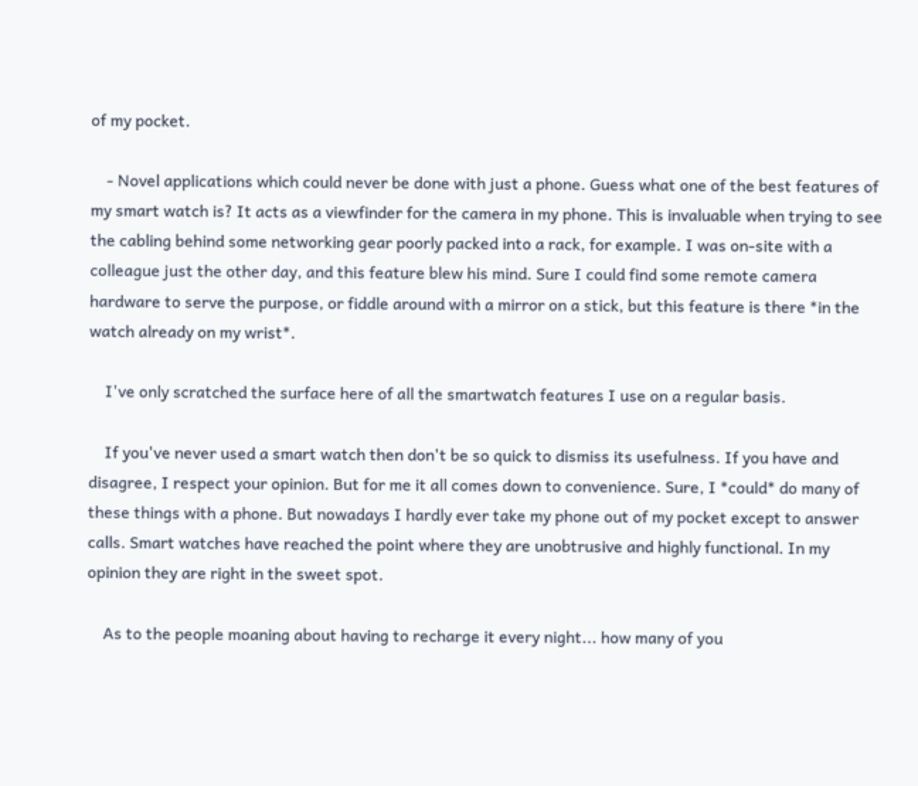of my pocket.

    - Novel applications which could never be done with just a phone. Guess what one of the best features of my smart watch is? It acts as a viewfinder for the camera in my phone. This is invaluable when trying to see the cabling behind some networking gear poorly packed into a rack, for example. I was on-site with a colleague just the other day, and this feature blew his mind. Sure I could find some remote camera hardware to serve the purpose, or fiddle around with a mirror on a stick, but this feature is there *in the watch already on my wrist*.

    I've only scratched the surface here of all the smartwatch features I use on a regular basis.

    If you've never used a smart watch then don't be so quick to dismiss its usefulness. If you have and disagree, I respect your opinion. But for me it all comes down to convenience. Sure, I *could* do many of these things with a phone. But nowadays I hardly ever take my phone out of my pocket except to answer calls. Smart watches have reached the point where they are unobtrusive and highly functional. In my opinion they are right in the sweet spot.

    As to the people moaning about having to recharge it every night... how many of you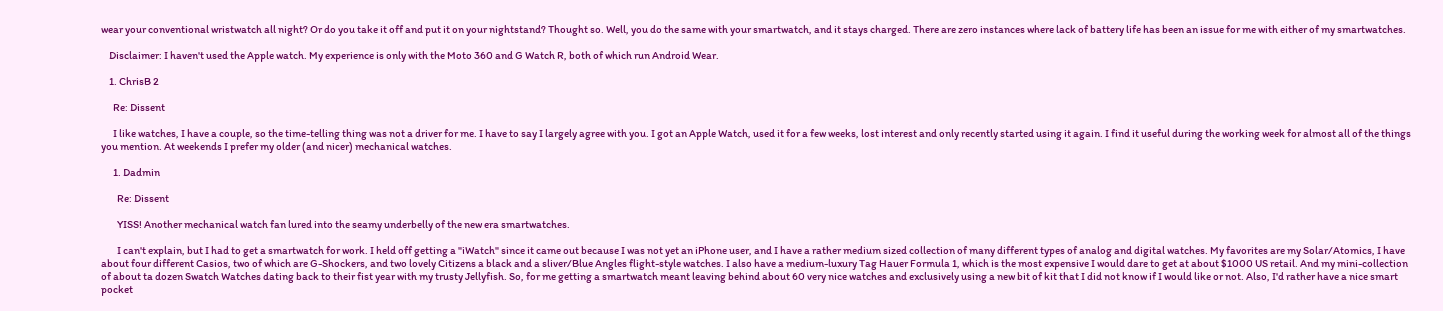wear your conventional wristwatch all night? Or do you take it off and put it on your nightstand? Thought so. Well, you do the same with your smartwatch, and it stays charged. There are zero instances where lack of battery life has been an issue for me with either of my smartwatches.

    Disclaimer: I haven't used the Apple watch. My experience is only with the Moto 360 and G Watch R, both of which run Android Wear.

    1. ChrisB 2

      Re: Dissent

      I like watches, I have a couple, so the time-telling thing was not a driver for me. I have to say I largely agree with you. I got an Apple Watch, used it for a few weeks, lost interest and only recently started using it again. I find it useful during the working week for almost all of the things you mention. At weekends I prefer my older (and nicer) mechanical watches.

      1. Dadmin

        Re: Dissent

        YISS! Another mechanical watch fan lured into the seamy underbelly of the new era smartwatches.

        I can't explain, but I had to get a smartwatch for work. I held off getting a "iWatch" since it came out because I was not yet an iPhone user, and I have a rather medium sized collection of many different types of analog and digital watches. My favorites are my Solar/Atomics, I have about four different Casios, two of which are G-Shockers, and two lovely Citizens a black and a sliver/Blue Angles flight-style watches. I also have a medium-luxury Tag Hauer Formula 1, which is the most expensive I would dare to get at about $1000 US retail. And my mini-collection of about ta dozen Swatch Watches dating back to their fist year with my trusty Jellyfish. So, for me getting a smartwatch meant leaving behind about 60 very nice watches and exclusively using a new bit of kit that I did not know if I would like or not. Also, I'd rather have a nice smart pocket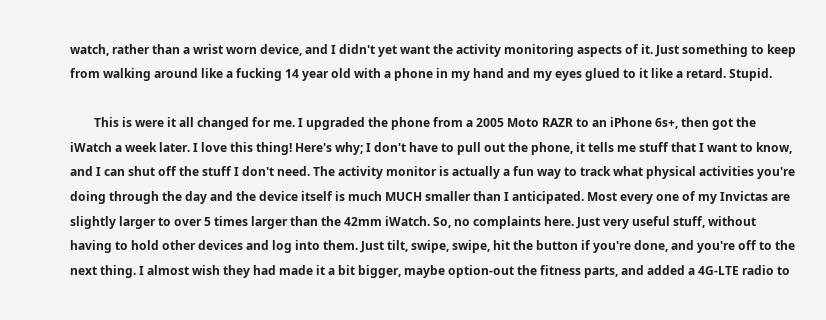watch, rather than a wrist worn device, and I didn't yet want the activity monitoring aspects of it. Just something to keep from walking around like a fucking 14 year old with a phone in my hand and my eyes glued to it like a retard. Stupid.

        This is were it all changed for me. I upgraded the phone from a 2005 Moto RAZR to an iPhone 6s+, then got the iWatch a week later. I love this thing! Here's why; I don't have to pull out the phone, it tells me stuff that I want to know, and I can shut off the stuff I don't need. The activity monitor is actually a fun way to track what physical activities you're doing through the day and the device itself is much MUCH smaller than I anticipated. Most every one of my Invictas are slightly larger to over 5 times larger than the 42mm iWatch. So, no complaints here. Just very useful stuff, without having to hold other devices and log into them. Just tilt, swipe, swipe, hit the button if you're done, and you're off to the next thing. I almost wish they had made it a bit bigger, maybe option-out the fitness parts, and added a 4G-LTE radio to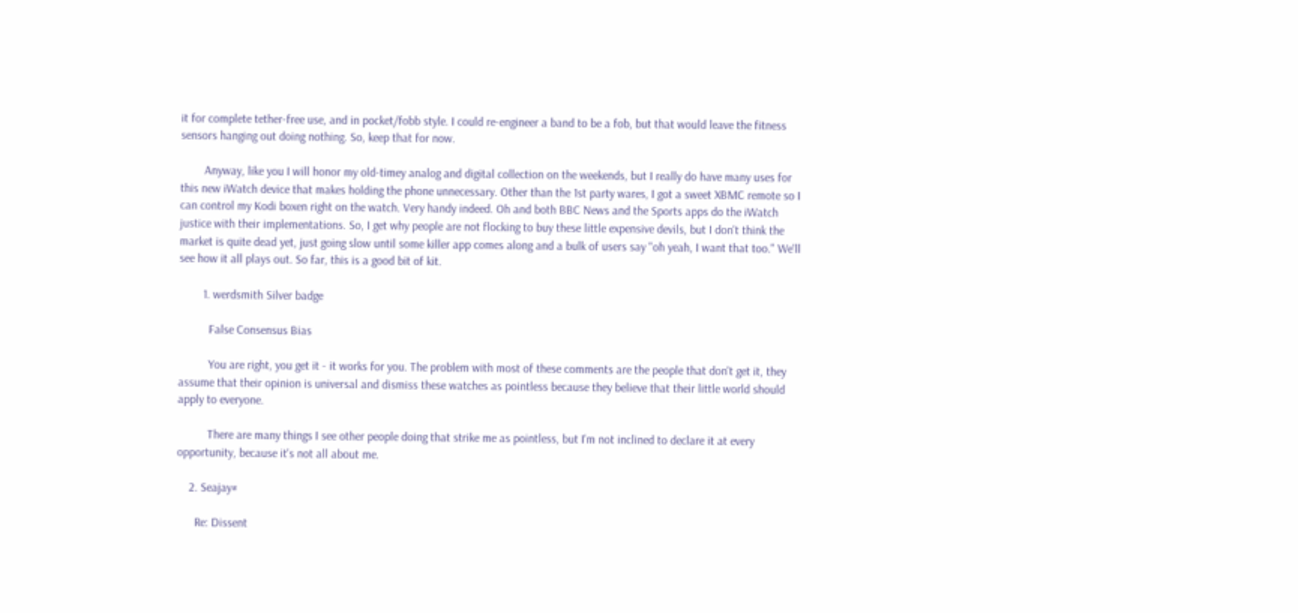it for complete tether-free use, and in pocket/fobb style. I could re-engineer a band to be a fob, but that would leave the fitness sensors hanging out doing nothing. So, keep that for now.

        Anyway, like you I will honor my old-timey analog and digital collection on the weekends, but I really do have many uses for this new iWatch device that makes holding the phone unnecessary. Other than the 1st party wares, I got a sweet XBMC remote so I can control my Kodi boxen right on the watch. Very handy indeed. Oh and both BBC News and the Sports apps do the iWatch justice with their implementations. So, I get why people are not flocking to buy these little expensive devils, but I don't think the market is quite dead yet, just going slow until some killer app comes along and a bulk of users say "oh yeah, I want that too." We'll see how it all plays out. So far, this is a good bit of kit.

        1. werdsmith Silver badge

          False Consensus Bias

          You are right, you get it - it works for you. The problem with most of these comments are the people that don't get it, they assume that their opinion is universal and dismiss these watches as pointless because they believe that their little world should apply to everyone.

          There are many things I see other people doing that strike me as pointless, but I'm not inclined to declare it at every opportunity, because it's not all about me.

    2. Seajay#

      Re: Dissent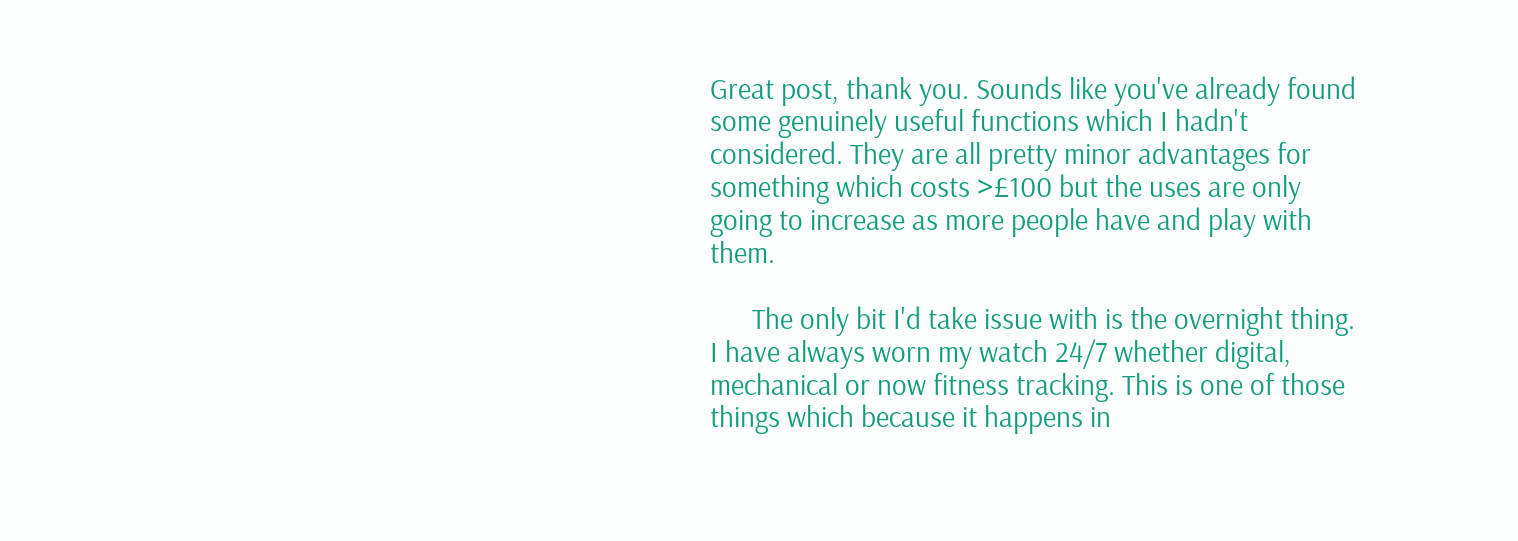Great post, thank you. Sounds like you've already found some genuinely useful functions which I hadn't considered. They are all pretty minor advantages for something which costs >£100 but the uses are only going to increase as more people have and play with them.

      The only bit I'd take issue with is the overnight thing. I have always worn my watch 24/7 whether digital, mechanical or now fitness tracking. This is one of those things which because it happens in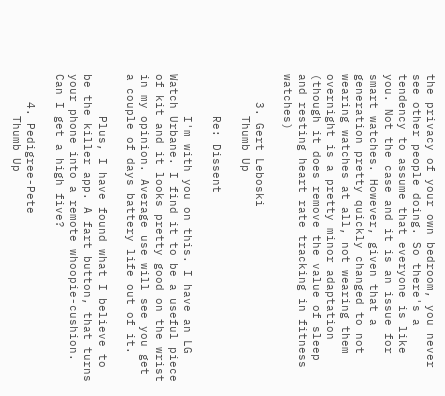the privacy of your own bedroom, you never see other people doing. So there's a tendency to assume that everyone is like you. Not the case and it is an issue for smart watches. However, given that a generation pretty quickly changed to not wearing watches at all, not wearing them overnight is a pretty minor adaptation (though it does remove the value of sleep and resting heart rate tracking in fitness watches)

    3. Gert Leboski
      Thumb Up

      Re: Dissent

      I'm with you on this. I have an LG Watch Urbane. I find it to be a useful piece of kit and it looks pretty good on the wrist in my opinion. Average use will see you get a couple of days battery life out of it.

      Plus, I have found what I believe to be the killer app. A fart button, that turns your phone into a remote whoopie-cushion. Can I get a high five?

    4. Pedigree-Pete
      Thumb Up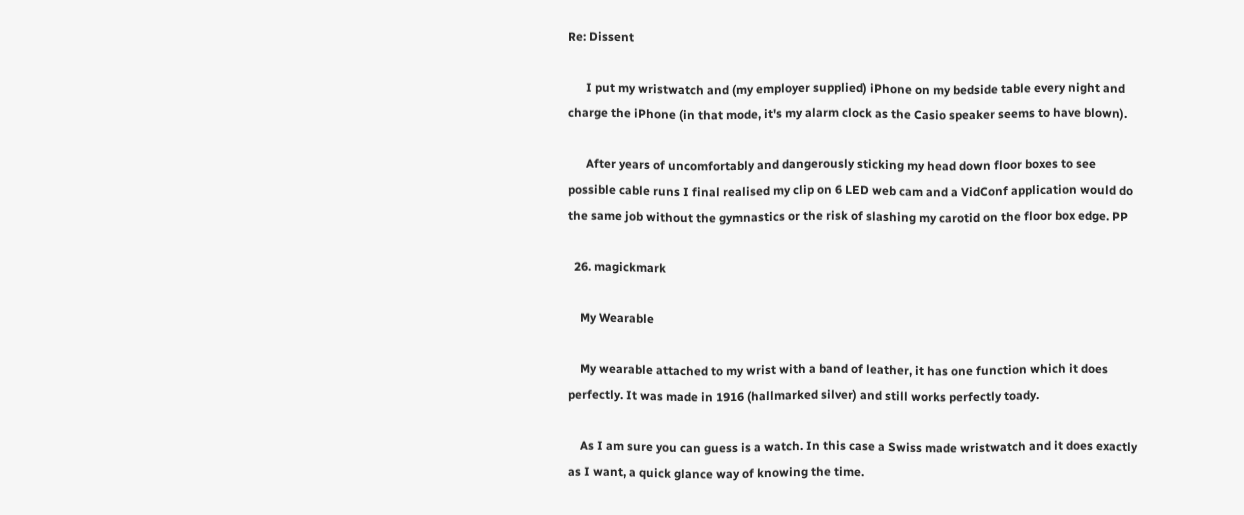Re: Dissent

      I put my wristwatch and (my employer supplied) iPhone on my bedside table every night and charge the iPhone (in that mode, it's my alarm clock as the Casio speaker seems to have blown).

      After years of uncomfortably and dangerously sticking my head down floor boxes to see possible cable runs I final realised my clip on 6 LED web cam and a VidConf application would do the same job without the gymnastics or the risk of slashing my carotid on the floor box edge. PP

  26. magickmark

    My Wearable

    My wearable attached to my wrist with a band of leather, it has one function which it does perfectly. It was made in 1916 (hallmarked silver) and still works perfectly toady.

    As I am sure you can guess is a watch. In this case a Swiss made wristwatch and it does exactly as I want, a quick glance way of knowing the time.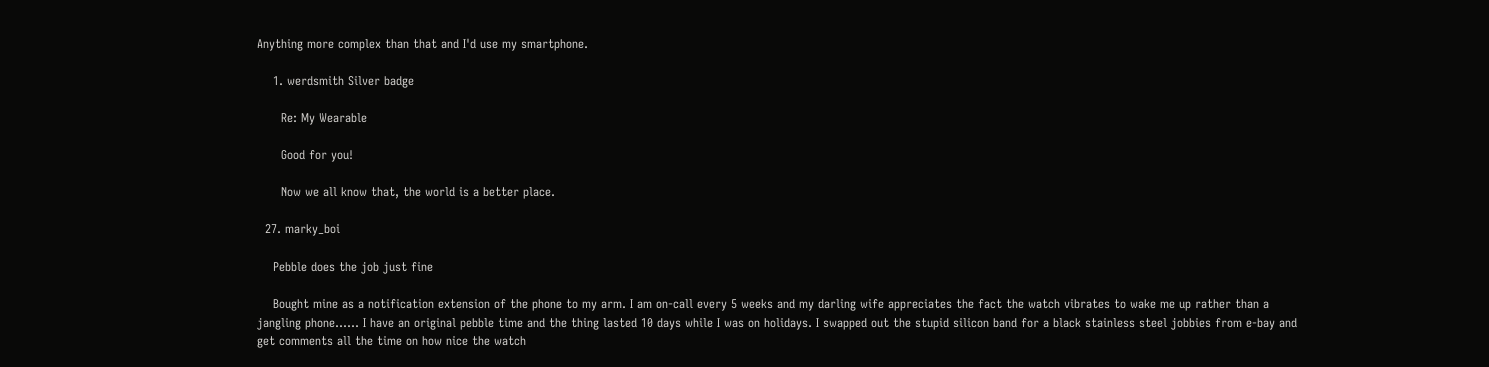Anything more complex than that and I'd use my smartphone.

    1. werdsmith Silver badge

      Re: My Wearable

      Good for you!

      Now we all know that, the world is a better place.

  27. marky_boi

    Pebble does the job just fine

    Bought mine as a notification extension of the phone to my arm. I am on-call every 5 weeks and my darling wife appreciates the fact the watch vibrates to wake me up rather than a jangling phone...... I have an original pebble time and the thing lasted 10 days while I was on holidays. I swapped out the stupid silicon band for a black stainless steel jobbies from e-bay and get comments all the time on how nice the watch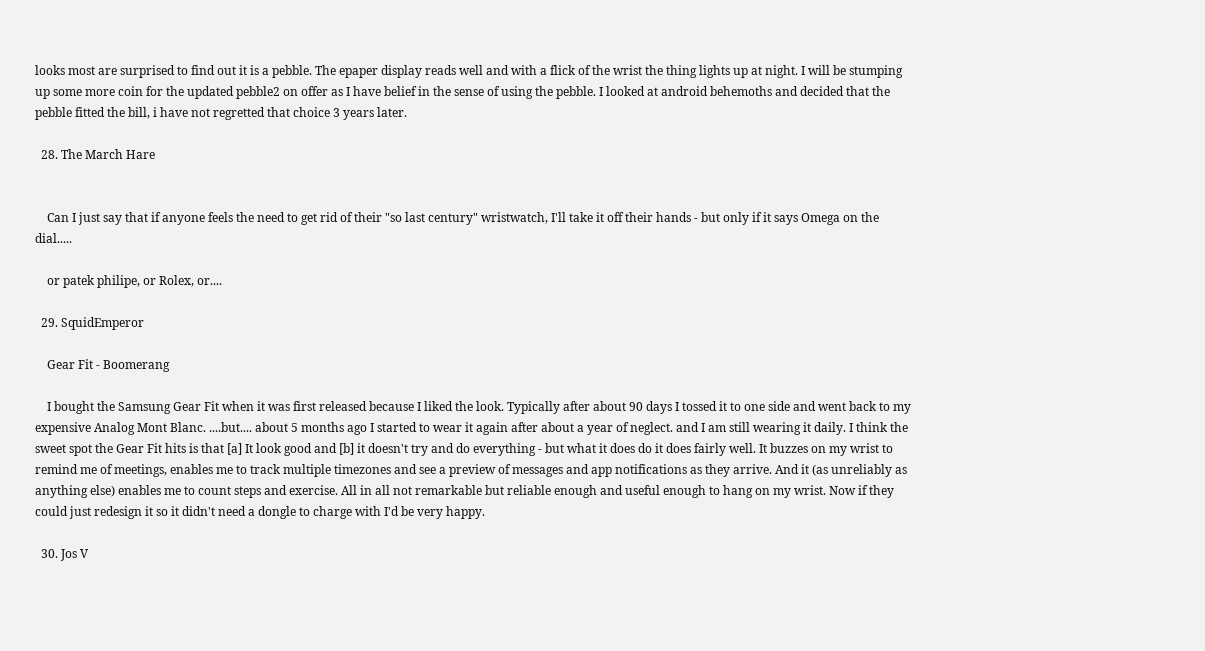looks most are surprised to find out it is a pebble. The epaper display reads well and with a flick of the wrist the thing lights up at night. I will be stumping up some more coin for the updated pebble2 on offer as I have belief in the sense of using the pebble. I looked at android behemoths and decided that the pebble fitted the bill, i have not regretted that choice 3 years later.

  28. The March Hare


    Can I just say that if anyone feels the need to get rid of their "so last century" wristwatch, I'll take it off their hands - but only if it says Omega on the dial.....

    or patek philipe, or Rolex, or....

  29. SquidEmperor

    Gear Fit - Boomerang

    I bought the Samsung Gear Fit when it was first released because I liked the look. Typically after about 90 days I tossed it to one side and went back to my expensive Analog Mont Blanc. ....but.... about 5 months ago I started to wear it again after about a year of neglect. and I am still wearing it daily. I think the sweet spot the Gear Fit hits is that [a] It look good and [b] it doesn't try and do everything - but what it does do it does fairly well. It buzzes on my wrist to remind me of meetings, enables me to track multiple timezones and see a preview of messages and app notifications as they arrive. And it (as unreliably as anything else) enables me to count steps and exercise. All in all not remarkable but reliable enough and useful enough to hang on my wrist. Now if they could just redesign it so it didn't need a dongle to charge with I'd be very happy.

  30. Jos V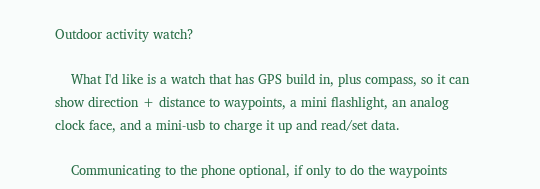Outdoor activity watch?

    What I'd like is a watch that has GPS build in, plus compass, so it can show direction + distance to waypoints, a mini flashlight, an analog clock face, and a mini-usb to charge it up and read/set data.

    Communicating to the phone optional, if only to do the waypoints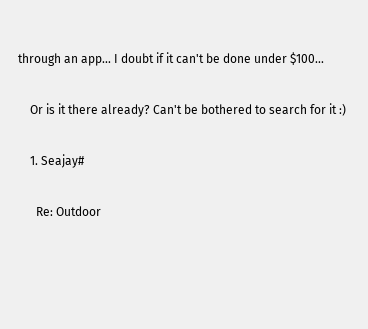through an app... I doubt if it can't be done under $100...

    Or is it there already? Can't be bothered to search for it :)

    1. Seajay#

      Re: Outdoor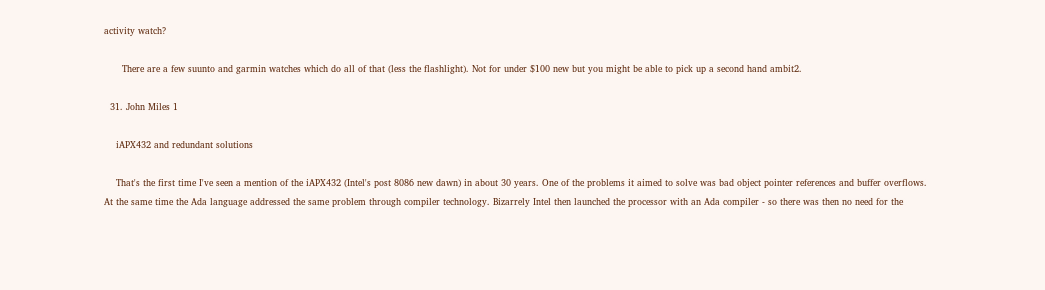activity watch?

      There are a few suunto and garmin watches which do all of that (less the flashlight). Not for under $100 new but you might be able to pick up a second hand ambit2.

  31. John Miles 1

    iAPX432 and redundant solutions

    That's the first time I've seen a mention of the iAPX432 (Intel's post 8086 new dawn) in about 30 years. One of the problems it aimed to solve was bad object pointer references and buffer overflows. At the same time the Ada language addressed the same problem through compiler technology. Bizarrely Intel then launched the processor with an Ada compiler - so there was then no need for the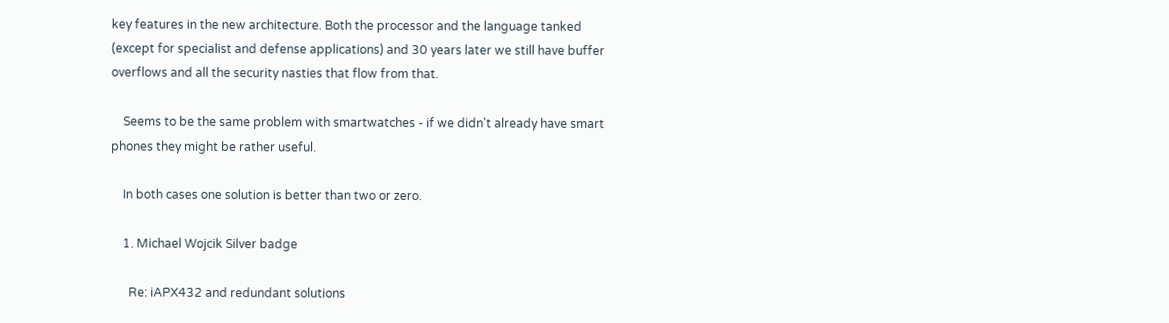key features in the new architecture. Both the processor and the language tanked (except for specialist and defense applications) and 30 years later we still have buffer overflows and all the security nasties that flow from that.

    Seems to be the same problem with smartwatches - if we didn't already have smart phones they might be rather useful.

    In both cases one solution is better than two or zero.

    1. Michael Wojcik Silver badge

      Re: iAPX432 and redundant solutions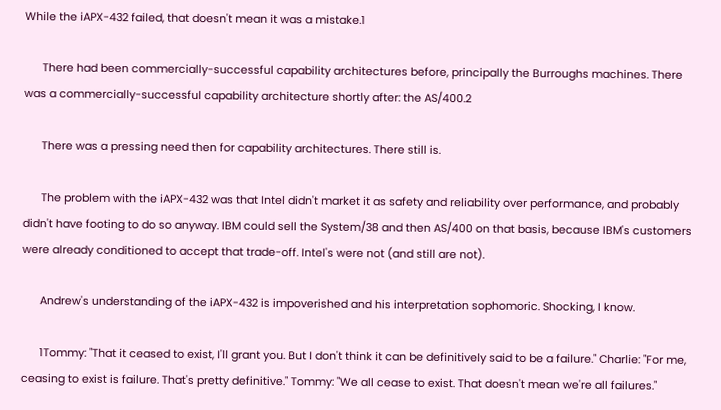While the iAPX-432 failed, that doesn't mean it was a mistake.1

      There had been commercially-successful capability architectures before, principally the Burroughs machines. There was a commercially-successful capability architecture shortly after: the AS/400.2

      There was a pressing need then for capability architectures. There still is.

      The problem with the iAPX-432 was that Intel didn't market it as safety and reliability over performance, and probably didn't have footing to do so anyway. IBM could sell the System/38 and then AS/400 on that basis, because IBM's customers were already conditioned to accept that trade-off. Intel's were not (and still are not).

      Andrew's understanding of the iAPX-432 is impoverished and his interpretation sophomoric. Shocking, I know.

      1Tommy: "That it ceased to exist, I'll grant you. But I don't think it can be definitively said to be a failure." Charlie: "For me, ceasing to exist is failure. That's pretty definitive." Tommy: "We all cease to exist. That doesn't mean we're all failures."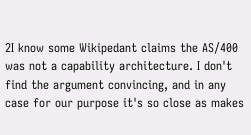2I know some Wikipedant claims the AS/400 was not a capability architecture. I don't find the argument convincing, and in any case for our purpose it's so close as makes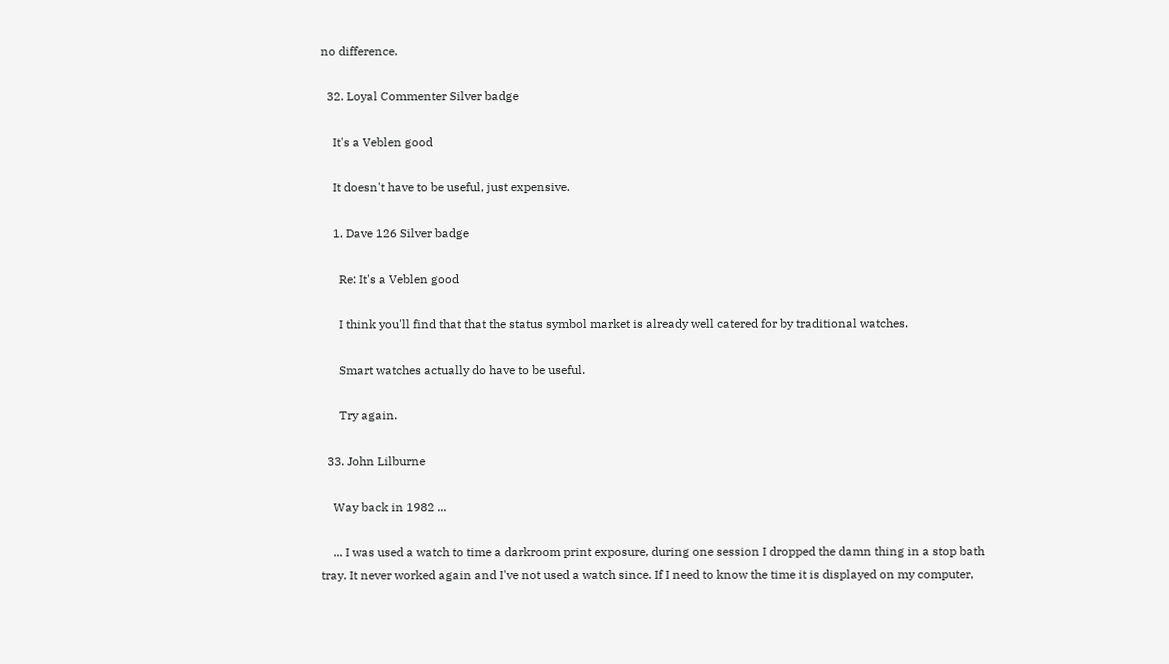no difference.

  32. Loyal Commenter Silver badge

    It's a Veblen good

    It doesn't have to be useful, just expensive.

    1. Dave 126 Silver badge

      Re: It's a Veblen good

      I think you'll find that that the status symbol market is already well catered for by traditional watches.

      Smart watches actually do have to be useful.

      Try again.

  33. John Lilburne

    Way back in 1982 ...

    ... I was used a watch to time a darkroom print exposure, during one session I dropped the damn thing in a stop bath tray. It never worked again and I've not used a watch since. If I need to know the time it is displayed on my computer,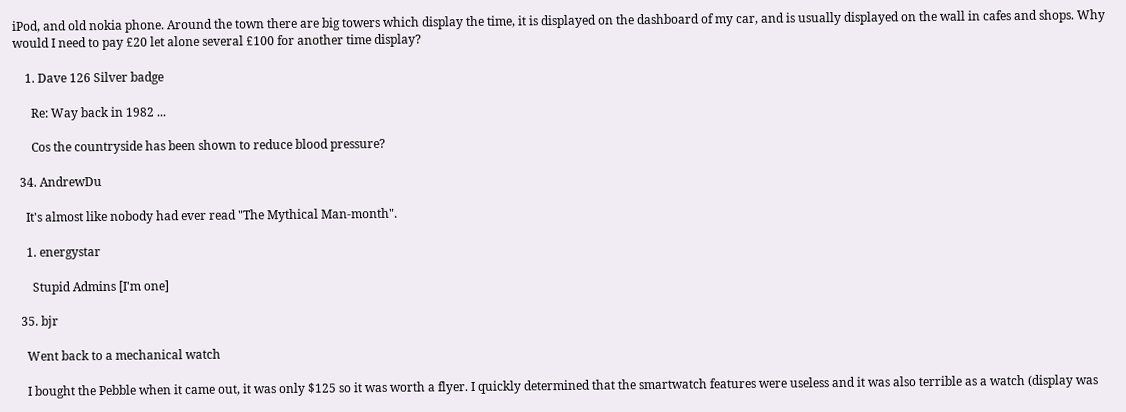iPod, and old nokia phone. Around the town there are big towers which display the time, it is displayed on the dashboard of my car, and is usually displayed on the wall in cafes and shops. Why would I need to pay £20 let alone several £100 for another time display?

    1. Dave 126 Silver badge

      Re: Way back in 1982 ...

      Cos the countryside has been shown to reduce blood pressure?

  34. AndrewDu

    It's almost like nobody had ever read "The Mythical Man-month".

    1. energystar

      Stupid Admins [I'm one]

  35. bjr

    Went back to a mechanical watch

    I bought the Pebble when it came out, it was only $125 so it was worth a flyer. I quickly determined that the smartwatch features were useless and it was also terrible as a watch (display was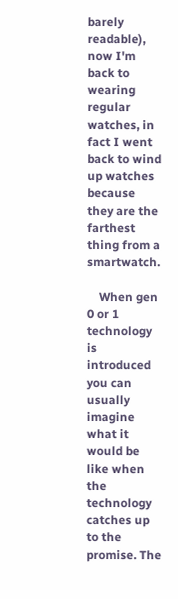barely readable), now I'm back to wearing regular watches, in fact I went back to wind up watches because they are the farthest thing from a smartwatch.

    When gen 0 or 1 technology is introduced you can usually imagine what it would be like when the technology catches up to the promise. The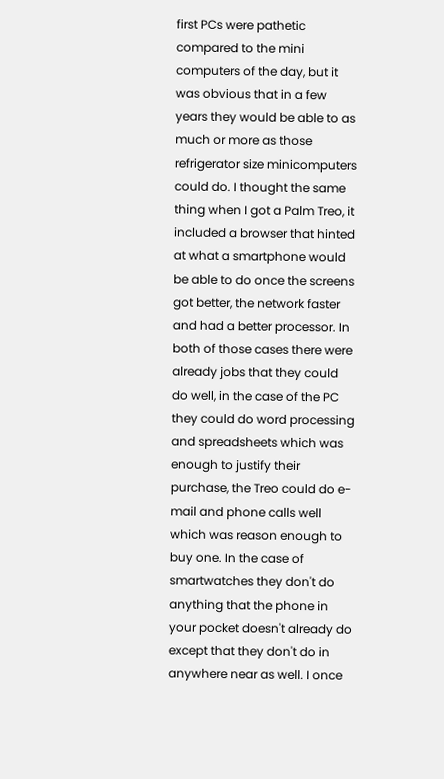first PCs were pathetic compared to the mini computers of the day, but it was obvious that in a few years they would be able to as much or more as those refrigerator size minicomputers could do. I thought the same thing when I got a Palm Treo, it included a browser that hinted at what a smartphone would be able to do once the screens got better, the network faster and had a better processor. In both of those cases there were already jobs that they could do well, in the case of the PC they could do word processing and spreadsheets which was enough to justify their purchase, the Treo could do e-mail and phone calls well which was reason enough to buy one. In the case of smartwatches they don't do anything that the phone in your pocket doesn't already do except that they don't do in anywhere near as well. I once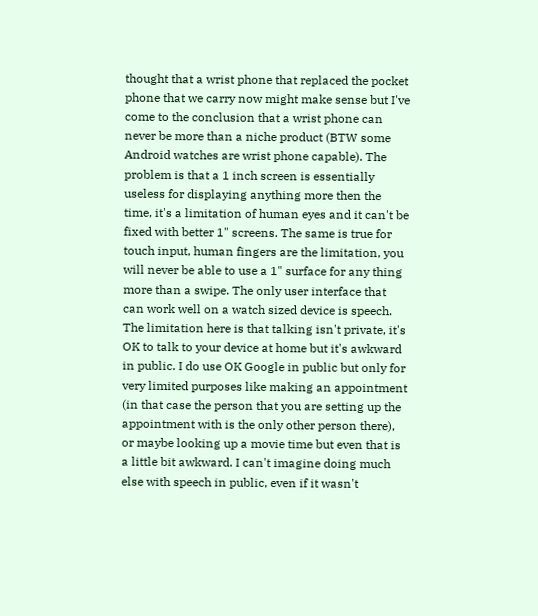thought that a wrist phone that replaced the pocket phone that we carry now might make sense but I've come to the conclusion that a wrist phone can never be more than a niche product (BTW some Android watches are wrist phone capable). The problem is that a 1 inch screen is essentially useless for displaying anything more then the time, it's a limitation of human eyes and it can't be fixed with better 1" screens. The same is true for touch input, human fingers are the limitation, you will never be able to use a 1" surface for any thing more than a swipe. The only user interface that can work well on a watch sized device is speech. The limitation here is that talking isn't private, it's OK to talk to your device at home but it's awkward in public. I do use OK Google in public but only for very limited purposes like making an appointment (in that case the person that you are setting up the appointment with is the only other person there), or maybe looking up a movie time but even that is a little bit awkward. I can't imagine doing much else with speech in public, even if it wasn't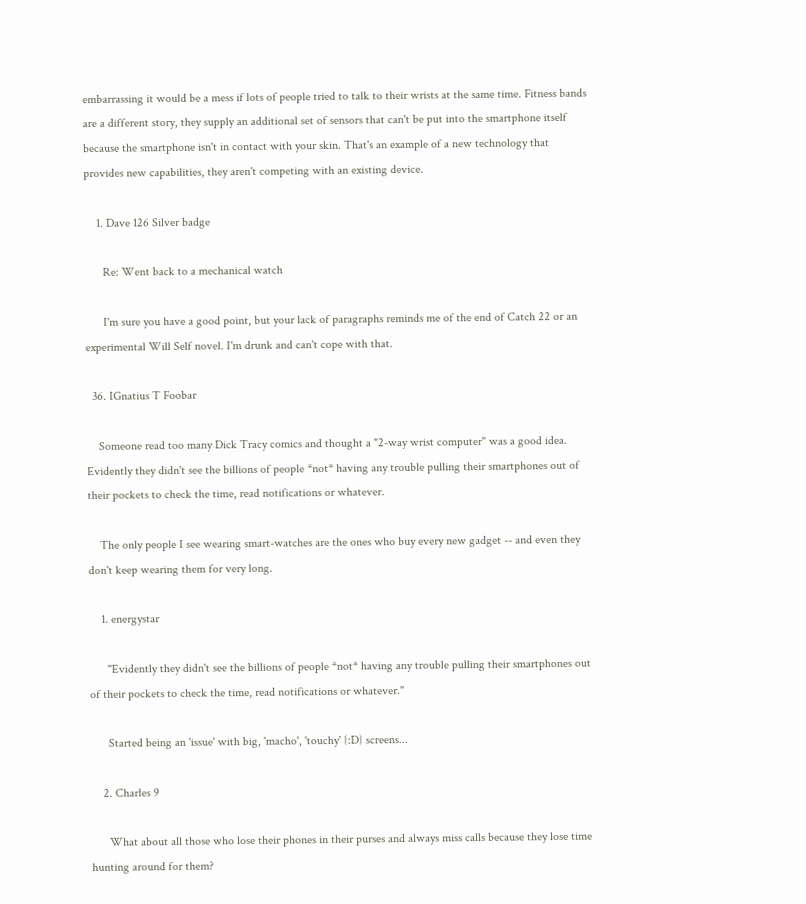embarrassing it would be a mess if lots of people tried to talk to their wrists at the same time. Fitness bands are a different story, they supply an additional set of sensors that can't be put into the smartphone itself because the smartphone isn't in contact with your skin. That's an example of a new technology that provides new capabilities, they aren't competing with an existing device.

    1. Dave 126 Silver badge

      Re: Went back to a mechanical watch

      I'm sure you have a good point, but your lack of paragraphs reminds me of the end of Catch 22 or an experimental Will Self novel. I'm drunk and can't cope with that.

  36. IGnatius T Foobar

    Someone read too many Dick Tracy comics and thought a "2-way wrist computer" was a good idea. Evidently they didn't see the billions of people *not* having any trouble pulling their smartphones out of their pockets to check the time, read notifications or whatever.

    The only people I see wearing smart-watches are the ones who buy every new gadget -- and even they don't keep wearing them for very long.

    1. energystar

      "Evidently they didn't see the billions of people *not* having any trouble pulling their smartphones out of their pockets to check the time, read notifications or whatever."

      Started being an 'issue' with big, 'macho', 'touchy' {:D} screens...

    2. Charles 9

      What about all those who lose their phones in their purses and always miss calls because they lose time hunting around for them?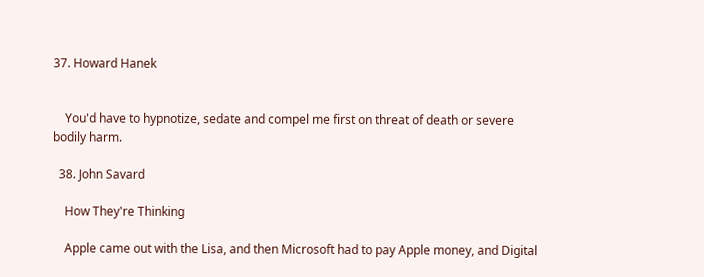37. Howard Hanek


    You'd have to hypnotize, sedate and compel me first on threat of death or severe bodily harm.

  38. John Savard

    How They're Thinking

    Apple came out with the Lisa, and then Microsoft had to pay Apple money, and Digital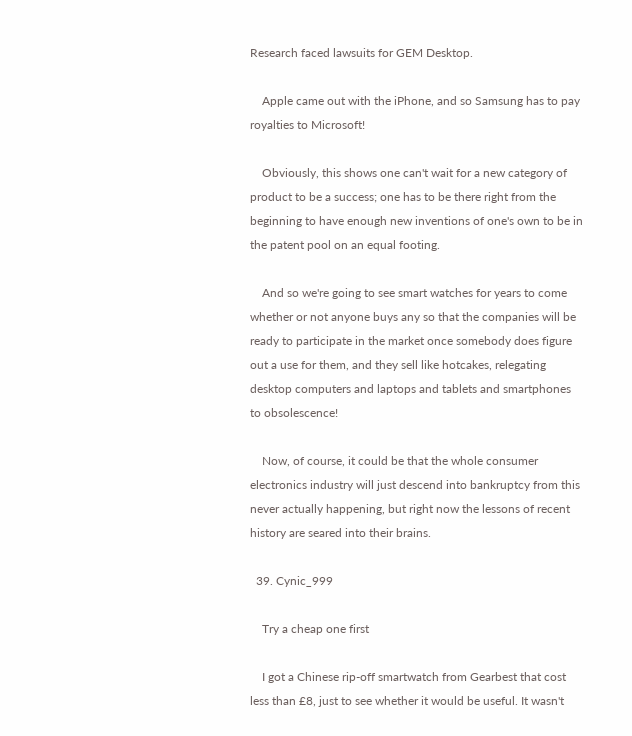Research faced lawsuits for GEM Desktop.

    Apple came out with the iPhone, and so Samsung has to pay royalties to Microsoft!

    Obviously, this shows one can't wait for a new category of product to be a success; one has to be there right from the beginning to have enough new inventions of one's own to be in the patent pool on an equal footing.

    And so we're going to see smart watches for years to come whether or not anyone buys any so that the companies will be ready to participate in the market once somebody does figure out a use for them, and they sell like hotcakes, relegating desktop computers and laptops and tablets and smartphones to obsolescence!

    Now, of course, it could be that the whole consumer electronics industry will just descend into bankruptcy from this never actually happening, but right now the lessons of recent history are seared into their brains.

  39. Cynic_999

    Try a cheap one first

    I got a Chinese rip-off smartwatch from Gearbest that cost less than £8, just to see whether it would be useful. It wasn't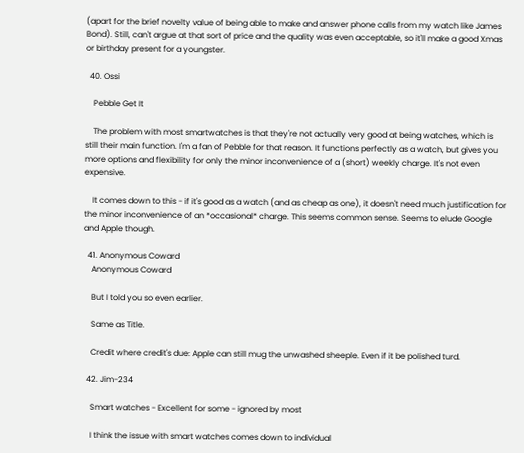(apart for the brief novelty value of being able to make and answer phone calls from my watch like James Bond). Still, can't argue at that sort of price and the quality was even acceptable, so it'll make a good Xmas or birthday present for a youngster.

  40. Ossi

    Pebble Get It

    The problem with most smartwatches is that they're not actually very good at being watches, which is still their main function. I'm a fan of Pebble for that reason. It functions perfectly as a watch, but gives you more options and flexibility for only the minor inconvenience of a (short) weekly charge. It's not even expensive.

    It comes down to this - if it's good as a watch (and as cheap as one), it doesn't need much justification for the minor inconvenience of an *occasional* charge. This seems common sense. Seems to elude Google and Apple though.

  41. Anonymous Coward
    Anonymous Coward

    But I told you so even earlier.

    Same as Title.

    Credit where credit's due: Apple can still mug the unwashed sheeple. Even if it be polished turd.

  42. Jim-234

    Smart watches - Excellent for some - ignored by most

    I think the issue with smart watches comes down to individual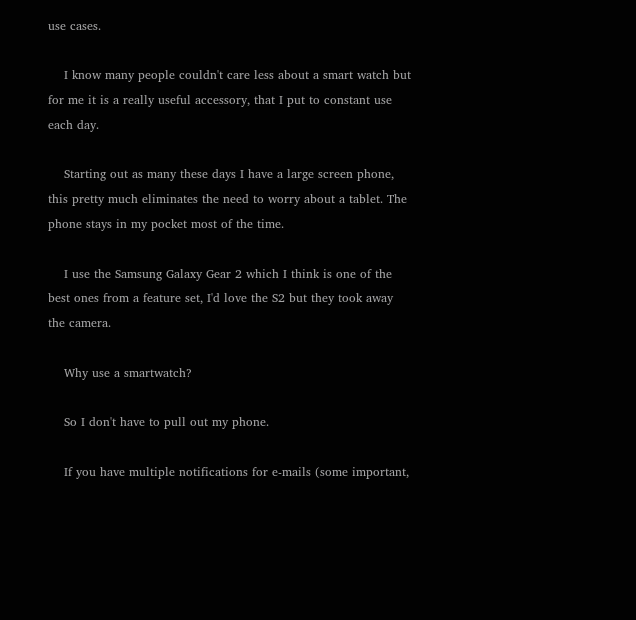use cases.

    I know many people couldn't care less about a smart watch but for me it is a really useful accessory, that I put to constant use each day.

    Starting out as many these days I have a large screen phone, this pretty much eliminates the need to worry about a tablet. The phone stays in my pocket most of the time.

    I use the Samsung Galaxy Gear 2 which I think is one of the best ones from a feature set, I'd love the S2 but they took away the camera.

    Why use a smartwatch?

    So I don't have to pull out my phone.

    If you have multiple notifications for e-mails (some important,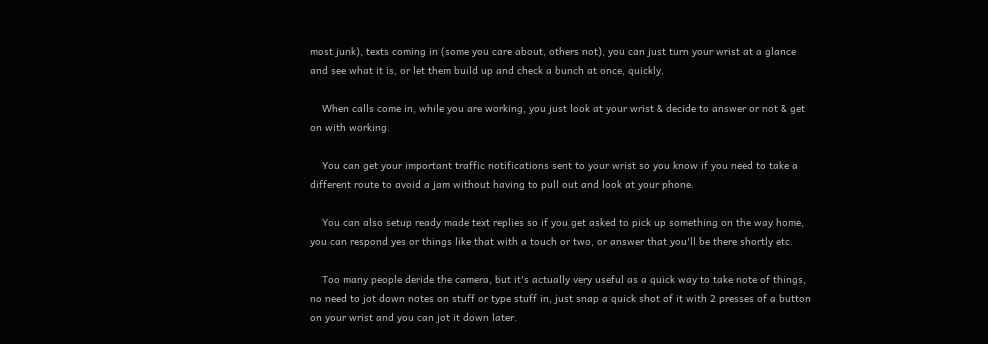most junk), texts coming in (some you care about, others not), you can just turn your wrist at a glance and see what it is, or let them build up and check a bunch at once, quickly.

    When calls come in, while you are working, you just look at your wrist & decide to answer or not & get on with working.

    You can get your important traffic notifications sent to your wrist so you know if you need to take a different route to avoid a jam without having to pull out and look at your phone.

    You can also setup ready made text replies so if you get asked to pick up something on the way home, you can respond yes or things like that with a touch or two, or answer that you'll be there shortly etc.

    Too many people deride the camera, but it's actually very useful as a quick way to take note of things, no need to jot down notes on stuff or type stuff in, just snap a quick shot of it with 2 presses of a button on your wrist and you can jot it down later.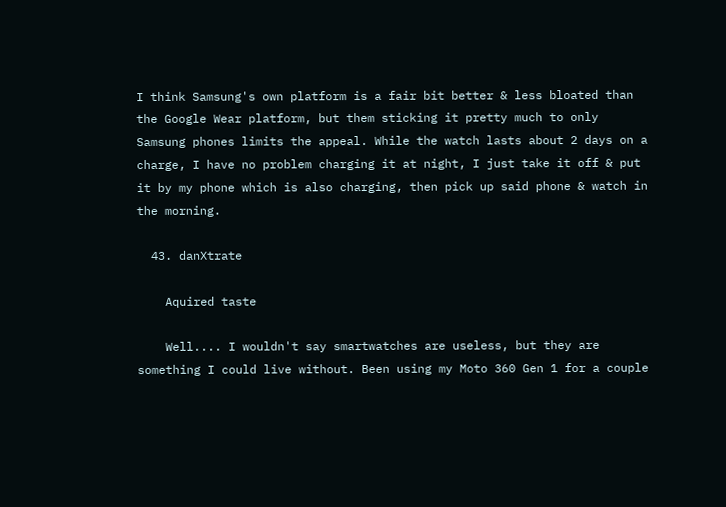I think Samsung's own platform is a fair bit better & less bloated than the Google Wear platform, but them sticking it pretty much to only Samsung phones limits the appeal. While the watch lasts about 2 days on a charge, I have no problem charging it at night, I just take it off & put it by my phone which is also charging, then pick up said phone & watch in the morning.

  43. danXtrate

    Aquired taste

    Well.... I wouldn't say smartwatches are useless, but they are something I could live without. Been using my Moto 360 Gen 1 for a couple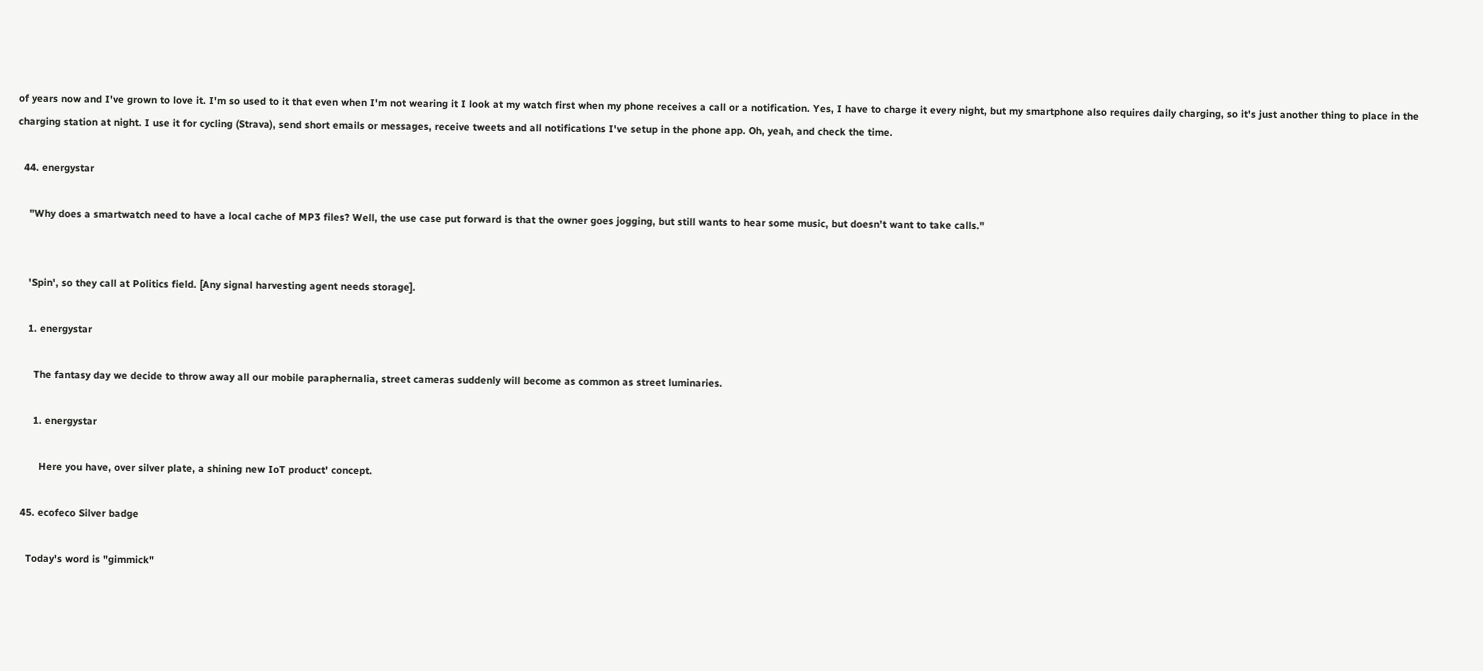of years now and I've grown to love it. I'm so used to it that even when I'm not wearing it I look at my watch first when my phone receives a call or a notification. Yes, I have to charge it every night, but my smartphone also requires daily charging, so it's just another thing to place in the charging station at night. I use it for cycling (Strava), send short emails or messages, receive tweets and all notifications I've setup in the phone app. Oh, yeah, and check the time.

  44. energystar

    "Why does a smartwatch need to have a local cache of MP3 files? Well, the use case put forward is that the owner goes jogging, but still wants to hear some music, but doesn’t want to take calls."


    'Spin', so they call at Politics field. [Any signal harvesting agent needs storage].

    1. energystar

      The fantasy day we decide to throw away all our mobile paraphernalia, street cameras suddenly will become as common as street luminaries.

      1. energystar

        Here you have, over silver plate, a shining new IoT product' concept.

  45. ecofeco Silver badge

    Today's word is "gimmick"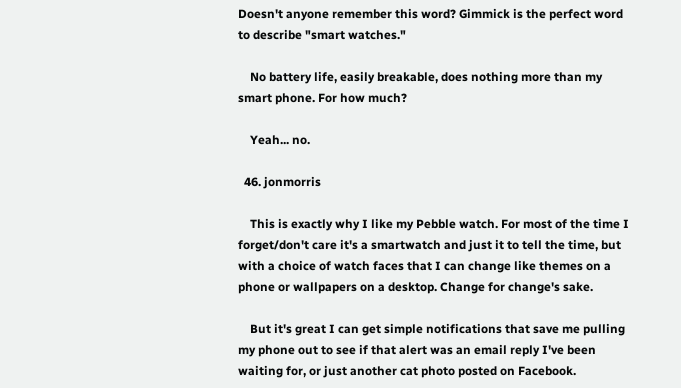Doesn't anyone remember this word? Gimmick is the perfect word to describe "smart watches."

    No battery life, easily breakable, does nothing more than my smart phone. For how much?

    Yeah... no.

  46. jonmorris

    This is exactly why I like my Pebble watch. For most of the time I forget/don't care it's a smartwatch and just it to tell the time, but with a choice of watch faces that I can change like themes on a phone or wallpapers on a desktop. Change for change's sake.

    But it's great I can get simple notifications that save me pulling my phone out to see if that alert was an email reply I've been waiting for, or just another cat photo posted on Facebook.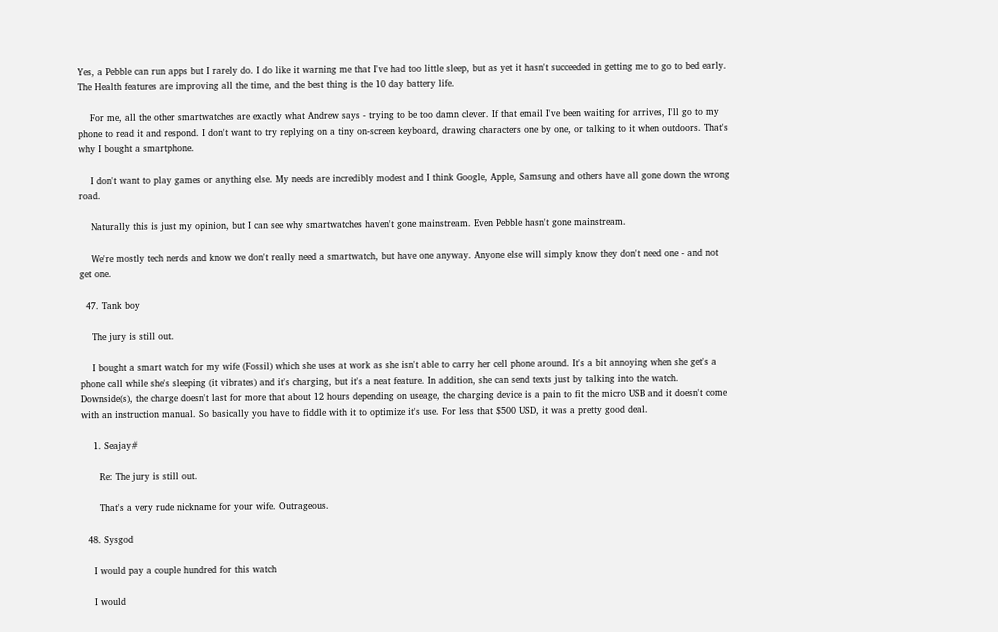Yes, a Pebble can run apps but I rarely do. I do like it warning me that I've had too little sleep, but as yet it hasn't succeeded in getting me to go to bed early. The Health features are improving all the time, and the best thing is the 10 day battery life.

    For me, all the other smartwatches are exactly what Andrew says - trying to be too damn clever. If that email I've been waiting for arrives, I'll go to my phone to read it and respond. I don't want to try replying on a tiny on-screen keyboard, drawing characters one by one, or talking to it when outdoors. That's why I bought a smartphone.

    I don't want to play games or anything else. My needs are incredibly modest and I think Google, Apple, Samsung and others have all gone down the wrong road.

    Naturally this is just my opinion, but I can see why smartwatches haven't gone mainstream. Even Pebble hasn't gone mainstream.

    We're mostly tech nerds and know we don't really need a smartwatch, but have one anyway. Anyone else will simply know they don't need one - and not get one.

  47. Tank boy

    The jury is still out.

    I bought a smart watch for my wife (Fossil) which she uses at work as she isn't able to carry her cell phone around. It's a bit annoying when she get's a phone call while she's sleeping (it vibrates) and it's charging, but it's a neat feature. In addition, she can send texts just by talking into the watch. Downside(s), the charge doesn't last for more that about 12 hours depending on useage, the charging device is a pain to fit the micro USB and it doesn't come with an instruction manual. So basically you have to fiddle with it to optimize it's use. For less that $500 USD, it was a pretty good deal.

    1. Seajay#

      Re: The jury is still out.

      That's a very rude nickname for your wife. Outrageous.

  48. Sysgod

    I would pay a couple hundred for this watch

    I would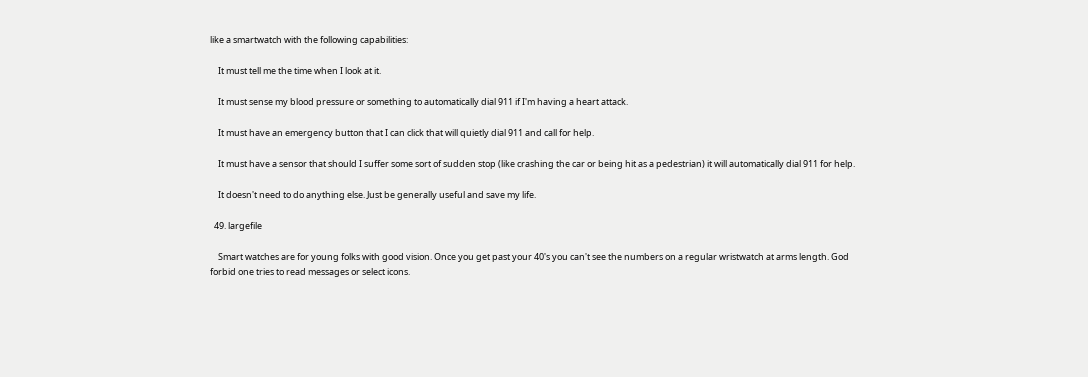like a smartwatch with the following capabilities:

    It must tell me the time when I look at it.

    It must sense my blood pressure or something to automatically dial 911 if I'm having a heart attack.

    It must have an emergency button that I can click that will quietly dial 911 and call for help.

    It must have a sensor that should I suffer some sort of sudden stop (like crashing the car or being hit as a pedestrian) it will automatically dial 911 for help.

    It doesn't need to do anything else. Just be generally useful and save my life.

  49. largefile

    Smart watches are for young folks with good vision. Once you get past your 40's you can't see the numbers on a regular wristwatch at arms length. God forbid one tries to read messages or select icons.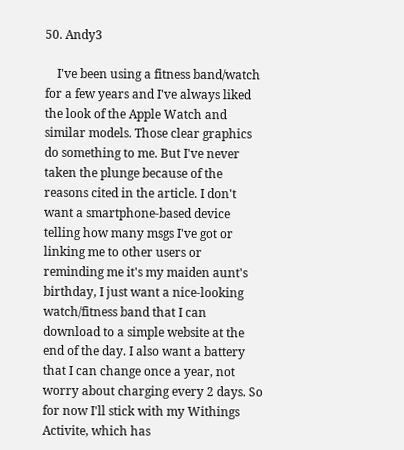50. Andy3

    I've been using a fitness band/watch for a few years and I've always liked the look of the Apple Watch and similar models. Those clear graphics do something to me. But I've never taken the plunge because of the reasons cited in the article. I don't want a smartphone-based device telling how many msgs I've got or linking me to other users or reminding me it's my maiden aunt's birthday, I just want a nice-looking watch/fitness band that I can download to a simple website at the end of the day. I also want a battery that I can change once a year, not worry about charging every 2 days. So for now I'll stick with my Withings Activite, which has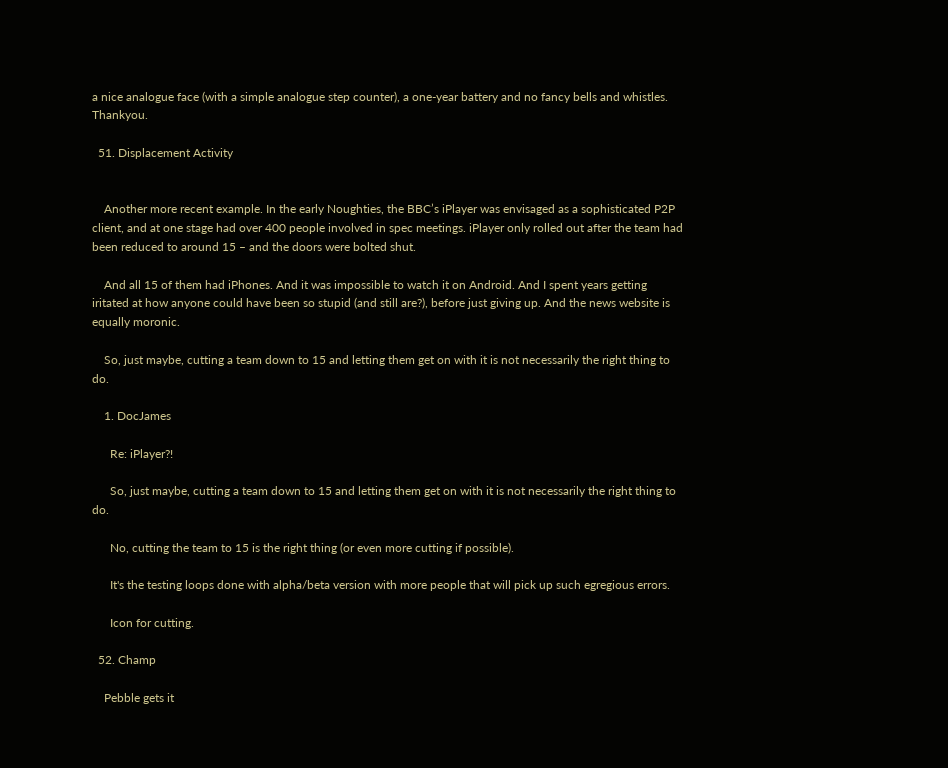a nice analogue face (with a simple analogue step counter), a one-year battery and no fancy bells and whistles. Thankyou.

  51. Displacement Activity


    Another more recent example. In the early Noughties, the BBC’s iPlayer was envisaged as a sophisticated P2P client, and at one stage had over 400 people involved in spec meetings. iPlayer only rolled out after the team had been reduced to around 15 – and the doors were bolted shut.

    And all 15 of them had iPhones. And it was impossible to watch it on Android. And I spent years getting iritated at how anyone could have been so stupid (and still are?), before just giving up. And the news website is equally moronic.

    So, just maybe, cutting a team down to 15 and letting them get on with it is not necessarily the right thing to do.

    1. DocJames

      Re: iPlayer?!

      So, just maybe, cutting a team down to 15 and letting them get on with it is not necessarily the right thing to do.

      No, cutting the team to 15 is the right thing (or even more cutting if possible).

      It's the testing loops done with alpha/beta version with more people that will pick up such egregious errors.

      Icon for cutting.

  52. Champ

    Pebble gets it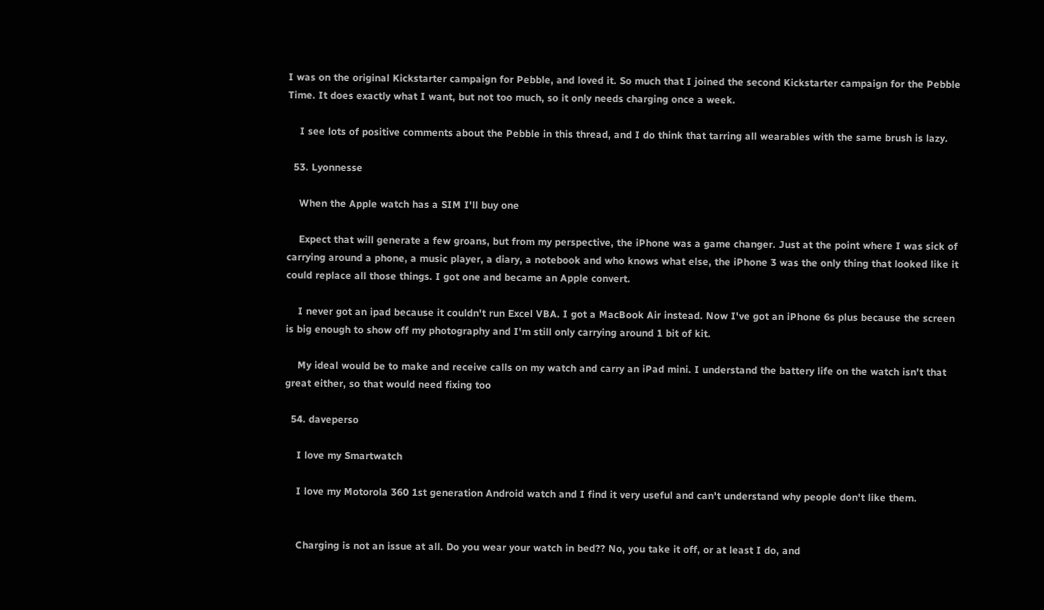I was on the original Kickstarter campaign for Pebble, and loved it. So much that I joined the second Kickstarter campaign for the Pebble Time. It does exactly what I want, but not too much, so it only needs charging once a week.

    I see lots of positive comments about the Pebble in this thread, and I do think that tarring all wearables with the same brush is lazy.

  53. Lyonnesse

    When the Apple watch has a SIM I'll buy one

    Expect that will generate a few groans, but from my perspective, the iPhone was a game changer. Just at the point where I was sick of carrying around a phone, a music player, a diary, a notebook and who knows what else, the iPhone 3 was the only thing that looked like it could replace all those things. I got one and became an Apple convert.

    I never got an ipad because it couldn't run Excel VBA. I got a MacBook Air instead. Now I've got an iPhone 6s plus because the screen is big enough to show off my photography and I'm still only carrying around 1 bit of kit.

    My ideal would be to make and receive calls on my watch and carry an iPad mini. I understand the battery life on the watch isn't that great either, so that would need fixing too

  54. daveperso

    I love my Smartwatch

    I love my Motorola 360 1st generation Android watch and I find it very useful and can't understand why people don't like them.


    Charging is not an issue at all. Do you wear your watch in bed?? No, you take it off, or at least I do, and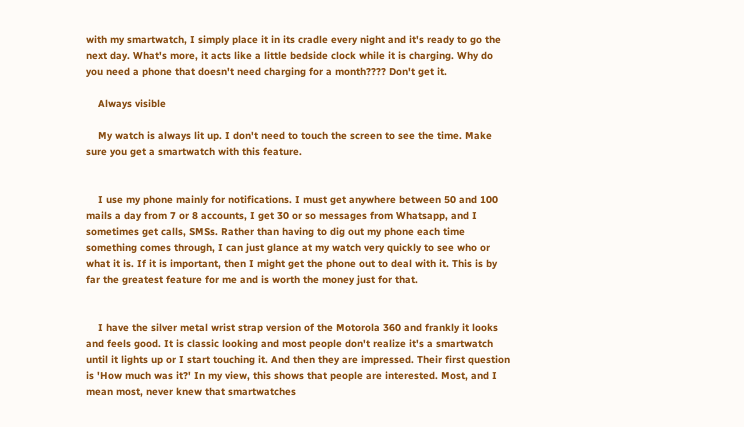with my smartwatch, I simply place it in its cradle every night and it's ready to go the next day. What's more, it acts like a little bedside clock while it is charging. Why do you need a phone that doesn't need charging for a month???? Don't get it.

    Always visible

    My watch is always lit up. I don't need to touch the screen to see the time. Make sure you get a smartwatch with this feature.


    I use my phone mainly for notifications. I must get anywhere between 50 and 100 mails a day from 7 or 8 accounts, I get 30 or so messages from Whatsapp, and I sometimes get calls, SMSs. Rather than having to dig out my phone each time something comes through, I can just glance at my watch very quickly to see who or what it is. If it is important, then I might get the phone out to deal with it. This is by far the greatest feature for me and is worth the money just for that.


    I have the silver metal wrist strap version of the Motorola 360 and frankly it looks and feels good. It is classic looking and most people don't realize it's a smartwatch until it lights up or I start touching it. And then they are impressed. Their first question is 'How much was it?' In my view, this shows that people are interested. Most, and I mean most, never knew that smartwatches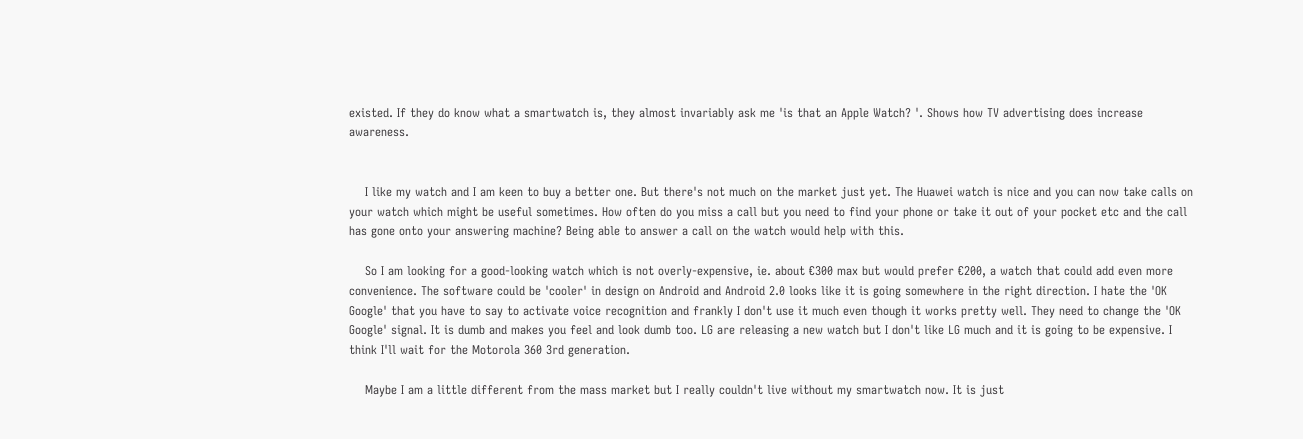existed. If they do know what a smartwatch is, they almost invariably ask me 'is that an Apple Watch? '. Shows how TV advertising does increase awareness.


    I like my watch and I am keen to buy a better one. But there's not much on the market just yet. The Huawei watch is nice and you can now take calls on your watch which might be useful sometimes. How often do you miss a call but you need to find your phone or take it out of your pocket etc and the call has gone onto your answering machine? Being able to answer a call on the watch would help with this.

    So I am looking for a good-looking watch which is not overly-expensive, ie. about €300 max but would prefer €200, a watch that could add even more convenience. The software could be 'cooler' in design on Android and Android 2.0 looks like it is going somewhere in the right direction. I hate the 'OK Google' that you have to say to activate voice recognition and frankly I don't use it much even though it works pretty well. They need to change the 'OK Google' signal. It is dumb and makes you feel and look dumb too. LG are releasing a new watch but I don't like LG much and it is going to be expensive. I think I'll wait for the Motorola 360 3rd generation.

    Maybe I am a little different from the mass market but I really couldn't live without my smartwatch now. It is just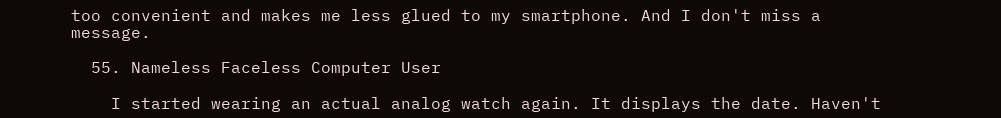too convenient and makes me less glued to my smartphone. And I don't miss a message.

  55. Nameless Faceless Computer User

    I started wearing an actual analog watch again. It displays the date. Haven't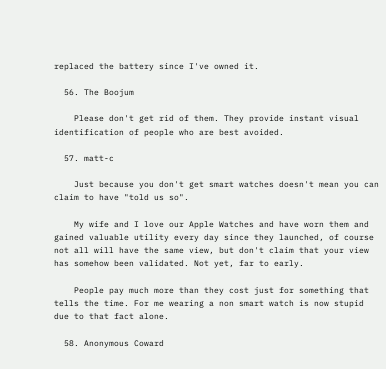replaced the battery since I've owned it.

  56. The Boojum

    Please don't get rid of them. They provide instant visual identification of people who are best avoided.

  57. matt-c

    Just because you don't get smart watches doesn't mean you can claim to have "told us so".

    My wife and I love our Apple Watches and have worn them and gained valuable utility every day since they launched, of course not all will have the same view, but don't claim that your view has somehow been validated. Not yet, far to early.

    People pay much more than they cost just for something that tells the time. For me wearing a non smart watch is now stupid due to that fact alone.

  58. Anonymous Coward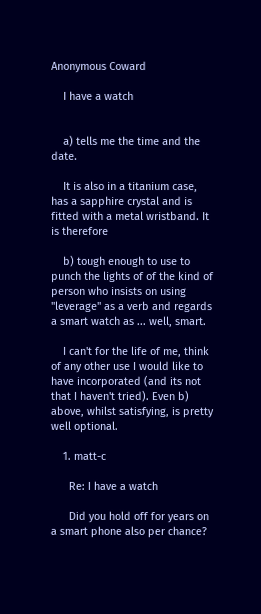Anonymous Coward

    I have a watch


    a) tells me the time and the date.

    It is also in a titanium case, has a sapphire crystal and is fitted with a metal wristband. It is therefore

    b) tough enough to use to punch the lights of of the kind of person who insists on using "leverage" as a verb and regards a smart watch as ... well, smart.

    I can't for the life of me, think of any other use I would like to have incorporated (and its not that I haven't tried). Even b) above, whilst satisfying, is pretty well optional.

    1. matt-c

      Re: I have a watch

      Did you hold off for years on a smart phone also per chance?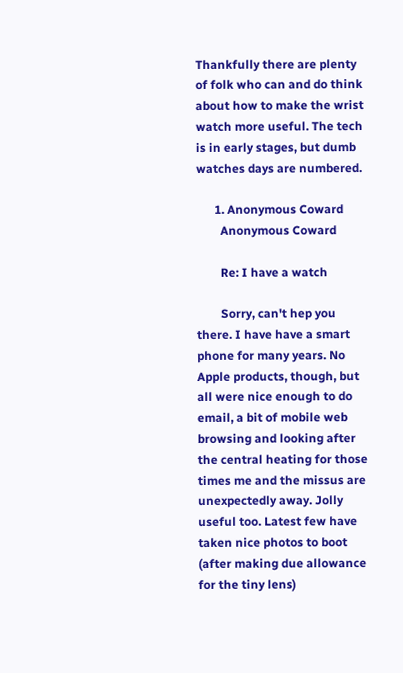Thankfully there are plenty of folk who can and do think about how to make the wrist watch more useful. The tech is in early stages, but dumb watches days are numbered.

      1. Anonymous Coward
        Anonymous Coward

        Re: I have a watch

        Sorry, can't hep you there. I have have a smart phone for many years. No Apple products, though, but all were nice enough to do email, a bit of mobile web browsing and looking after the central heating for those times me and the missus are unexpectedly away. Jolly useful too. Latest few have taken nice photos to boot (after making due allowance for the tiny lens)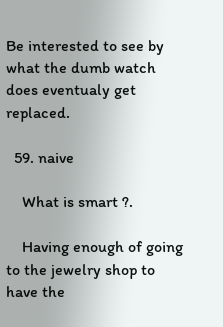Be interested to see by what the dumb watch does eventualy get replaced.

  59. naive

    What is smart ?.

    Having enough of going to the jewelry shop to have the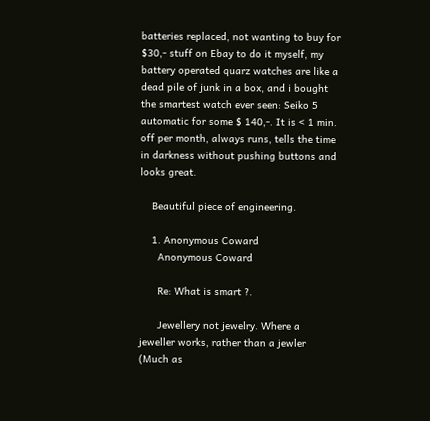batteries replaced, not wanting to buy for $30,- stuff on Ebay to do it myself, my battery operated quarz watches are like a dead pile of junk in a box, and i bought the smartest watch ever seen: Seiko 5 automatic for some $ 140,-. It is < 1 min. off per month, always runs, tells the time in darkness without pushing buttons and looks great.

    Beautiful piece of engineering.

    1. Anonymous Coward
      Anonymous Coward

      Re: What is smart ?.

      Jewellery not jewelry. Where a jeweller works, rather than a jewler (Much as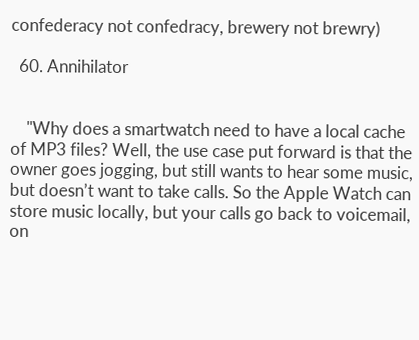confederacy not confedracy, brewery not brewry)

  60. Annihilator


    "Why does a smartwatch need to have a local cache of MP3 files? Well, the use case put forward is that the owner goes jogging, but still wants to hear some music, but doesn’t want to take calls. So the Apple Watch can store music locally, but your calls go back to voicemail, on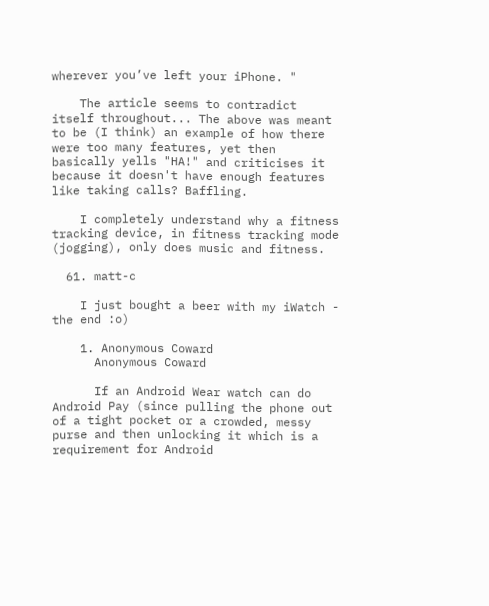wherever you’ve left your iPhone. "

    The article seems to contradict itself throughout... The above was meant to be (I think) an example of how there were too many features, yet then basically yells "HA!" and criticises it because it doesn't have enough features like taking calls? Baffling.

    I completely understand why a fitness tracking device, in fitness tracking mode (jogging), only does music and fitness.

  61. matt-c

    I just bought a beer with my iWatch - the end :o)

    1. Anonymous Coward
      Anonymous Coward

      If an Android Wear watch can do Android Pay (since pulling the phone out of a tight pocket or a crowded, messy purse and then unlocking it which is a requirement for Android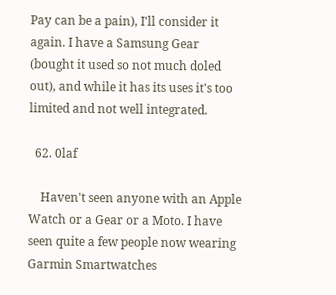Pay can be a pain), I'll consider it again. I have a Samsung Gear (bought it used so not much doled out), and while it has its uses it's too limited and not well integrated.

  62. 0laf

    Haven't seen anyone with an Apple Watch or a Gear or a Moto. I have seen quite a few people now wearing Garmin Smartwatches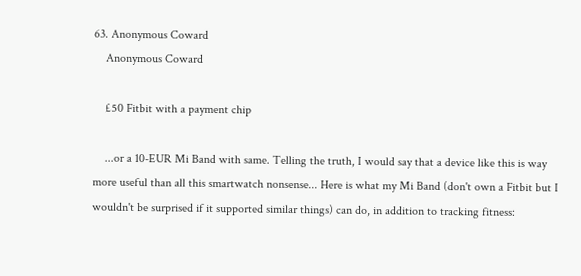63. Anonymous Coward
    Anonymous Coward

    £50 Fitbit with a payment chip

    ...or a 10-EUR Mi Band with same. Telling the truth, I would say that a device like this is way more useful than all this smartwatch nonsense... Here is what my Mi Band (don't own a Fitbit but I wouldn't be surprised if it supported similar things) can do, in addition to tracking fitness: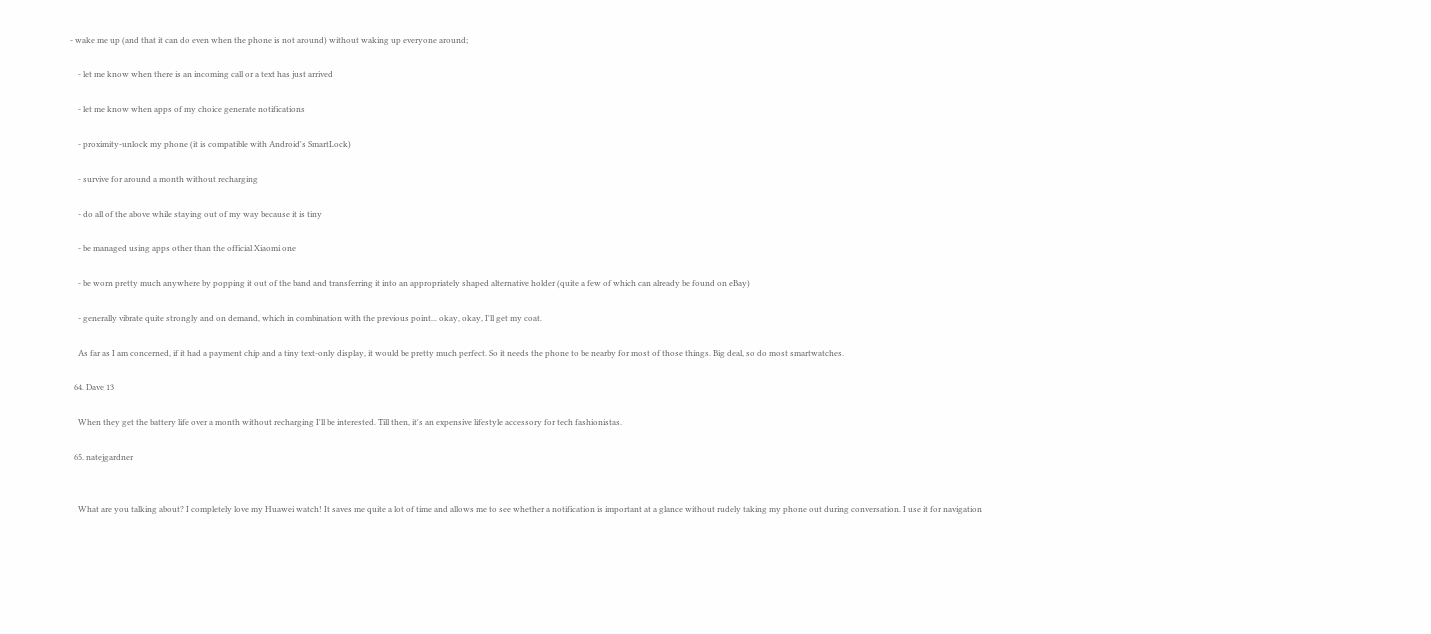- wake me up (and that it can do even when the phone is not around) without waking up everyone around;

    - let me know when there is an incoming call or a text has just arrived

    - let me know when apps of my choice generate notifications

    - proximity-unlock my phone (it is compatible with Android's SmartLock)

    - survive for around a month without recharging

    - do all of the above while staying out of my way because it is tiny

    - be managed using apps other than the official Xiaomi one

    - be worn pretty much anywhere by popping it out of the band and transferring it into an appropriately shaped alternative holder (quite a few of which can already be found on eBay)

    - generally vibrate quite strongly and on demand, which in combination with the previous point... okay, okay, I'll get my coat.

    As far as I am concerned, if it had a payment chip and a tiny text-only display, it would be pretty much perfect. So it needs the phone to be nearby for most of those things. Big deal, so do most smartwatches.

  64. Dave 13

    When they get the battery life over a month without recharging I'll be interested. Till then, it's an expensive lifestyle accessory for tech fashionistas.

  65. natejgardner


    What are you talking about? I completely love my Huawei watch! It saves me quite a lot of time and allows me to see whether a notification is important at a glance without rudely taking my phone out during conversation. I use it for navigation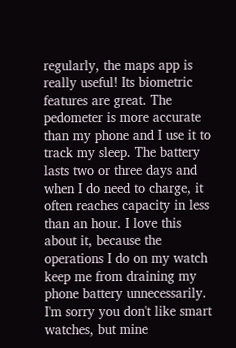regularly, the maps app is really useful! Its biometric features are great. The pedometer is more accurate than my phone and I use it to track my sleep. The battery lasts two or three days and when I do need to charge, it often reaches capacity in less than an hour. I love this about it, because the operations I do on my watch keep me from draining my phone battery unnecessarily. I'm sorry you don't like smart watches, but mine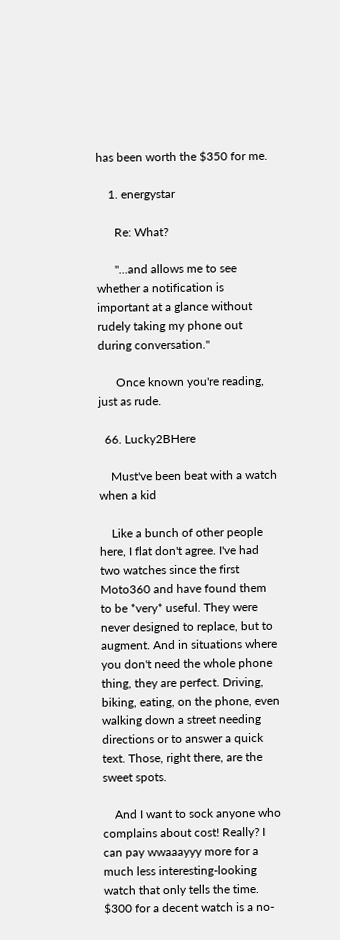has been worth the $350 for me.

    1. energystar

      Re: What?

      "...and allows me to see whether a notification is important at a glance without rudely taking my phone out during conversation."

      Once known you're reading, just as rude.

  66. Lucky2BHere

    Must've been beat with a watch when a kid

    Like a bunch of other people here, I flat don't agree. I've had two watches since the first Moto360 and have found them to be *very* useful. They were never designed to replace, but to augment. And in situations where you don't need the whole phone thing, they are perfect. Driving, biking, eating, on the phone, even walking down a street needing directions or to answer a quick text. Those, right there, are the sweet spots.

    And I want to sock anyone who complains about cost! Really? I can pay wwaaayyy more for a much less interesting-looking watch that only tells the time. $300 for a decent watch is a no-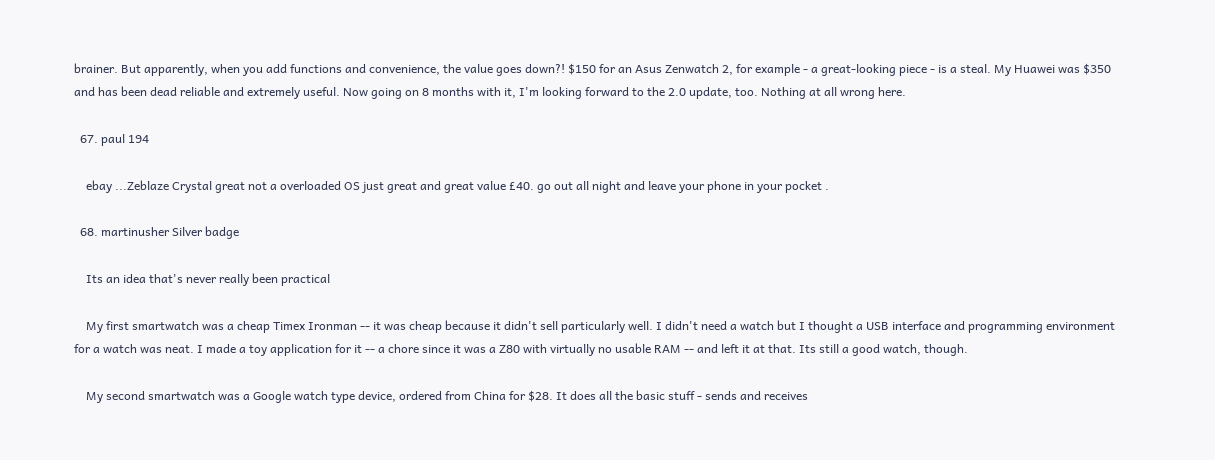brainer. But apparently, when you add functions and convenience, the value goes down?! $150 for an Asus Zenwatch 2, for example - a great-looking piece - is a steal. My Huawei was $350 and has been dead reliable and extremely useful. Now going on 8 months with it, I'm looking forward to the 2.0 update, too. Nothing at all wrong here.

  67. paul 194

    ebay ...Zeblaze Crystal great not a overloaded OS just great and great value £40. go out all night and leave your phone in your pocket .

  68. martinusher Silver badge

    Its an idea that's never really been practical

    My first smartwatch was a cheap Timex Ironman -- it was cheap because it didn't sell particularly well. I didn't need a watch but I thought a USB interface and programming environment for a watch was neat. I made a toy application for it -- a chore since it was a Z80 with virtually no usable RAM -- and left it at that. Its still a good watch, though.

    My second smartwatch was a Google watch type device, ordered from China for $28. It does all the basic stuff - sends and receives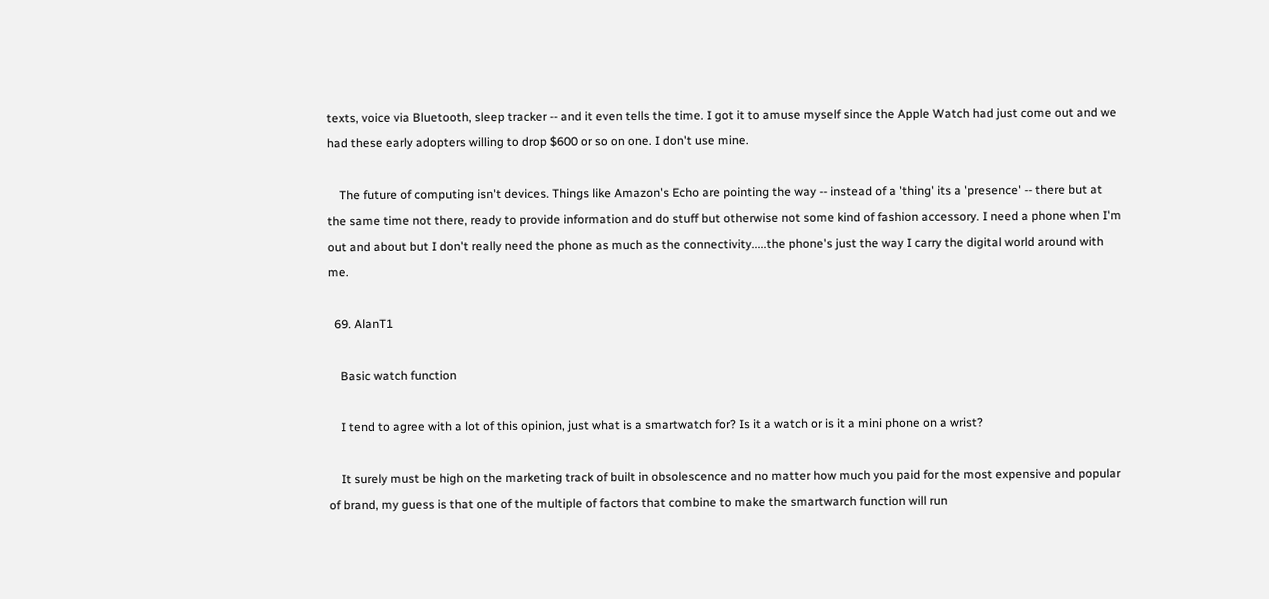texts, voice via Bluetooth, sleep tracker -- and it even tells the time. I got it to amuse myself since the Apple Watch had just come out and we had these early adopters willing to drop $600 or so on one. I don't use mine.

    The future of computing isn't devices. Things like Amazon's Echo are pointing the way -- instead of a 'thing' its a 'presence' -- there but at the same time not there, ready to provide information and do stuff but otherwise not some kind of fashion accessory. I need a phone when I'm out and about but I don't really need the phone as much as the connectivity.....the phone's just the way I carry the digital world around with me.

  69. AlanT1

    Basic watch function

    I tend to agree with a lot of this opinion, just what is a smartwatch for? Is it a watch or is it a mini phone on a wrist?

    It surely must be high on the marketing track of built in obsolescence and no matter how much you paid for the most expensive and popular of brand, my guess is that one of the multiple of factors that combine to make the smartwarch function will run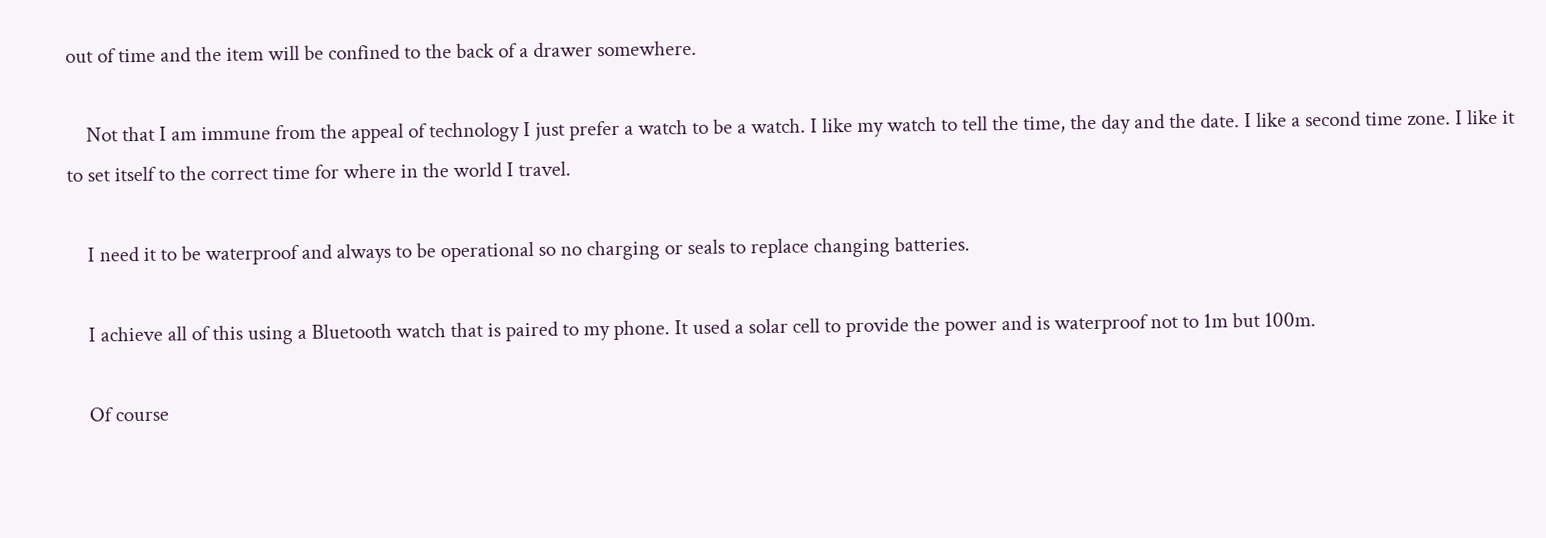out of time and the item will be confined to the back of a drawer somewhere.

    Not that I am immune from the appeal of technology I just prefer a watch to be a watch. I like my watch to tell the time, the day and the date. I like a second time zone. I like it to set itself to the correct time for where in the world I travel.

    I need it to be waterproof and always to be operational so no charging or seals to replace changing batteries.

    I achieve all of this using a Bluetooth watch that is paired to my phone. It used a solar cell to provide the power and is waterproof not to 1m but 100m.

    Of course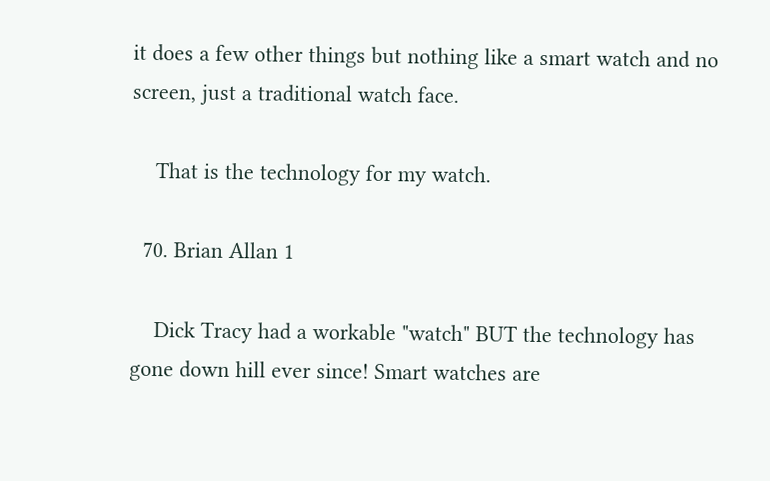it does a few other things but nothing like a smart watch and no screen, just a traditional watch face.

    That is the technology for my watch.

  70. Brian Allan 1

    Dick Tracy had a workable "watch" BUT the technology has gone down hill ever since! Smart watches are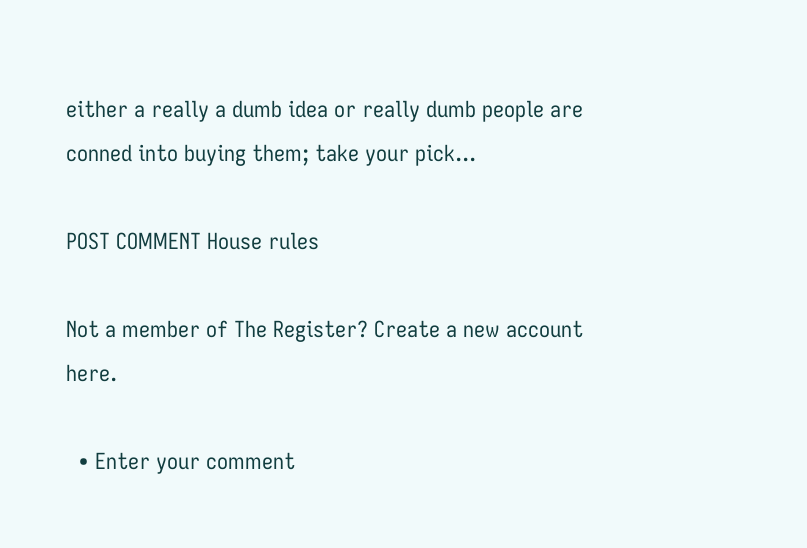either a really a dumb idea or really dumb people are conned into buying them; take your pick...

POST COMMENT House rules

Not a member of The Register? Create a new account here.

  • Enter your comment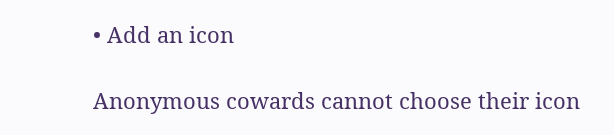• Add an icon

Anonymous cowards cannot choose their icon